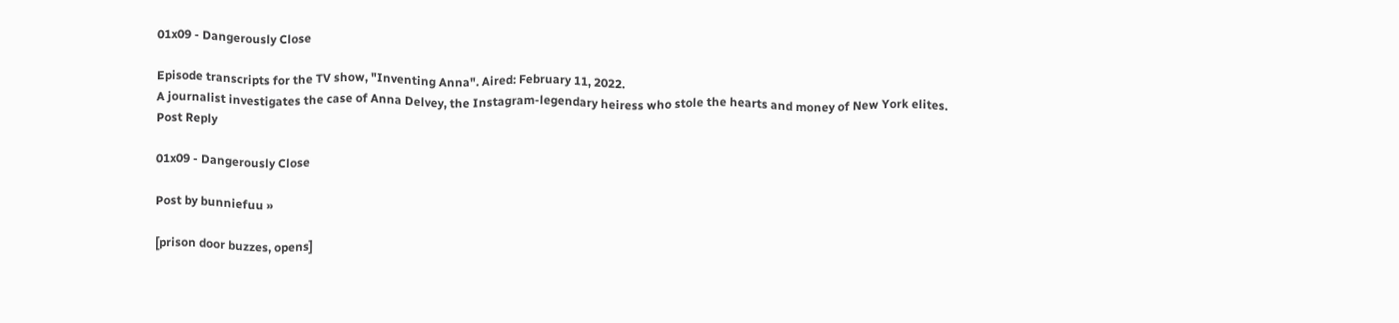01x09 - Dangerously Close

Episode transcripts for the TV show, "Inventing Anna". Aired: February 11, 2022.
A journalist investigates the case of Anna Delvey, the Instagram-legendary heiress who stole the hearts and money of New York elites.
Post Reply

01x09 - Dangerously Close

Post by bunniefuu »

[prison door buzzes, opens]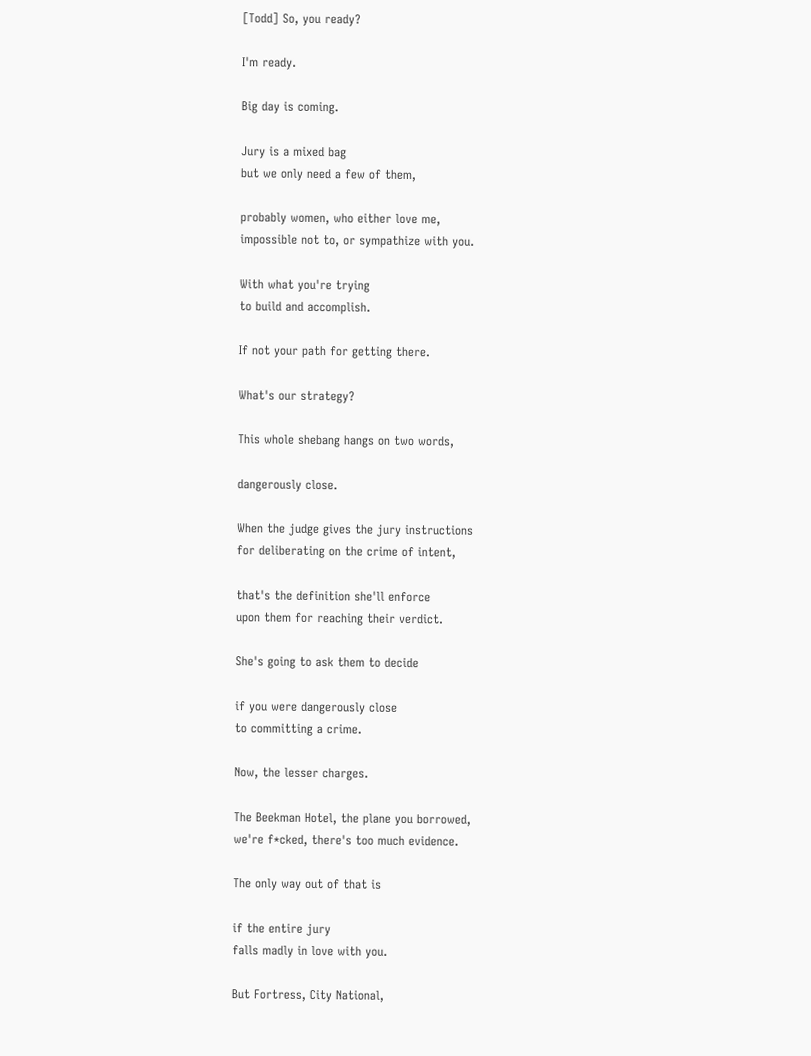[Todd] So, you ready?

I'm ready.

Big day is coming.

Jury is a mixed bag
but we only need a few of them,

probably women, who either love me,
impossible not to, or sympathize with you.

With what you're trying
to build and accomplish.

If not your path for getting there.

What's our strategy?

This whole shebang hangs on two words,

dangerously close.

When the judge gives the jury instructions
for deliberating on the crime of intent,

that's the definition she'll enforce
upon them for reaching their verdict.

She's going to ask them to decide

if you were dangerously close
to committing a crime.

Now, the lesser charges.

The Beekman Hotel, the plane you borrowed,
we're f*cked, there's too much evidence.

The only way out of that is

if the entire jury
falls madly in love with you.

But Fortress, City National,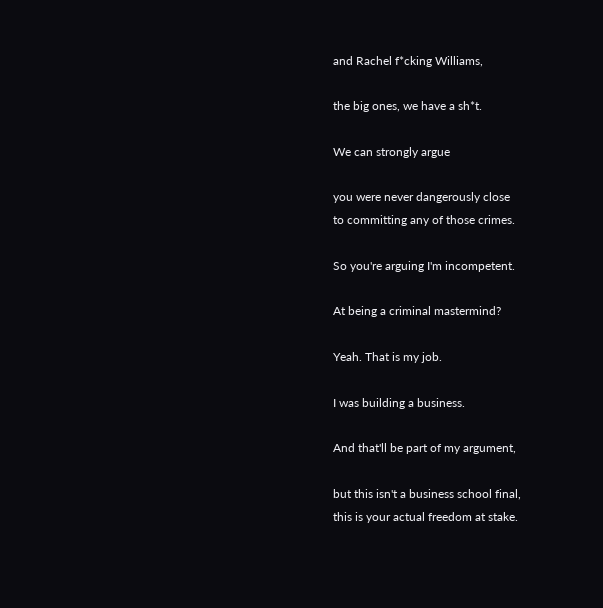and Rachel f*cking Williams,

the big ones, we have a sh*t.

We can strongly argue

you were never dangerously close
to committing any of those crimes.

So you're arguing I'm incompetent.

At being a criminal mastermind?

Yeah. That is my job.

I was building a business.

And that'll be part of my argument,

but this isn't a business school final,
this is your actual freedom at stake.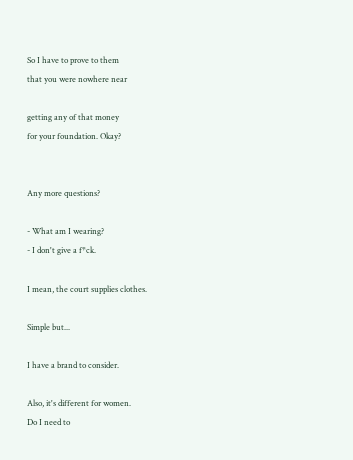So I have to prove to them
that you were nowhere near

getting any of that money
for your foundation. Okay?


Any more questions?

- What am I wearing?
- I don't give a f*ck.

I mean, the court supplies clothes.

Simple but...

I have a brand to consider.

Also, it's different for women.
Do I need to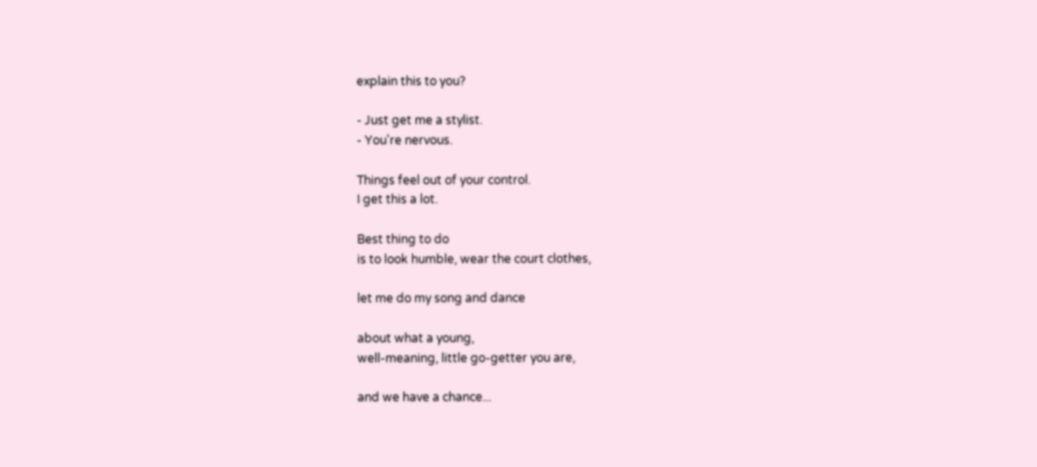explain this to you?

- Just get me a stylist.
- You're nervous.

Things feel out of your control.
I get this a lot.

Best thing to do
is to look humble, wear the court clothes,

let me do my song and dance

about what a young,
well-meaning, little go-getter you are,

and we have a chance...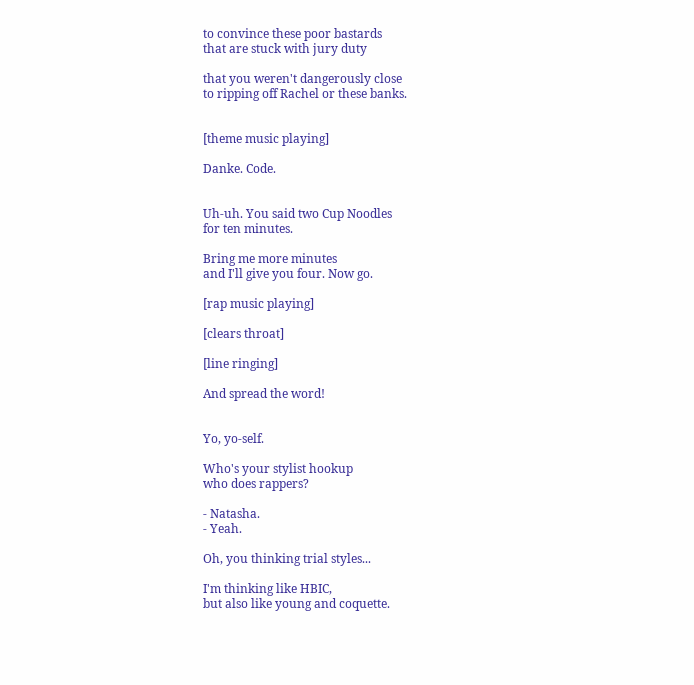to convince these poor bastards
that are stuck with jury duty

that you weren't dangerously close
to ripping off Rachel or these banks.


[theme music playing]

Danke. Code.


Uh-uh. You said two Cup Noodles
for ten minutes.

Bring me more minutes
and I'll give you four. Now go.

[rap music playing]

[clears throat]

[line ringing]

And spread the word!


Yo, yo-self.

Who's your stylist hookup
who does rappers?

- Natasha.
- Yeah.

Oh, you thinking trial styles...

I'm thinking like HBIC,
but also like young and coquette.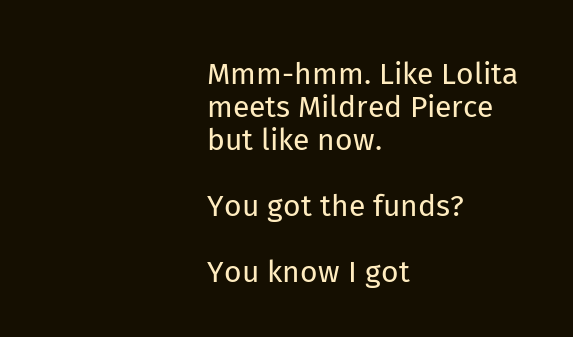Mmm-hmm. Like Lolita
meets Mildred Pierce but like now.

You got the funds?

You know I got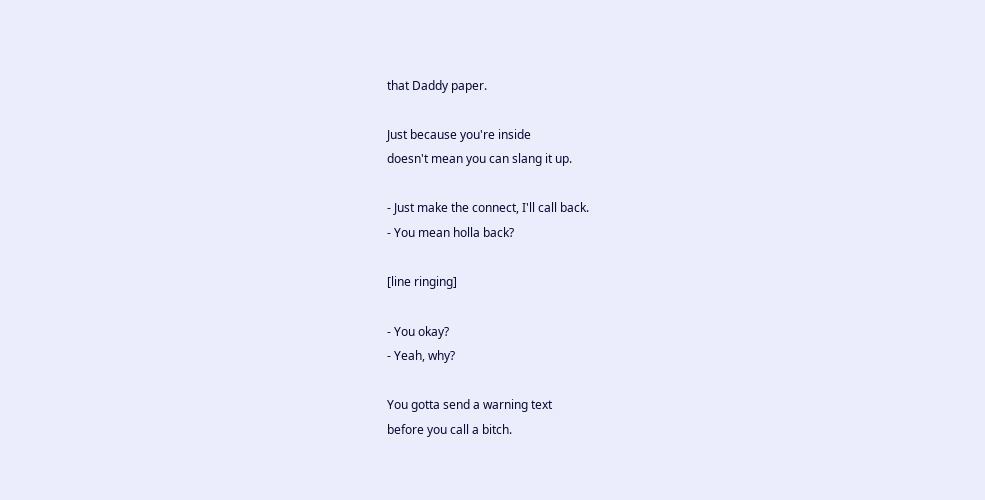that Daddy paper.

Just because you're inside
doesn't mean you can slang it up.

- Just make the connect, I'll call back.
- You mean holla back?

[line ringing]

- You okay?
- Yeah, why?

You gotta send a warning text
before you call a bitch.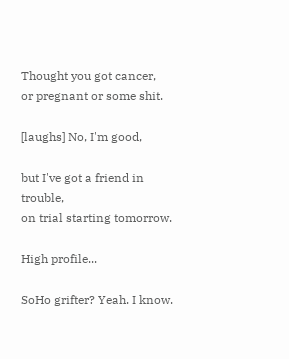Thought you got cancer,
or pregnant or some shit.

[laughs] No, I'm good,

but I've got a friend in trouble,
on trial starting tomorrow.

High profile...

SoHo grifter? Yeah. I know.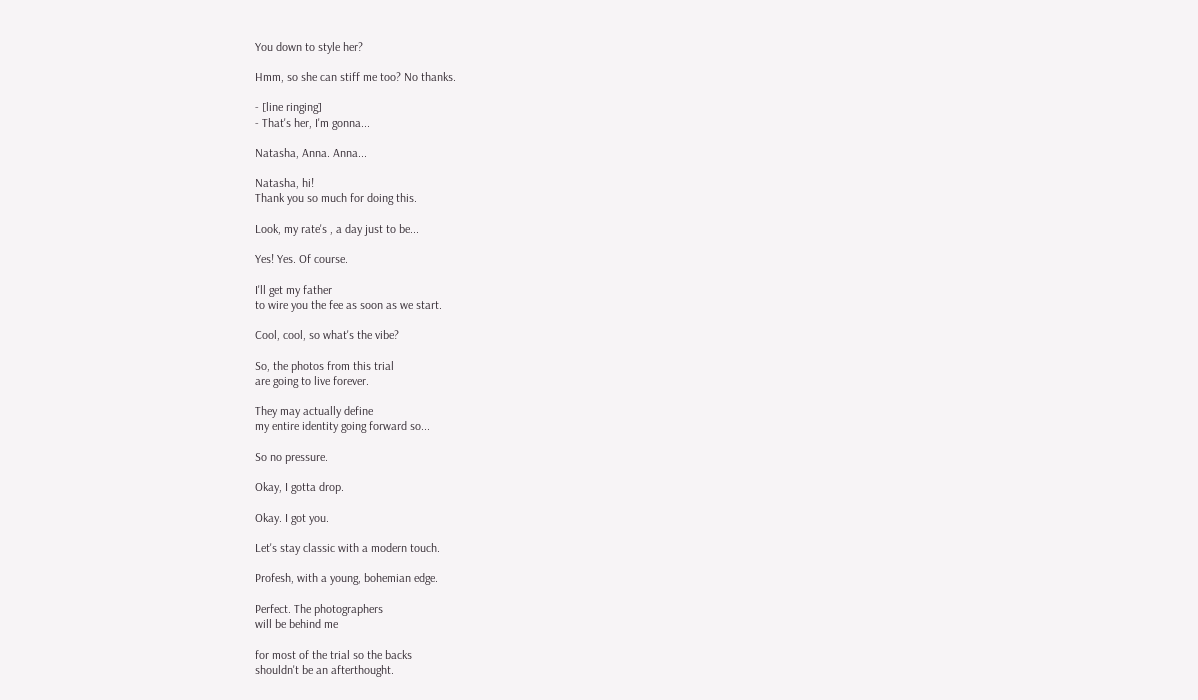You down to style her?

Hmm, so she can stiff me too? No thanks.

- [line ringing]
- That's her, I'm gonna...

Natasha, Anna. Anna...

Natasha, hi!
Thank you so much for doing this.

Look, my rate's , a day just to be...

Yes! Yes. Of course.

I'll get my father
to wire you the fee as soon as we start.

Cool, cool, so what's the vibe?

So, the photos from this trial
are going to live forever.

They may actually define
my entire identity going forward so...

So no pressure.

Okay, I gotta drop.

Okay. I got you.

Let's stay classic with a modern touch.

Profesh, with a young, bohemian edge.

Perfect. The photographers
will be behind me

for most of the trial so the backs
shouldn't be an afterthought.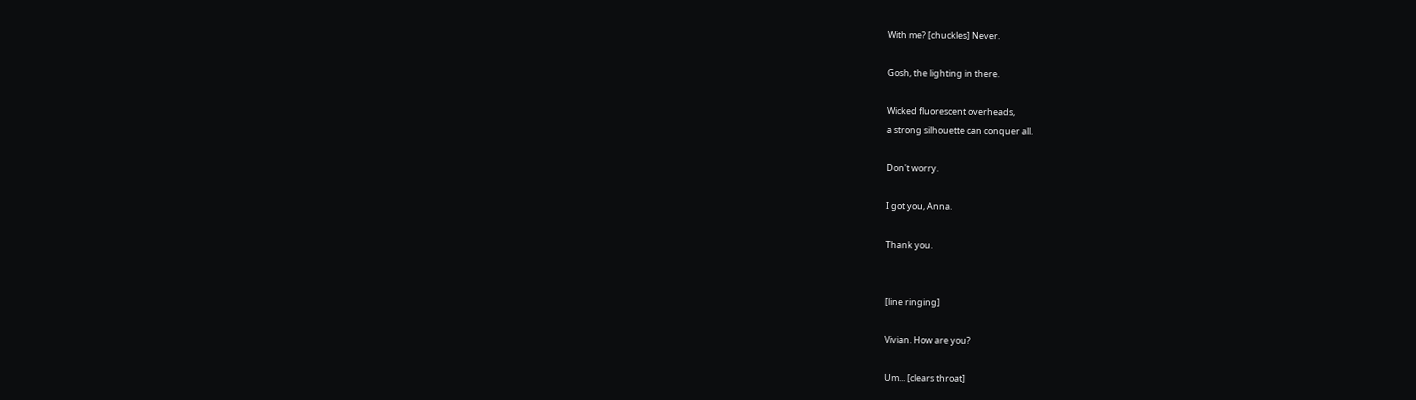With me? [chuckles] Never.

Gosh, the lighting in there.

Wicked fluorescent overheads,
a strong silhouette can conquer all.

Don't worry.

I got you, Anna.

Thank you.


[line ringing]

Vivian. How are you?

Um... [clears throat]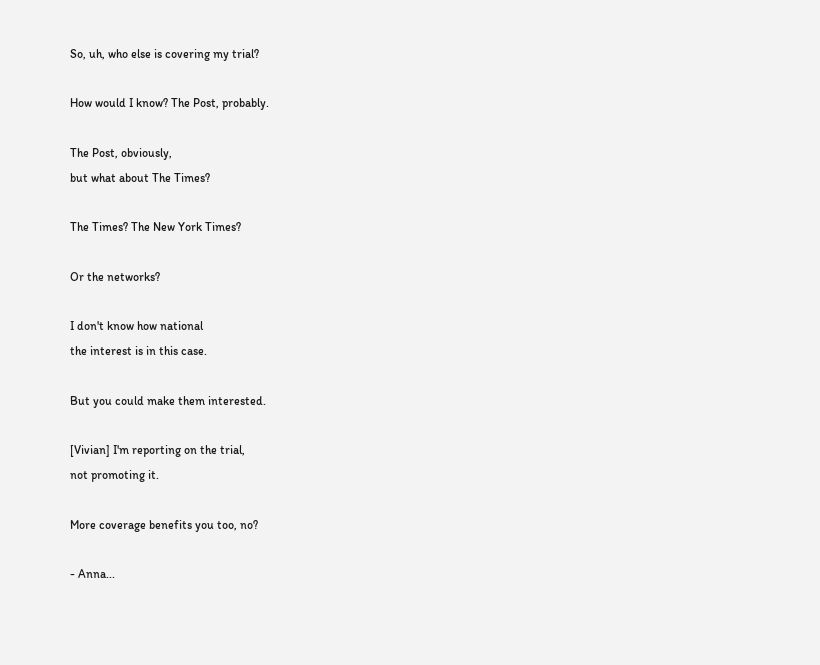So, uh, who else is covering my trial?

How would I know? The Post, probably.

The Post, obviously,
but what about The Times?

The Times? The New York Times?

Or the networks?

I don't know how national
the interest is in this case.

But you could make them interested.

[Vivian] I'm reporting on the trial,
not promoting it.

More coverage benefits you too, no?

- Anna...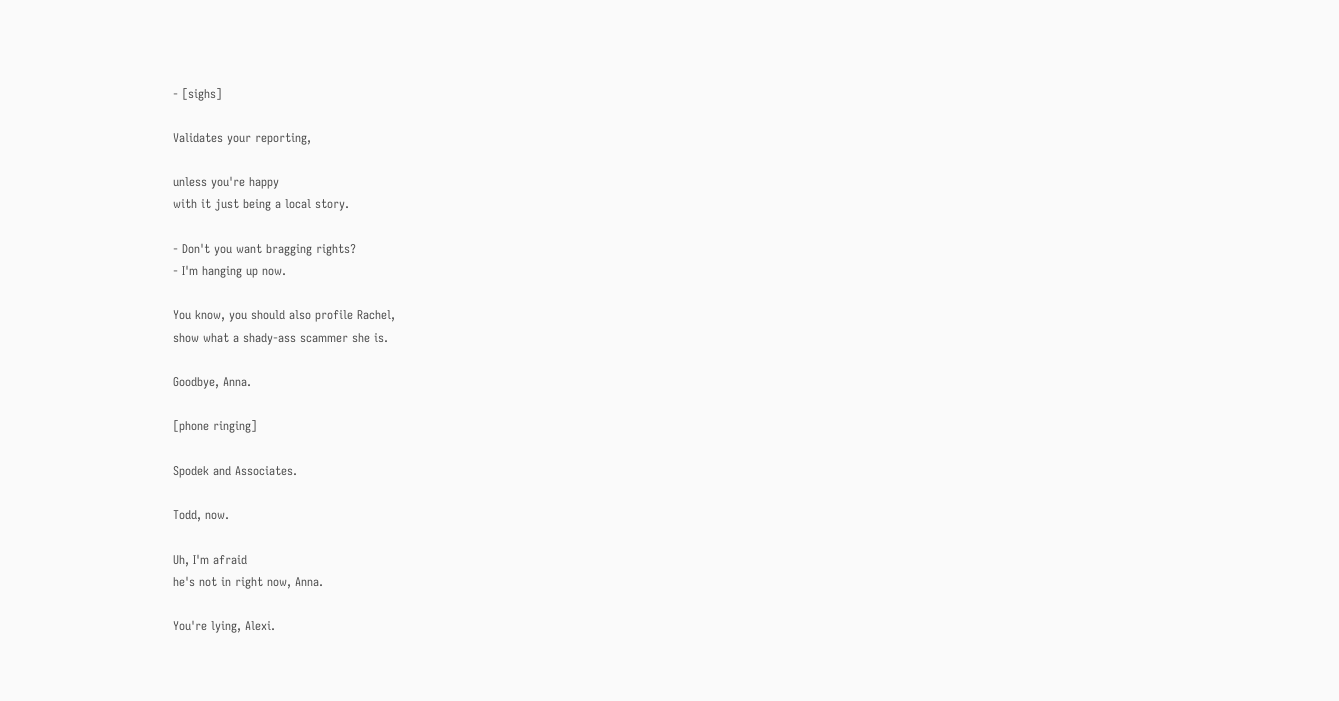- [sighs]

Validates your reporting,

unless you're happy
with it just being a local story.

- Don't you want bragging rights?
- I'm hanging up now.

You know, you should also profile Rachel,
show what a shady-ass scammer she is.

Goodbye, Anna.

[phone ringing]

Spodek and Associates.

Todd, now.

Uh, I'm afraid
he's not in right now, Anna.

You're lying, Alexi.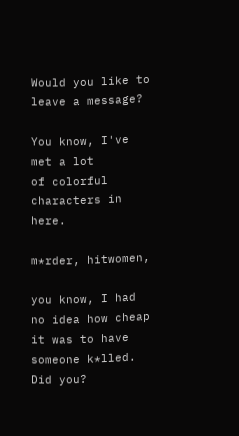Would you like to leave a message?

You know, I've met a lot
of colorful characters in here.

m*rder, hitwomen,

you know, I had no idea how cheap
it was to have someone k*lled. Did you?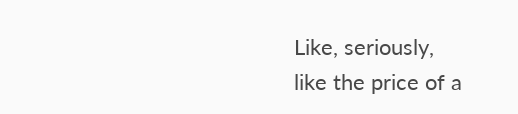Like, seriously,
like the price of a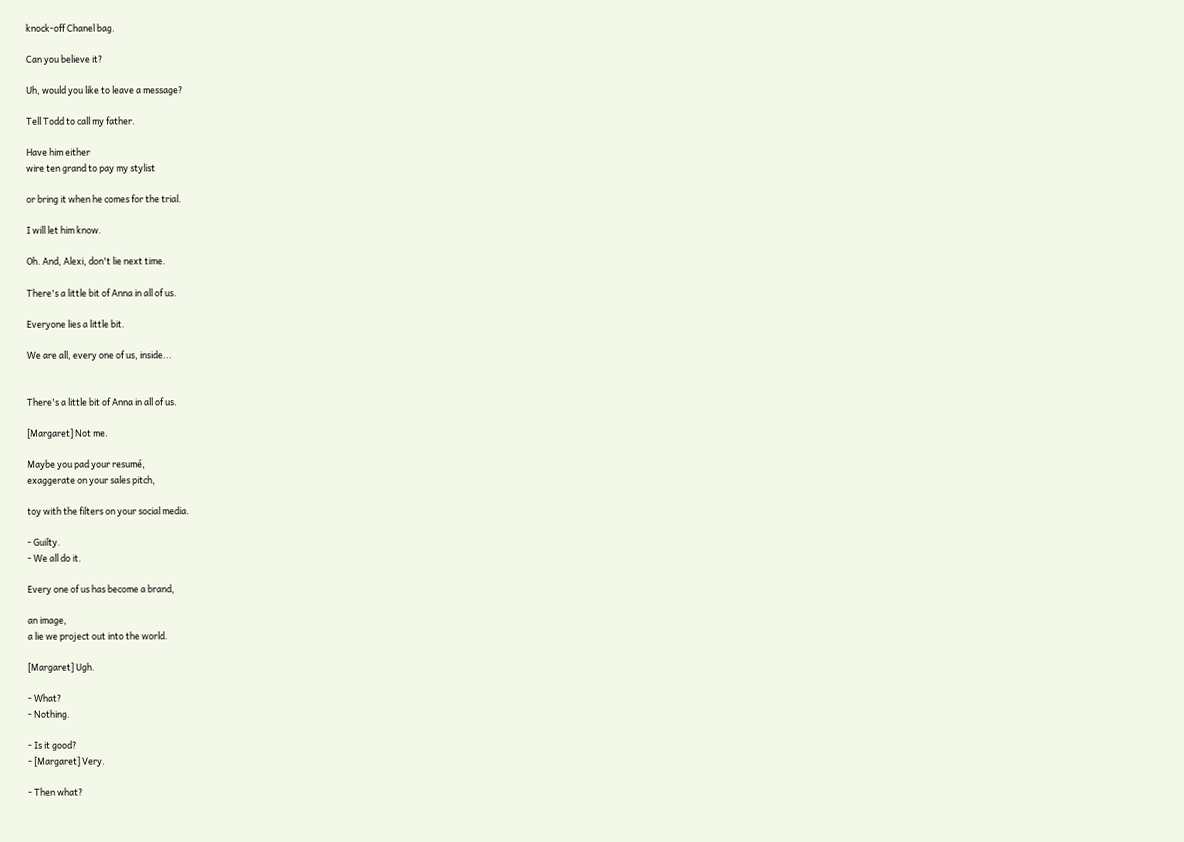knock-off Chanel bag.

Can you believe it?

Uh, would you like to leave a message?

Tell Todd to call my father.

Have him either
wire ten grand to pay my stylist

or bring it when he comes for the trial.

I will let him know.

Oh. And, Alexi, don't lie next time.

There's a little bit of Anna in all of us.

Everyone lies a little bit.

We are all, every one of us, inside...


There's a little bit of Anna in all of us.

[Margaret] Not me.

Maybe you pad your resumé,
exaggerate on your sales pitch,

toy with the filters on your social media.

- Guilty.
- We all do it.

Every one of us has become a brand,

an image,
a lie we project out into the world.

[Margaret] Ugh.

- What?
- Nothing.

- Is it good?
- [Margaret] Very.

- Then what?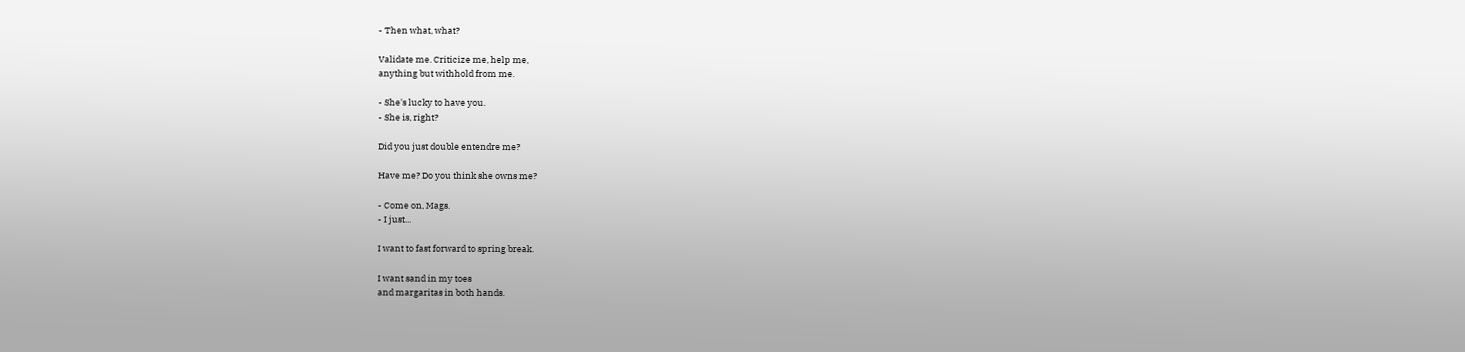- Then what, what?

Validate me. Criticize me, help me,
anything but withhold from me.

- She's lucky to have you.
- She is, right?

Did you just double entendre me?

Have me? Do you think she owns me?

- Come on, Mags.
- I just...

I want to fast forward to spring break.

I want sand in my toes
and margaritas in both hands.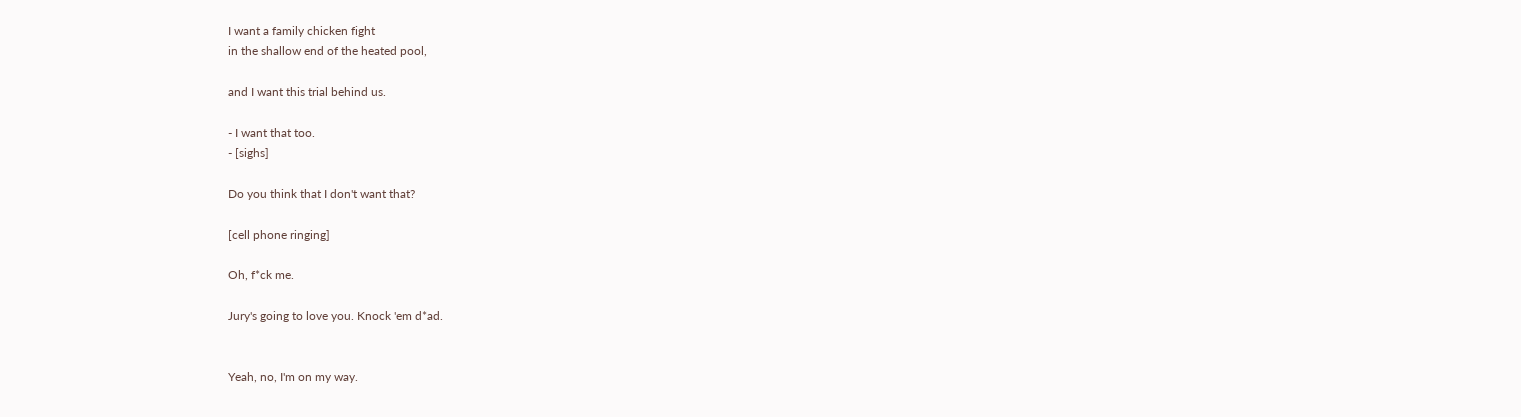I want a family chicken fight
in the shallow end of the heated pool,

and I want this trial behind us.

- I want that too.
- [sighs]

Do you think that I don't want that?

[cell phone ringing]

Oh, f*ck me.

Jury's going to love you. Knock 'em d*ad.


Yeah, no, I'm on my way.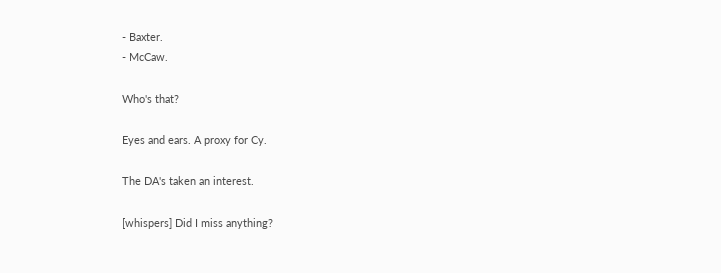- Baxter.
- McCaw.

Who's that?

Eyes and ears. A proxy for Cy.

The DA's taken an interest.

[whispers] Did I miss anything?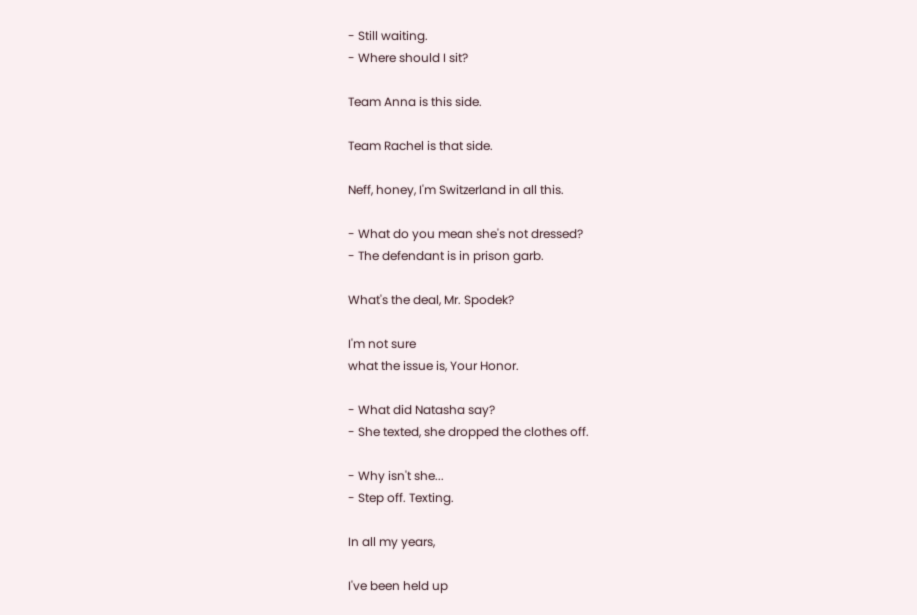- Still waiting.
- Where should I sit?

Team Anna is this side.

Team Rachel is that side.

Neff, honey, I'm Switzerland in all this.

- What do you mean she's not dressed?
- The defendant is in prison garb.

What's the deal, Mr. Spodek?

I'm not sure
what the issue is, Your Honor.

- What did Natasha say?
- She texted, she dropped the clothes off.

- Why isn't she...
- Step off. Texting.

In all my years,

I've been held up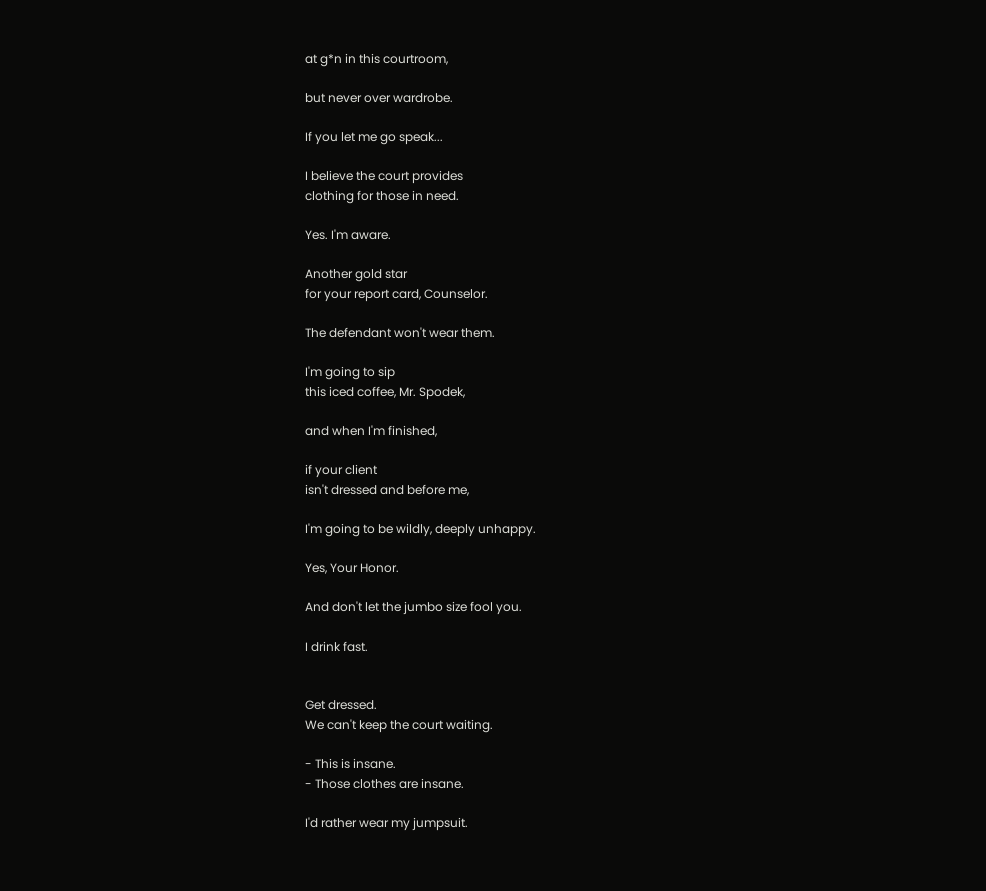at g*n in this courtroom,

but never over wardrobe.

If you let me go speak...

I believe the court provides
clothing for those in need.

Yes. I'm aware.

Another gold star
for your report card, Counselor.

The defendant won't wear them.

I'm going to sip
this iced coffee, Mr. Spodek,

and when I'm finished,

if your client
isn't dressed and before me,

I'm going to be wildly, deeply unhappy.

Yes, Your Honor.

And don't let the jumbo size fool you.

I drink fast.


Get dressed.
We can't keep the court waiting.

- This is insane.
- Those clothes are insane.

I'd rather wear my jumpsuit.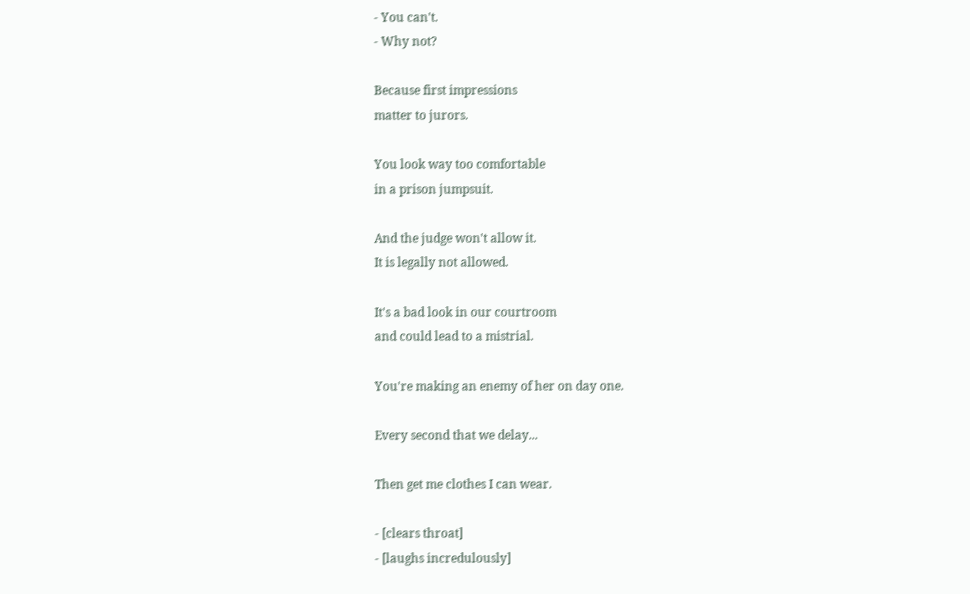- You can't.
- Why not?

Because first impressions
matter to jurors.

You look way too comfortable
in a prison jumpsuit.

And the judge won't allow it.
It is legally not allowed.

It's a bad look in our courtroom
and could lead to a mistrial.

You're making an enemy of her on day one.

Every second that we delay...

Then get me clothes I can wear.

- [clears throat]
- [laughs incredulously]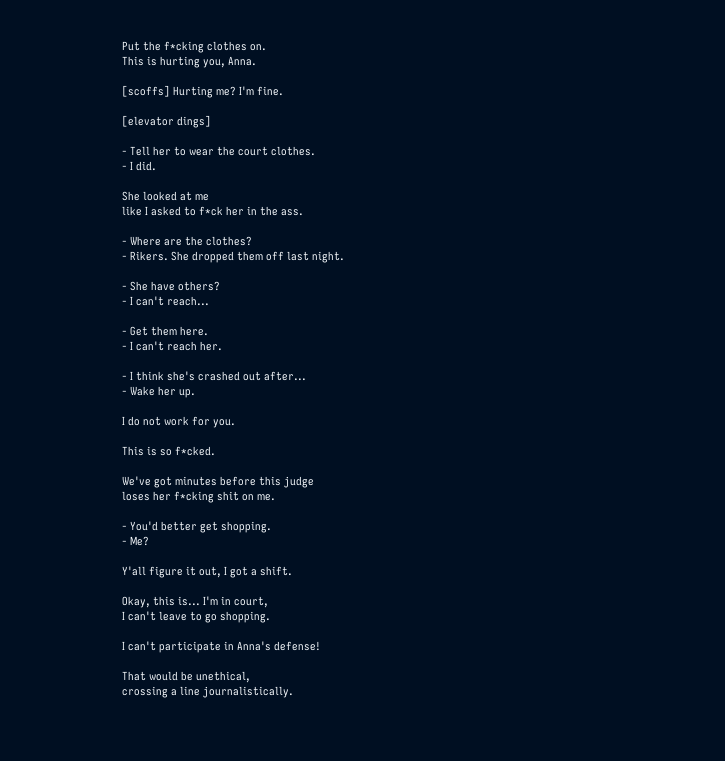Put the f*cking clothes on.
This is hurting you, Anna.

[scoffs] Hurting me? I'm fine.

[elevator dings]

- Tell her to wear the court clothes.
- I did.

She looked at me
like I asked to f*ck her in the ass.

- Where are the clothes?
- Rikers. She dropped them off last night.

- She have others?
- I can't reach...

- Get them here.
- I can't reach her.

- I think she's crashed out after...
- Wake her up.

I do not work for you.

This is so f*cked.

We've got minutes before this judge
loses her f*cking shit on me.

- You'd better get shopping.
- Me?

Y'all figure it out, I got a shift.

Okay, this is... I'm in court,
I can't leave to go shopping.

I can't participate in Anna's defense!

That would be unethical,
crossing a line journalistically.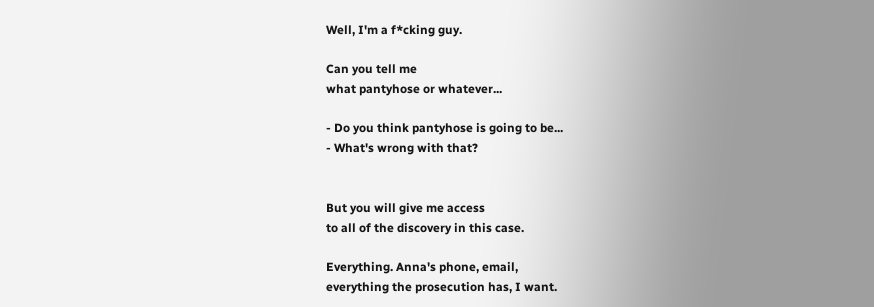Well, I'm a f*cking guy.

Can you tell me
what pantyhose or whatever...

- Do you think pantyhose is going to be...
- What's wrong with that?


But you will give me access
to all of the discovery in this case.

Everything. Anna's phone, email,
everything the prosecution has, I want.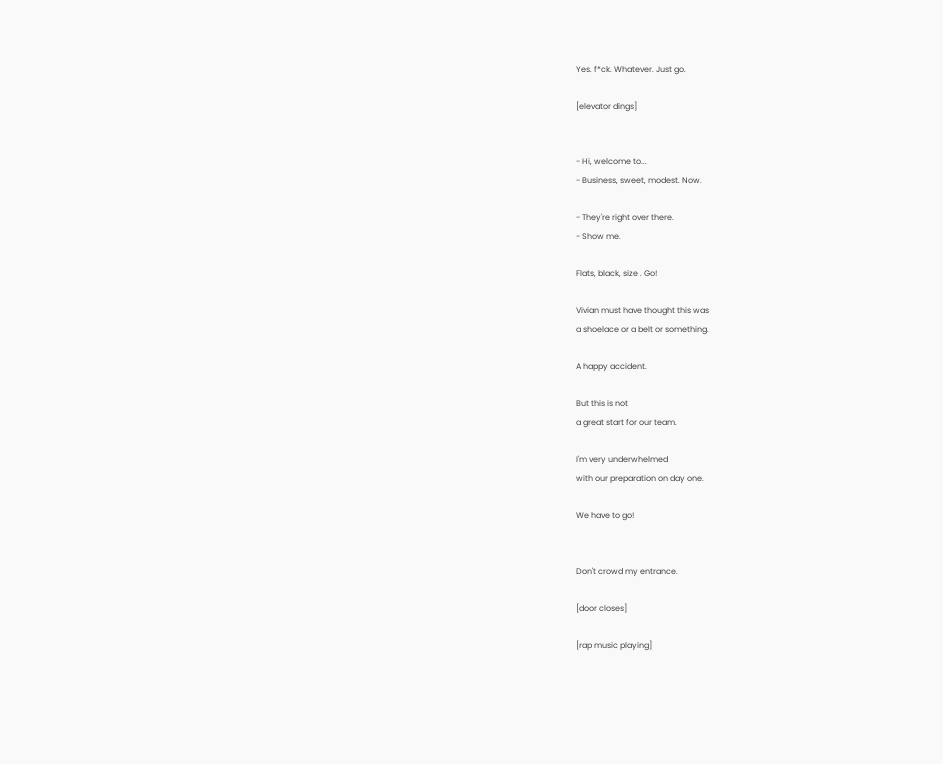Yes. f*ck. Whatever. Just go.

[elevator dings]


- Hi, welcome to...
- Business, sweet, modest. Now.

- They're right over there.
- Show me.

Flats, black, size . Go!

Vivian must have thought this was
a shoelace or a belt or something.

A happy accident.

But this is not
a great start for our team.

I'm very underwhelmed
with our preparation on day one.

We have to go!


Don't crowd my entrance.

[door closes]

[rap music playing]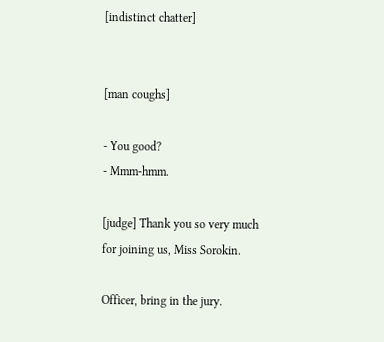[indistinct chatter]


[man coughs]

- You good?
- Mmm-hmm.

[judge] Thank you so very much
for joining us, Miss Sorokin.

Officer, bring in the jury.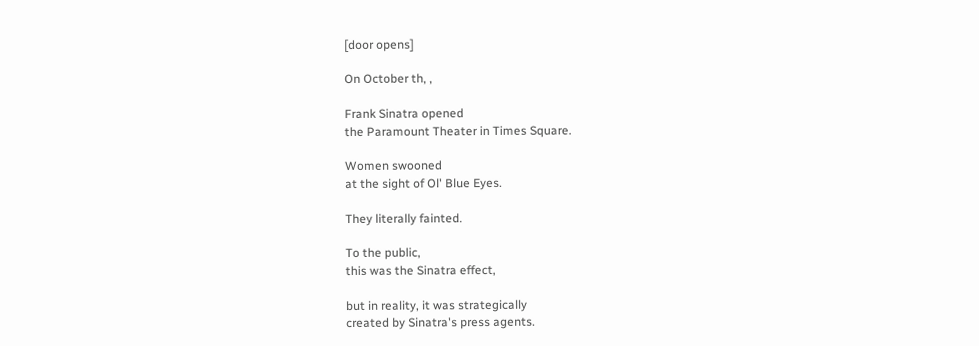[door opens]

On October th, ,

Frank Sinatra opened
the Paramount Theater in Times Square.

Women swooned
at the sight of Ol' Blue Eyes.

They literally fainted.

To the public,
this was the Sinatra effect,

but in reality, it was strategically
created by Sinatra's press agents.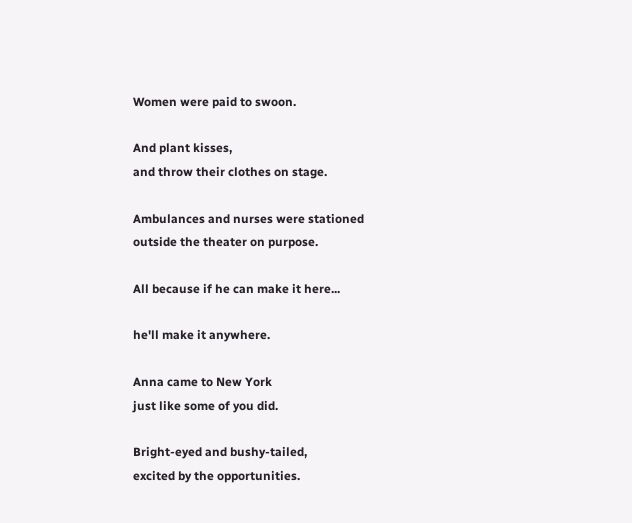Women were paid to swoon.

And plant kisses,
and throw their clothes on stage.

Ambulances and nurses were stationed
outside the theater on purpose.

All because if he can make it here...

he'll make it anywhere.

Anna came to New York
just like some of you did.

Bright-eyed and bushy-tailed,
excited by the opportunities.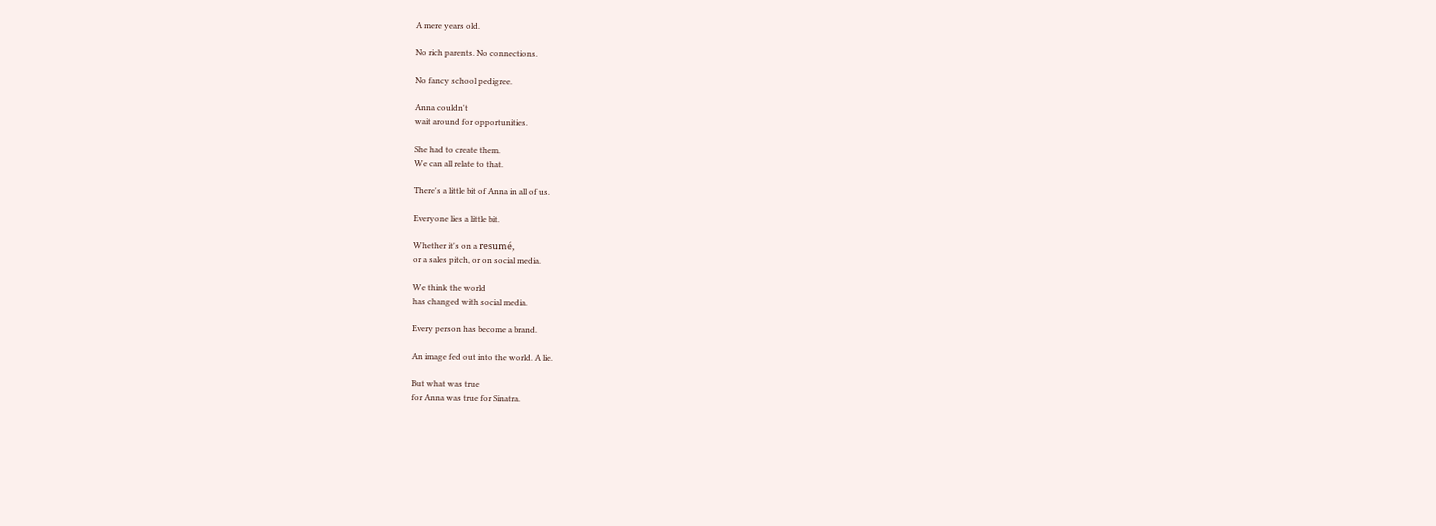A mere years old.

No rich parents. No connections.

No fancy school pedigree.

Anna couldn't
wait around for opportunities.

She had to create them.
We can all relate to that.

There's a little bit of Anna in all of us.

Everyone lies a little bit.

Whether it's on a resumé,
or a sales pitch, or on social media.

We think the world
has changed with social media.

Every person has become a brand.

An image fed out into the world. A lie.

But what was true
for Anna was true for Sinatra.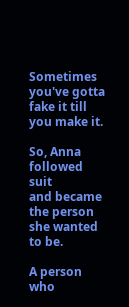Sometimes you've gotta
fake it till you make it.

So, Anna followed suit
and became the person she wanted to be.

A person who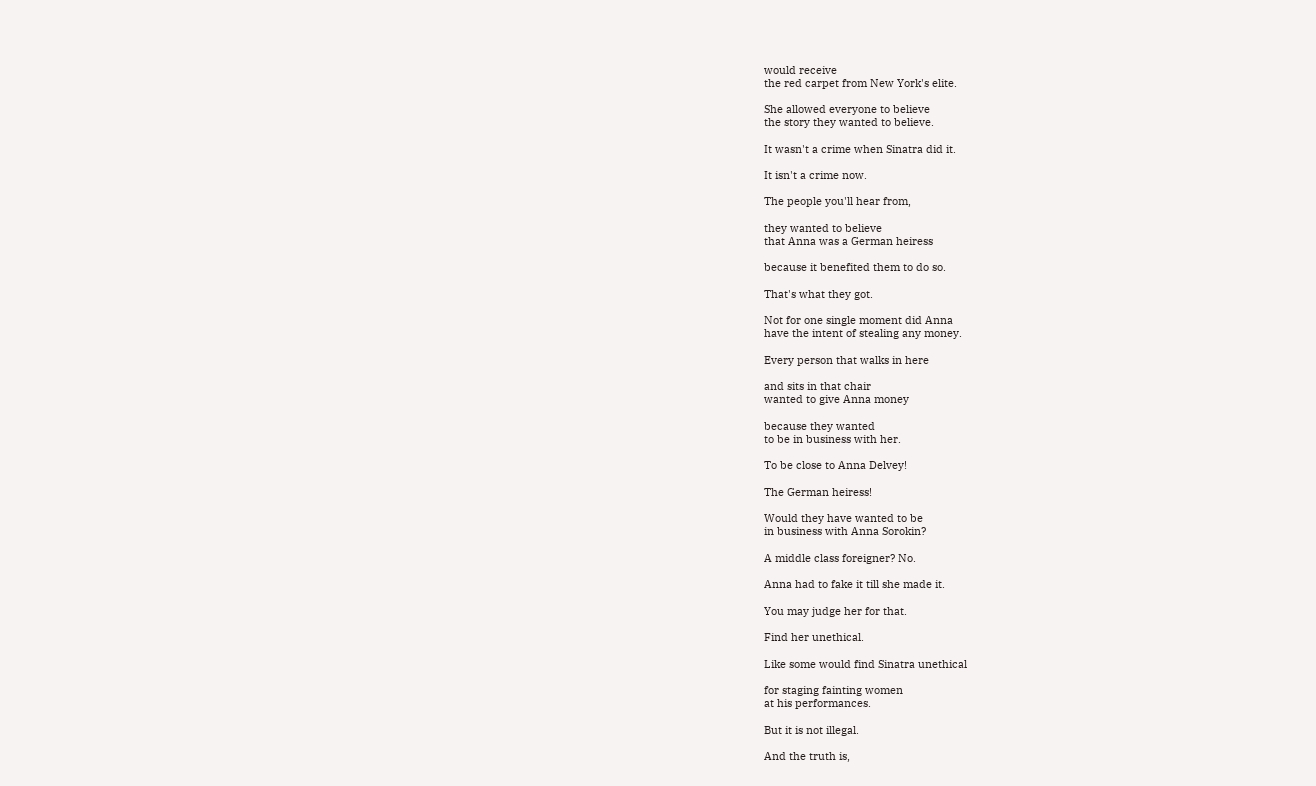would receive
the red carpet from New York's elite.

She allowed everyone to believe
the story they wanted to believe.

It wasn't a crime when Sinatra did it.

It isn't a crime now.

The people you'll hear from,

they wanted to believe
that Anna was a German heiress

because it benefited them to do so.

That's what they got.

Not for one single moment did Anna
have the intent of stealing any money.

Every person that walks in here

and sits in that chair
wanted to give Anna money

because they wanted
to be in business with her.

To be close to Anna Delvey!

The German heiress!

Would they have wanted to be
in business with Anna Sorokin?

A middle class foreigner? No.

Anna had to fake it till she made it.

You may judge her for that.

Find her unethical.

Like some would find Sinatra unethical

for staging fainting women
at his performances.

But it is not illegal.

And the truth is,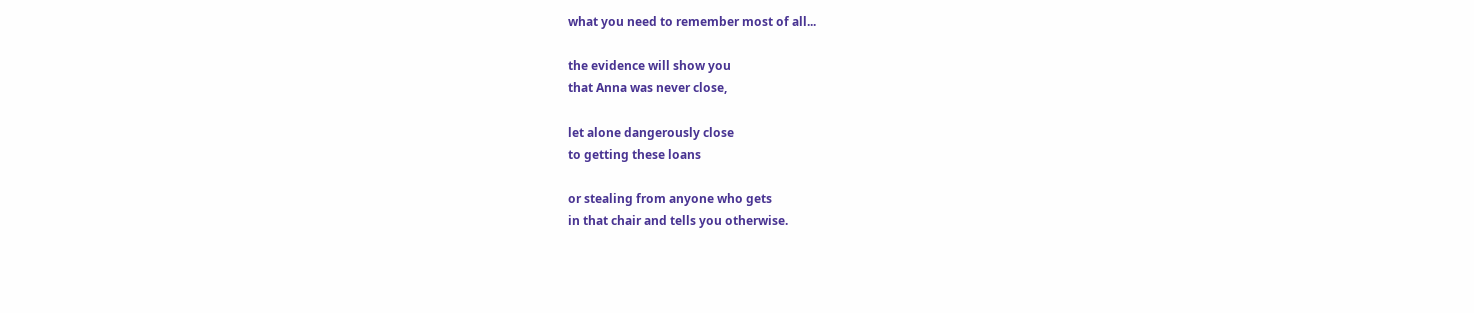what you need to remember most of all...

the evidence will show you
that Anna was never close,

let alone dangerously close
to getting these loans

or stealing from anyone who gets
in that chair and tells you otherwise.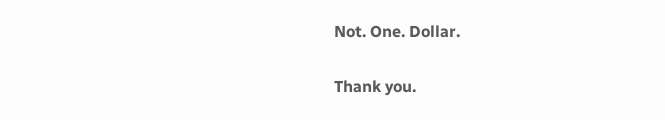Not. One. Dollar.

Thank you.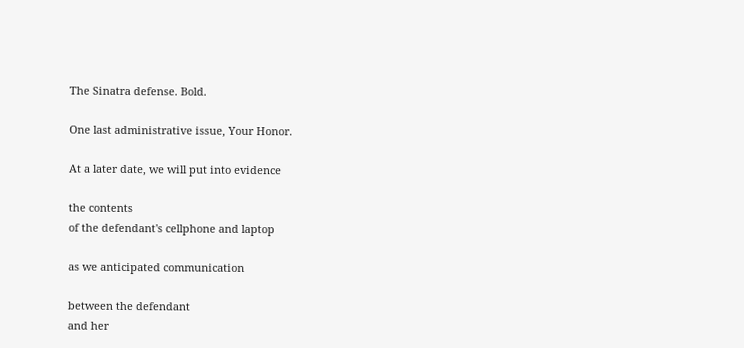The Sinatra defense. Bold.

One last administrative issue, Your Honor.

At a later date, we will put into evidence

the contents
of the defendant's cellphone and laptop

as we anticipated communication

between the defendant
and her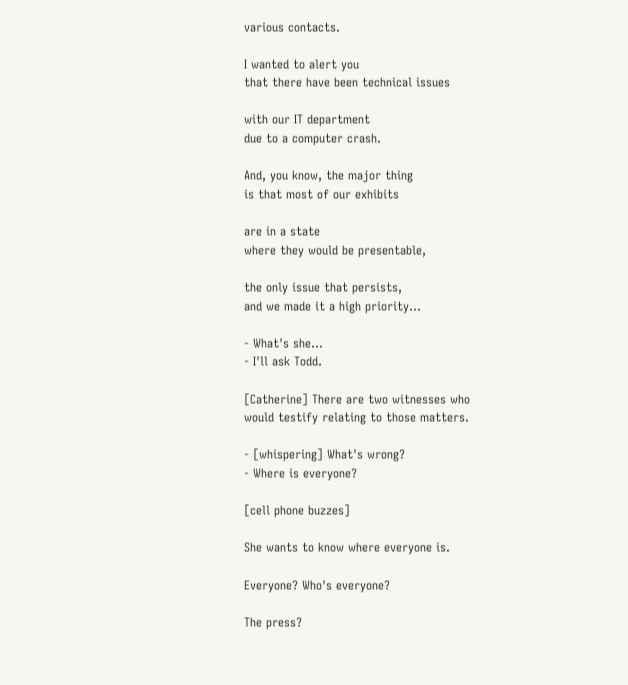various contacts.

I wanted to alert you
that there have been technical issues

with our IT department
due to a computer crash.

And, you know, the major thing
is that most of our exhibits

are in a state
where they would be presentable,

the only issue that persists,
and we made it a high priority...

- What's she...
- I'll ask Todd.

[Catherine] There are two witnesses who
would testify relating to those matters.

- [whispering] What's wrong?
- Where is everyone?

[cell phone buzzes]

She wants to know where everyone is.

Everyone? Who's everyone?

The press?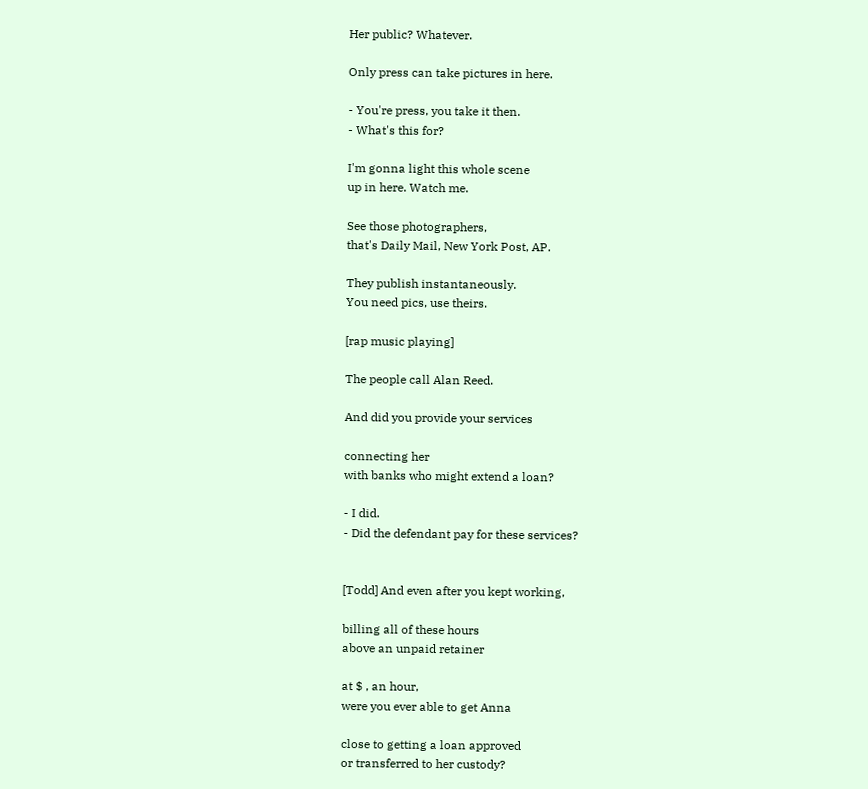Her public? Whatever.

Only press can take pictures in here.

- You're press, you take it then.
- What's this for?

I'm gonna light this whole scene
up in here. Watch me.

See those photographers,
that's Daily Mail, New York Post, AP.

They publish instantaneously.
You need pics, use theirs.

[rap music playing]

The people call Alan Reed.

And did you provide your services

connecting her
with banks who might extend a loan?

- I did.
- Did the defendant pay for these services?


[Todd] And even after you kept working,

billing all of these hours
above an unpaid retainer

at $ , an hour,
were you ever able to get Anna

close to getting a loan approved
or transferred to her custody?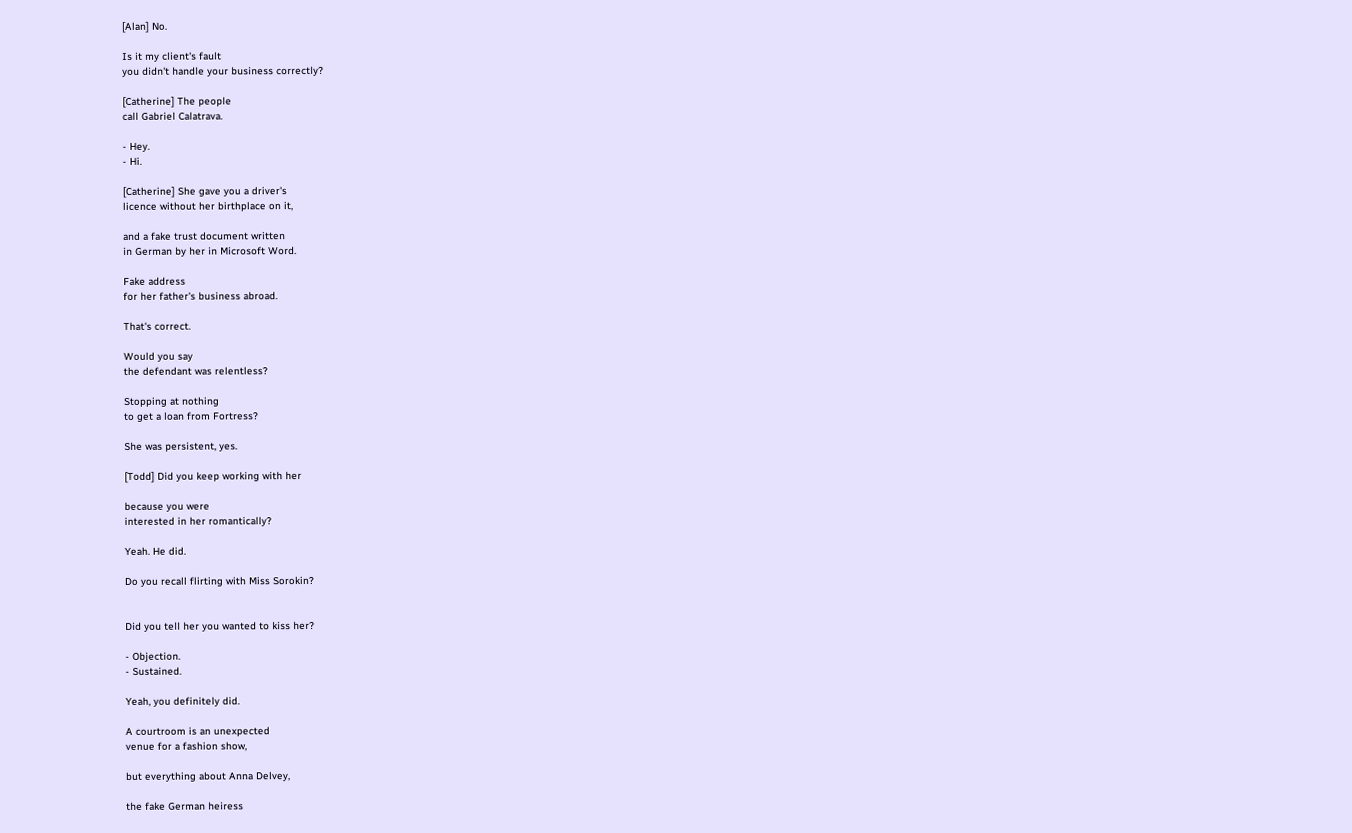[Alan] No.

Is it my client's fault
you didn't handle your business correctly?

[Catherine] The people
call Gabriel Calatrava.

- Hey.
- Hi.

[Catherine] She gave you a driver's
licence without her birthplace on it,

and a fake trust document written
in German by her in Microsoft Word.

Fake address
for her father's business abroad.

That's correct.

Would you say
the defendant was relentless?

Stopping at nothing
to get a loan from Fortress?

She was persistent, yes.

[Todd] Did you keep working with her

because you were
interested in her romantically?

Yeah. He did.

Do you recall flirting with Miss Sorokin?


Did you tell her you wanted to kiss her?

- Objection.
- Sustained.

Yeah, you definitely did.

A courtroom is an unexpected
venue for a fashion show,

but everything about Anna Delvey,

the fake German heiress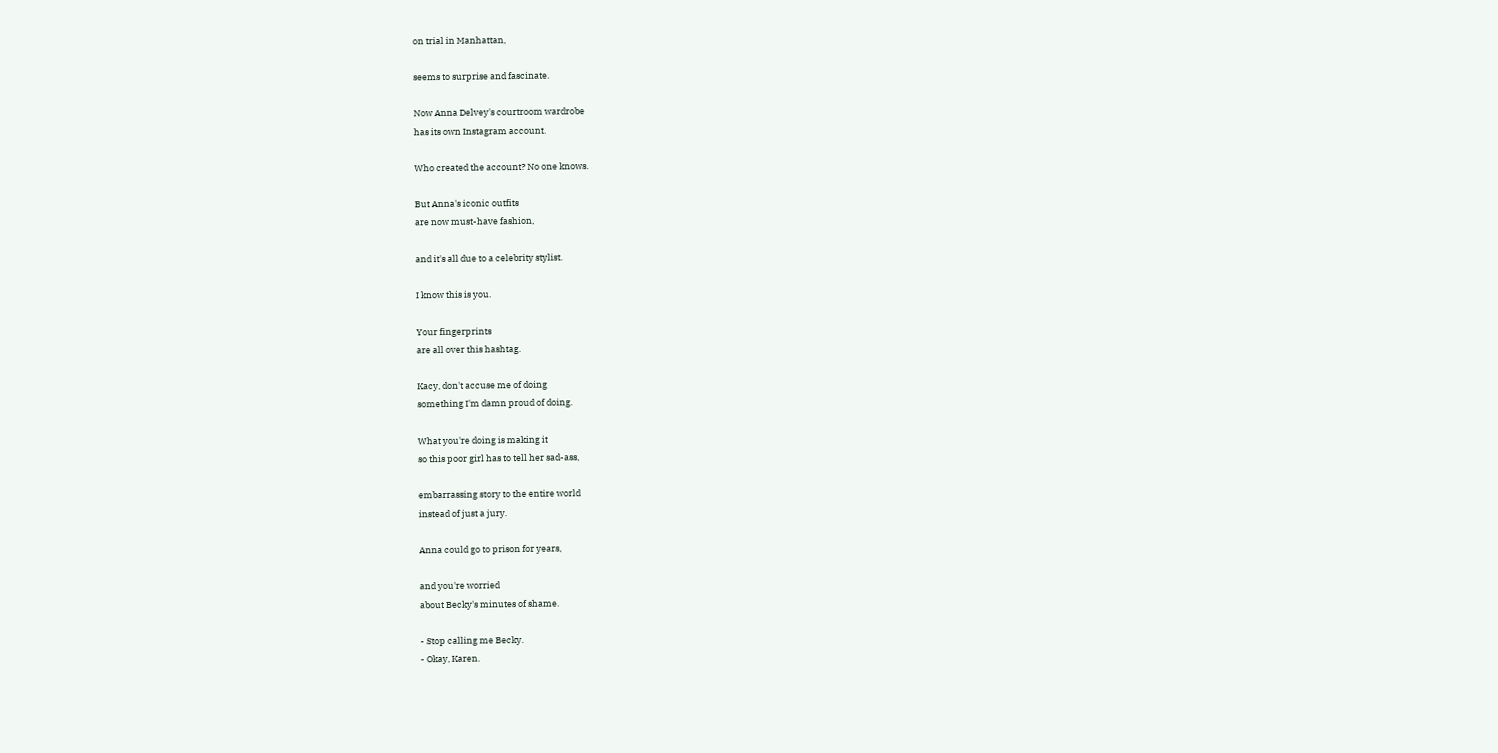on trial in Manhattan,

seems to surprise and fascinate.

Now Anna Delvey's courtroom wardrobe
has its own Instagram account.

Who created the account? No one knows.

But Anna's iconic outfits
are now must-have fashion,

and it's all due to a celebrity stylist.

I know this is you.

Your fingerprints
are all over this hashtag.

Kacy, don't accuse me of doing
something I'm damn proud of doing.

What you're doing is making it
so this poor girl has to tell her sad-ass,

embarrassing story to the entire world
instead of just a jury.

Anna could go to prison for years,

and you're worried
about Becky's minutes of shame.

- Stop calling me Becky.
- Okay, Karen.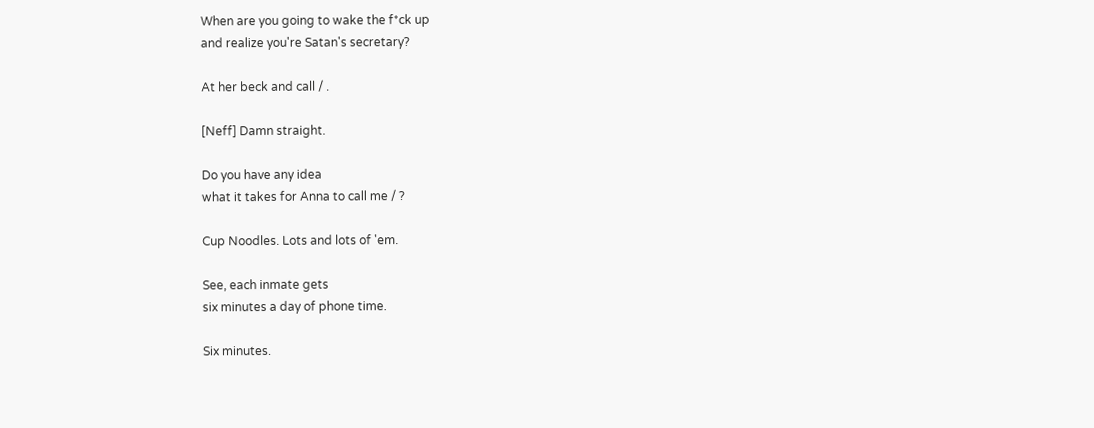When are you going to wake the f*ck up
and realize you're Satan's secretary?

At her beck and call / .

[Neff] Damn straight.

Do you have any idea
what it takes for Anna to call me / ?

Cup Noodles. Lots and lots of 'em.

See, each inmate gets
six minutes a day of phone time.

Six minutes.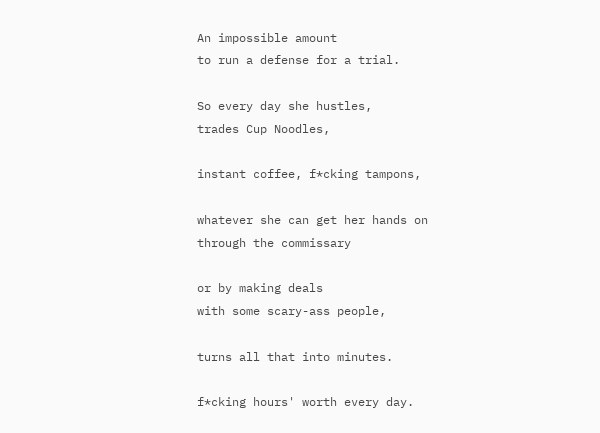An impossible amount
to run a defense for a trial.

So every day she hustles,
trades Cup Noodles,

instant coffee, f*cking tampons,

whatever she can get her hands on
through the commissary

or by making deals
with some scary-ass people,

turns all that into minutes.

f*cking hours' worth every day.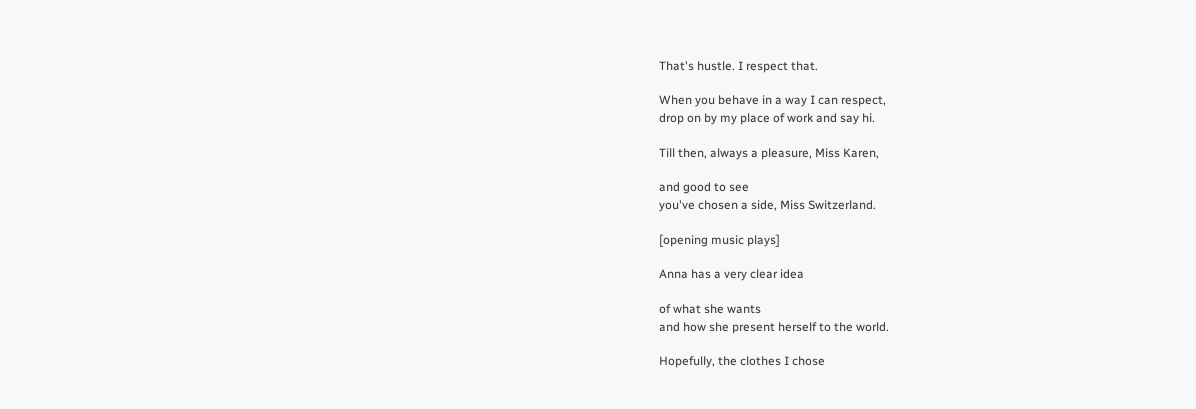That's hustle. I respect that.

When you behave in a way I can respect,
drop on by my place of work and say hi.

Till then, always a pleasure, Miss Karen,

and good to see
you've chosen a side, Miss Switzerland.

[opening music plays]

Anna has a very clear idea

of what she wants
and how she present herself to the world.

Hopefully, the clothes I chose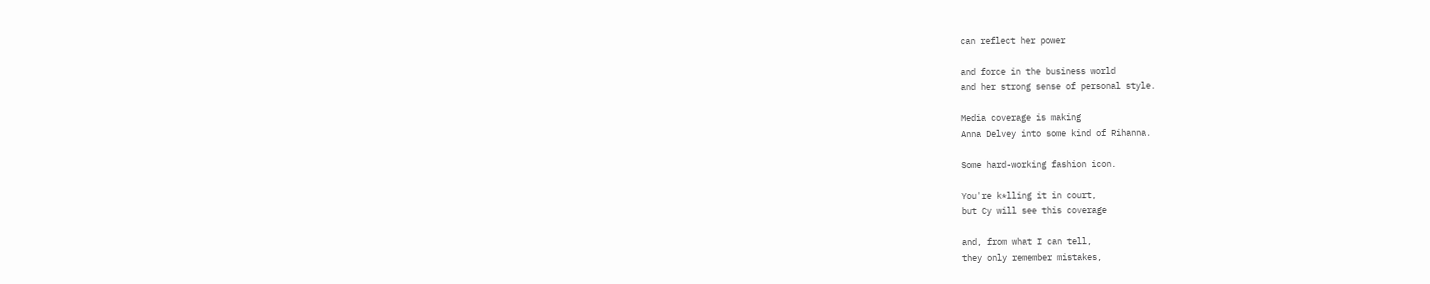can reflect her power

and force in the business world
and her strong sense of personal style.

Media coverage is making
Anna Delvey into some kind of Rihanna.

Some hard-working fashion icon.

You're k*lling it in court,
but Cy will see this coverage

and, from what I can tell,
they only remember mistakes,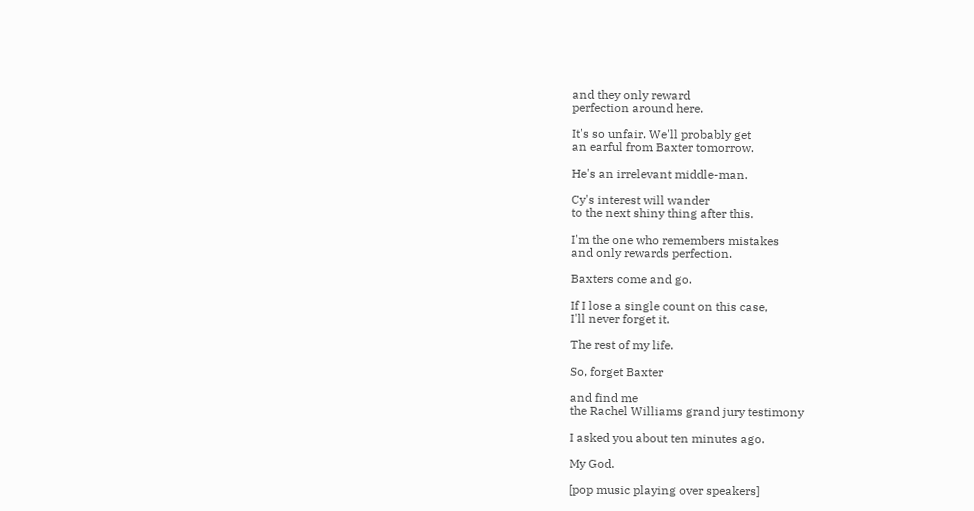and they only reward
perfection around here.

It's so unfair. We'll probably get
an earful from Baxter tomorrow.

He's an irrelevant middle-man.

Cy's interest will wander
to the next shiny thing after this.

I'm the one who remembers mistakes
and only rewards perfection.

Baxters come and go.

If I lose a single count on this case,
I'll never forget it.

The rest of my life.

So, forget Baxter

and find me
the Rachel Williams grand jury testimony

I asked you about ten minutes ago.

My God.

[pop music playing over speakers]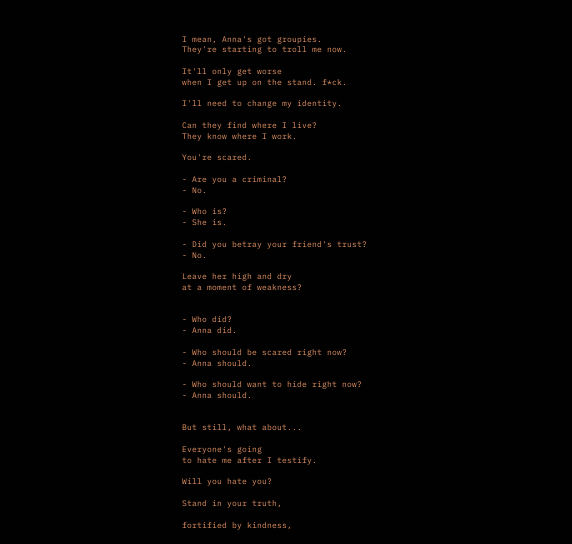I mean, Anna's got groupies.
They're starting to troll me now.

It'll only get worse
when I get up on the stand. f*ck.

I'll need to change my identity.

Can they find where I live?
They know where I work.

You're scared.

- Are you a criminal?
- No.

- Who is?
- She is.

- Did you betray your friend's trust?
- No.

Leave her high and dry
at a moment of weakness?


- Who did?
- Anna did.

- Who should be scared right now?
- Anna should.

- Who should want to hide right now?
- Anna should.


But still, what about...

Everyone's going
to hate me after I testify.

Will you hate you?

Stand in your truth,

fortified by kindness,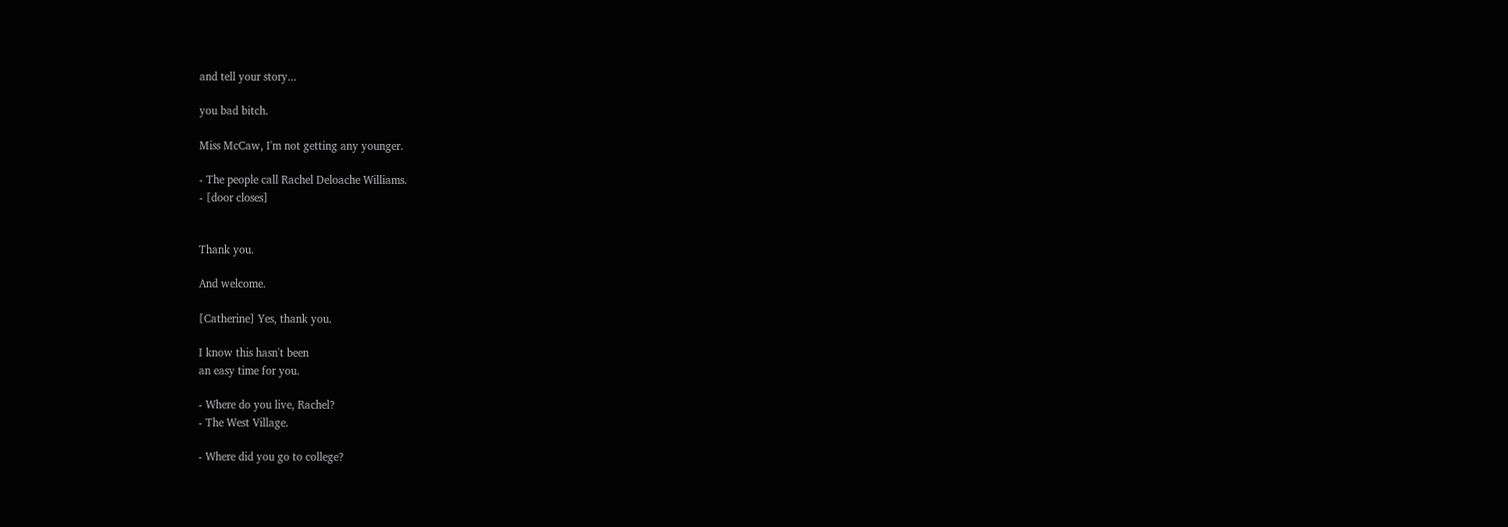and tell your story...

you bad bitch.

Miss McCaw, I'm not getting any younger.

- The people call Rachel Deloache Williams.
- [door closes]


Thank you.

And welcome.

[Catherine] Yes, thank you.

I know this hasn't been
an easy time for you.

- Where do you live, Rachel?
- The West Village.

- Where did you go to college?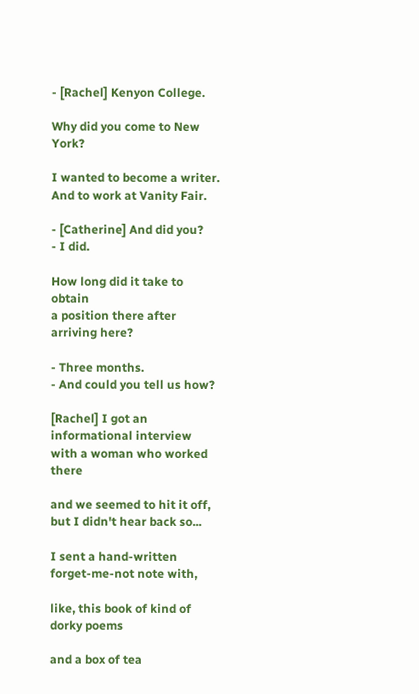- [Rachel] Kenyon College.

Why did you come to New York?

I wanted to become a writer.
And to work at Vanity Fair.

- [Catherine] And did you?
- I did.

How long did it take to obtain
a position there after arriving here?

- Three months.
- And could you tell us how?

[Rachel] I got an informational interview
with a woman who worked there

and we seemed to hit it off,
but I didn't hear back so...

I sent a hand-written
forget-me-not note with,

like, this book of kind of dorky poems

and a box of tea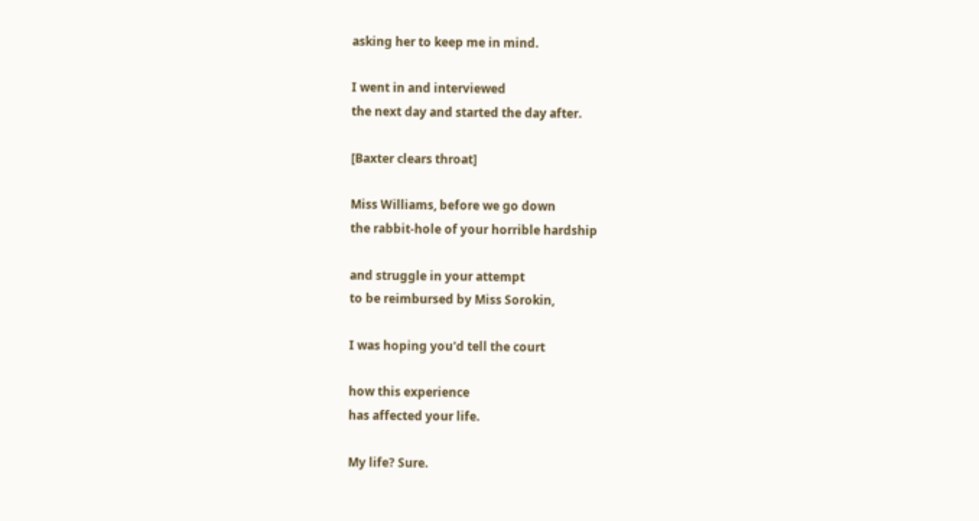asking her to keep me in mind.

I went in and interviewed
the next day and started the day after.

[Baxter clears throat]

Miss Williams, before we go down
the rabbit-hole of your horrible hardship

and struggle in your attempt
to be reimbursed by Miss Sorokin,

I was hoping you'd tell the court

how this experience
has affected your life.

My life? Sure.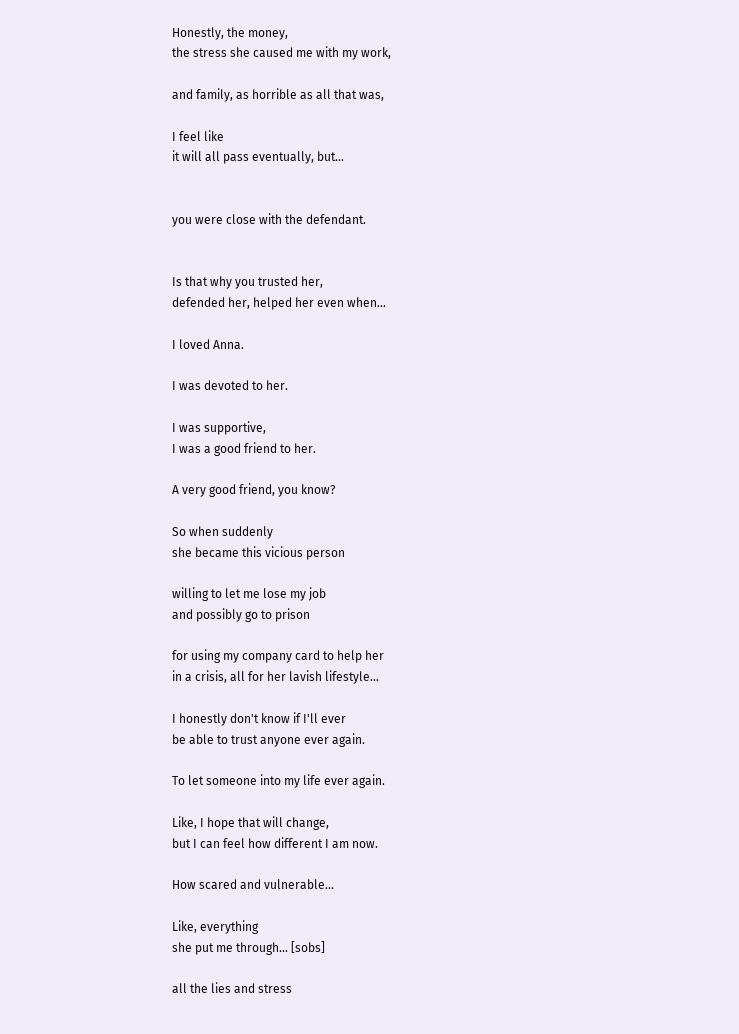Honestly, the money,
the stress she caused me with my work,

and family, as horrible as all that was,

I feel like
it will all pass eventually, but...


you were close with the defendant.


Is that why you trusted her,
defended her, helped her even when...

I loved Anna.

I was devoted to her.

I was supportive,
I was a good friend to her.

A very good friend, you know?

So when suddenly
she became this vicious person

willing to let me lose my job
and possibly go to prison

for using my company card to help her
in a crisis, all for her lavish lifestyle...

I honestly don't know if I'll ever
be able to trust anyone ever again.

To let someone into my life ever again.

Like, I hope that will change,
but I can feel how different I am now.

How scared and vulnerable...

Like, everything
she put me through... [sobs]

all the lies and stress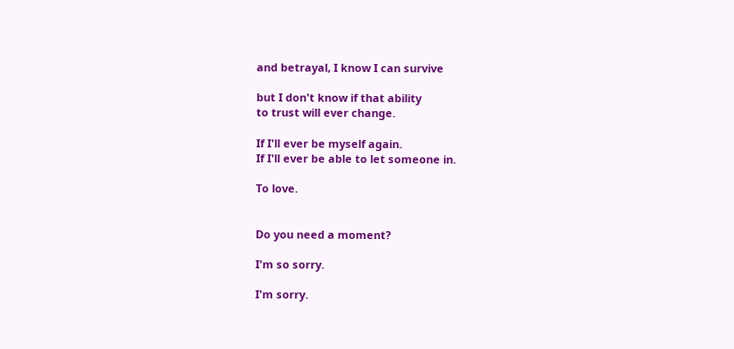and betrayal, I know I can survive

but I don't know if that ability
to trust will ever change.

If I'll ever be myself again.
If I'll ever be able to let someone in.

To love.


Do you need a moment?

I'm so sorry.

I'm sorry.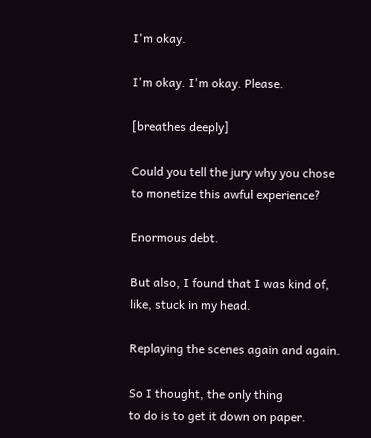I'm okay.

I'm okay. I'm okay. Please.

[breathes deeply]

Could you tell the jury why you chose
to monetize this awful experience?

Enormous debt.

But also, I found that I was kind of,
like, stuck in my head.

Replaying the scenes again and again.

So I thought, the only thing
to do is to get it down on paper.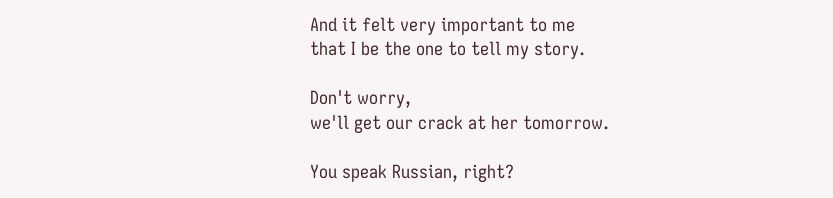And it felt very important to me
that I be the one to tell my story.

Don't worry,
we'll get our crack at her tomorrow.

You speak Russian, right?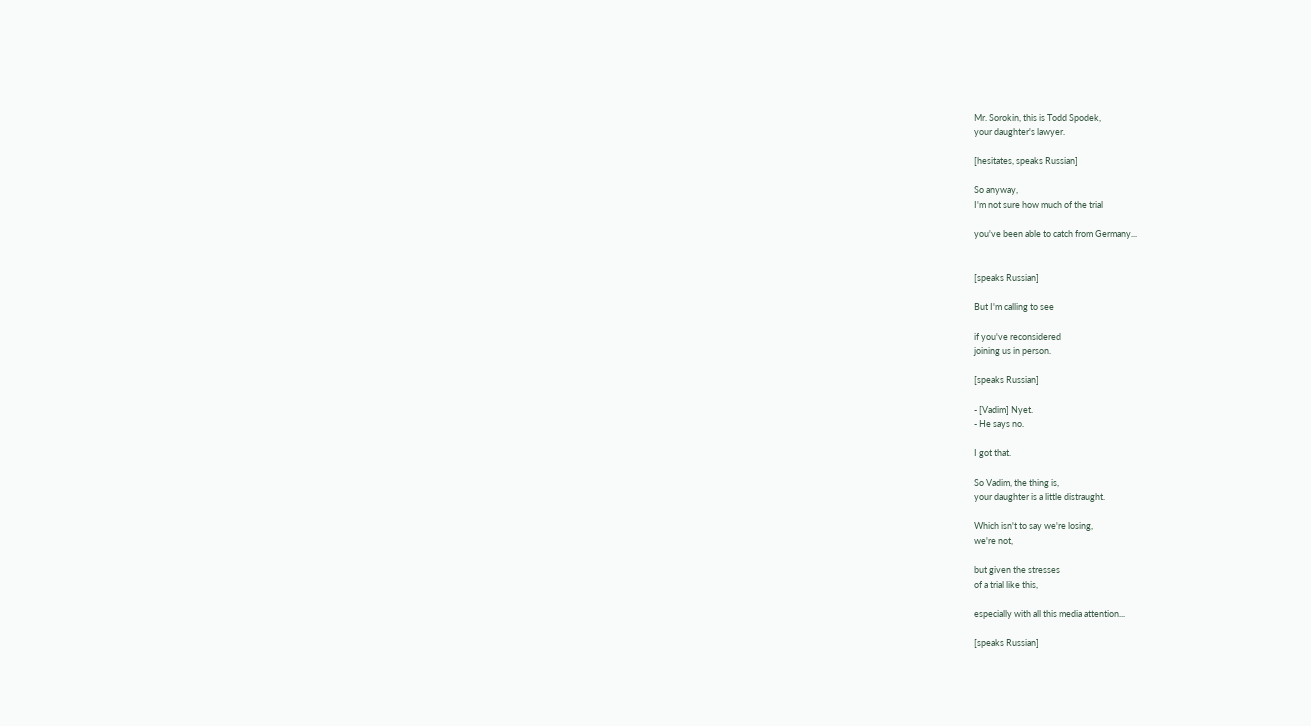Mr. Sorokin, this is Todd Spodek,
your daughter's lawyer.

[hesitates, speaks Russian]

So anyway,
I'm not sure how much of the trial

you've been able to catch from Germany...


[speaks Russian]

But I'm calling to see

if you've reconsidered
joining us in person.

[speaks Russian]

- [Vadim] Nyet.
- He says no.

I got that.

So Vadim, the thing is,
your daughter is a little distraught.

Which isn't to say we're losing,
we're not,

but given the stresses
of a trial like this,

especially with all this media attention...

[speaks Russian]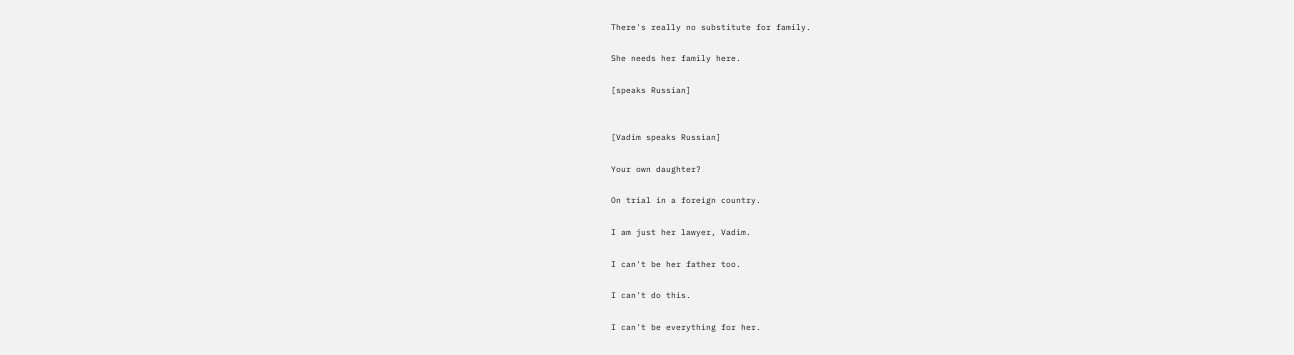There's really no substitute for family.

She needs her family here.

[speaks Russian]


[Vadim speaks Russian]

Your own daughter?

On trial in a foreign country.

I am just her lawyer, Vadim.

I can't be her father too.

I can't do this.

I can't be everything for her.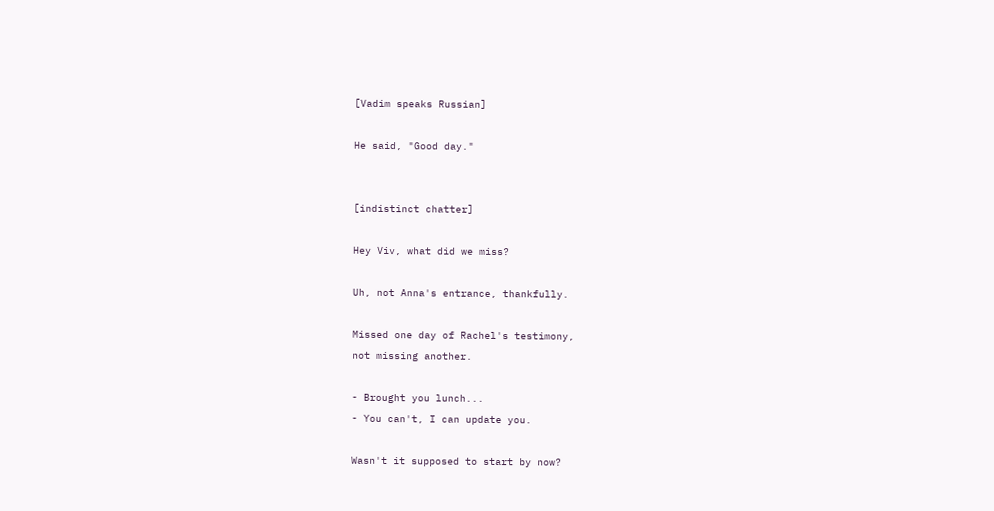[Vadim speaks Russian]

He said, "Good day."


[indistinct chatter]

Hey Viv, what did we miss?

Uh, not Anna's entrance, thankfully.

Missed one day of Rachel's testimony,
not missing another.

- Brought you lunch...
- You can't, I can update you.

Wasn't it supposed to start by now?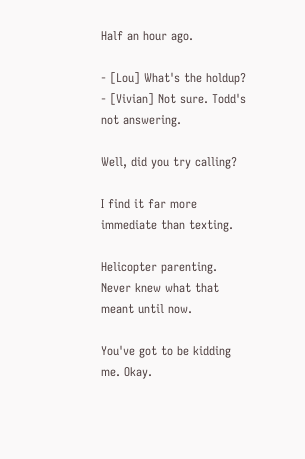Half an hour ago.

- [Lou] What's the holdup?
- [Vivian] Not sure. Todd's not answering.

Well, did you try calling?

I find it far more immediate than texting.

Helicopter parenting.
Never knew what that meant until now.

You've got to be kidding me. Okay.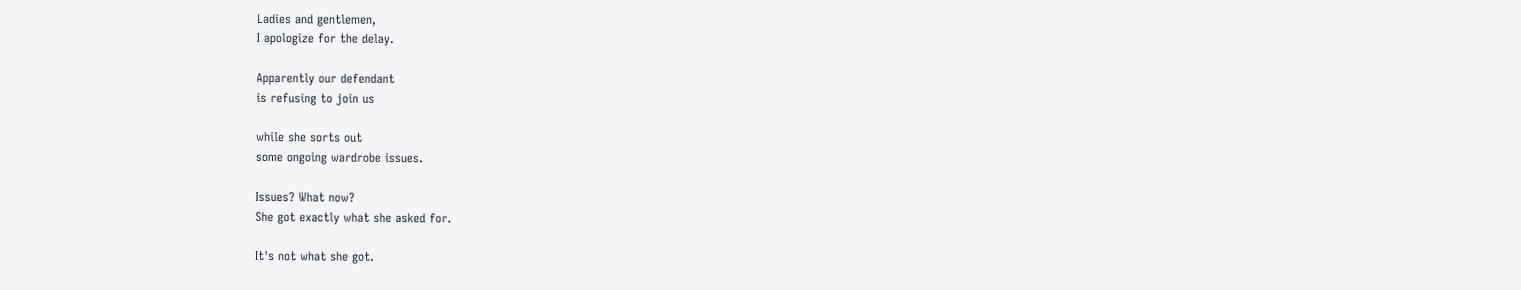Ladies and gentlemen,
I apologize for the delay.

Apparently our defendant
is refusing to join us

while she sorts out
some ongoing wardrobe issues.

Issues? What now?
She got exactly what she asked for.

It's not what she got.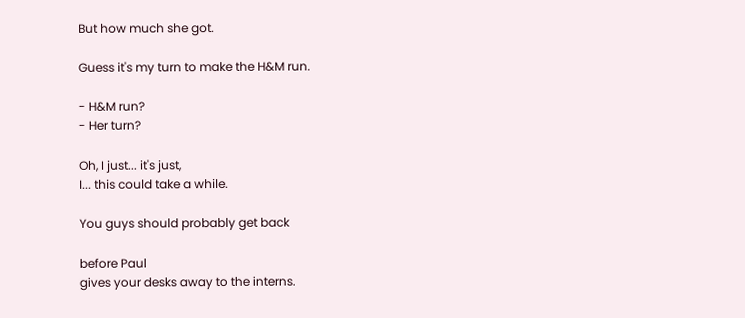But how much she got.

Guess it's my turn to make the H&M run.

- H&M run?
- Her turn?

Oh, I just... it's just,
I... this could take a while.

You guys should probably get back

before Paul
gives your desks away to the interns.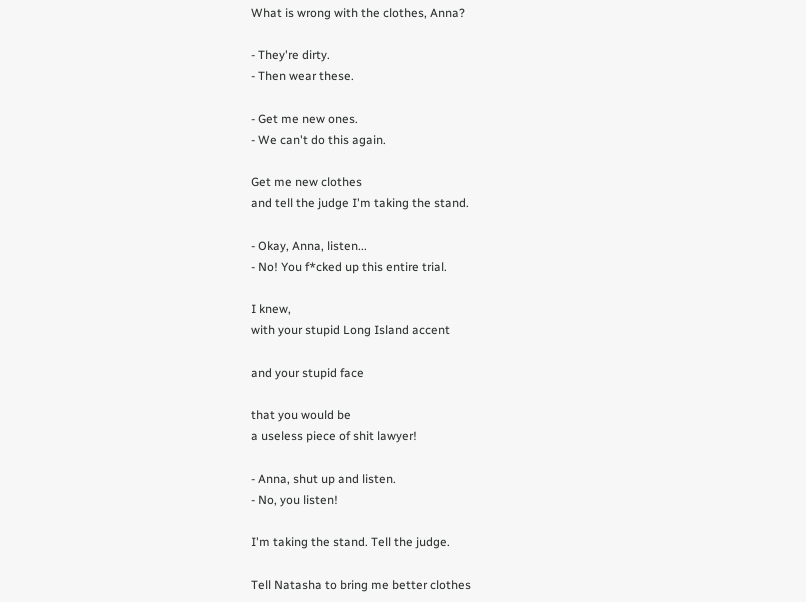What is wrong with the clothes, Anna?

- They're dirty.
- Then wear these.

- Get me new ones.
- We can't do this again.

Get me new clothes
and tell the judge I'm taking the stand.

- Okay, Anna, listen...
- No! You f*cked up this entire trial.

I knew,
with your stupid Long Island accent

and your stupid face

that you would be
a useless piece of shit lawyer!

- Anna, shut up and listen.
- No, you listen!

I'm taking the stand. Tell the judge.

Tell Natasha to bring me better clothes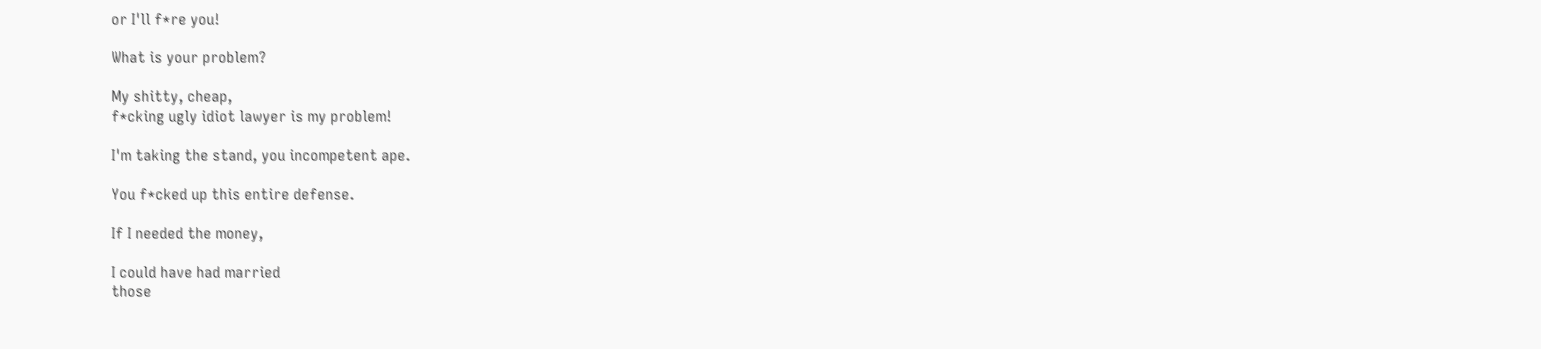or I'll f*re you!

What is your problem?

My shitty, cheap,
f*cking ugly idiot lawyer is my problem!

I'm taking the stand, you incompetent ape.

You f*cked up this entire defense.

If I needed the money,

I could have had married
those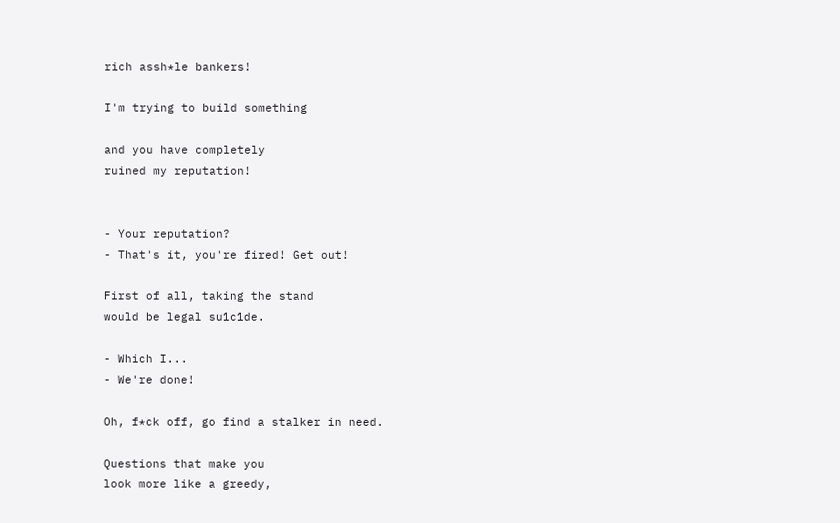rich assh*le bankers!

I'm trying to build something

and you have completely
ruined my reputation!


- Your reputation?
- That's it, you're fired! Get out!

First of all, taking the stand
would be legal su1c1de.

- Which I...
- We're done!

Oh, f*ck off, go find a stalker in need.

Questions that make you
look more like a greedy,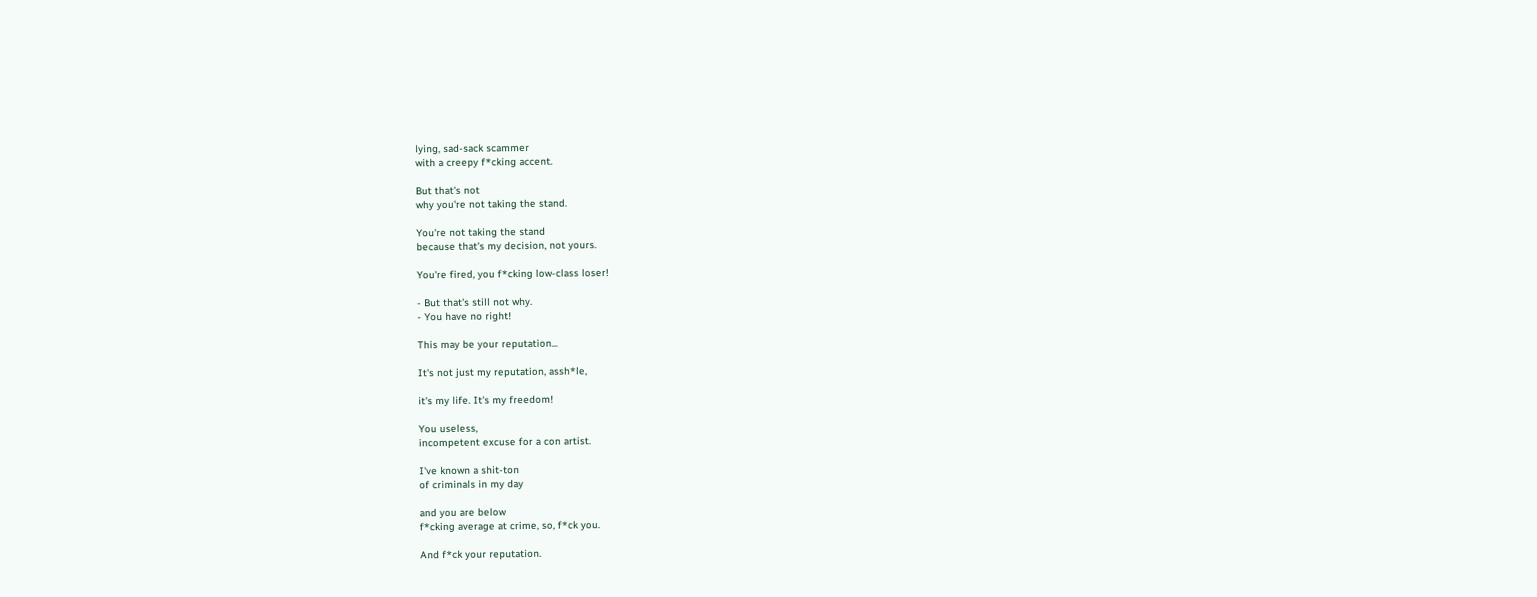lying, sad-sack scammer
with a creepy f*cking accent.

But that's not
why you're not taking the stand.

You're not taking the stand
because that's my decision, not yours.

You're fired, you f*cking low-class loser!

- But that's still not why.
- You have no right!

This may be your reputation...

It's not just my reputation, assh*le,

it's my life. It's my freedom!

You useless,
incompetent excuse for a con artist.

I've known a shit-ton
of criminals in my day

and you are below
f*cking average at crime, so, f*ck you.

And f*ck your reputation.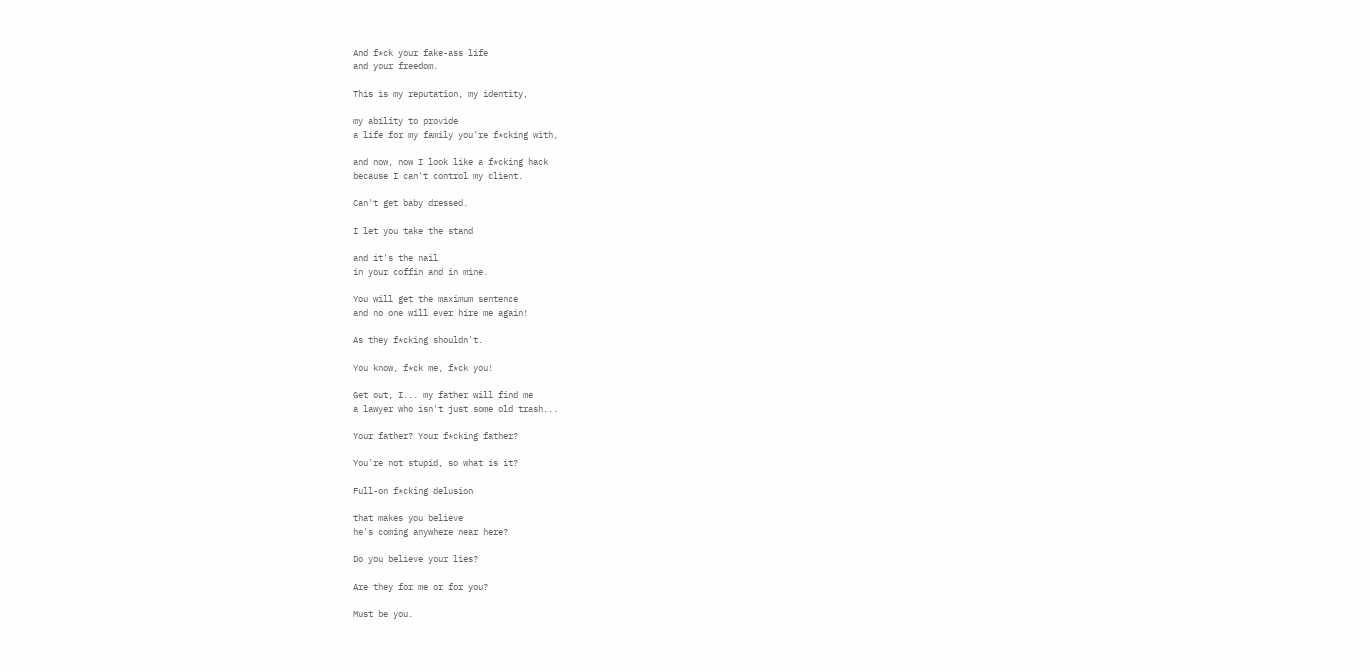And f*ck your fake-ass life
and your freedom.

This is my reputation, my identity,

my ability to provide
a life for my family you're f*cking with,

and now, now I look like a f*cking hack
because I can't control my client.

Can't get baby dressed.

I let you take the stand

and it's the nail
in your coffin and in mine.

You will get the maximum sentence
and no one will ever hire me again!

As they f*cking shouldn't.

You know, f*ck me, f*ck you!

Get out, I... my father will find me
a lawyer who isn't just some old trash...

Your father? Your f*cking father?

You're not stupid, so what is it?

Full-on f*cking delusion

that makes you believe
he's coming anywhere near here?

Do you believe your lies?

Are they for me or for you?

Must be you.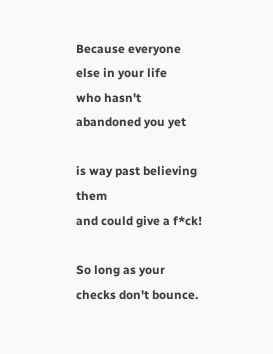Because everyone else in your life
who hasn't abandoned you yet

is way past believing them
and could give a f*ck!

So long as your checks don't bounce.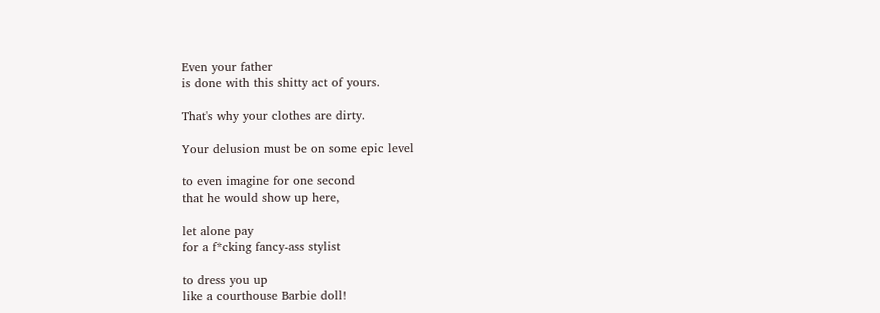Even your father
is done with this shitty act of yours.

That's why your clothes are dirty.

Your delusion must be on some epic level

to even imagine for one second
that he would show up here,

let alone pay
for a f*cking fancy-ass stylist

to dress you up
like a courthouse Barbie doll!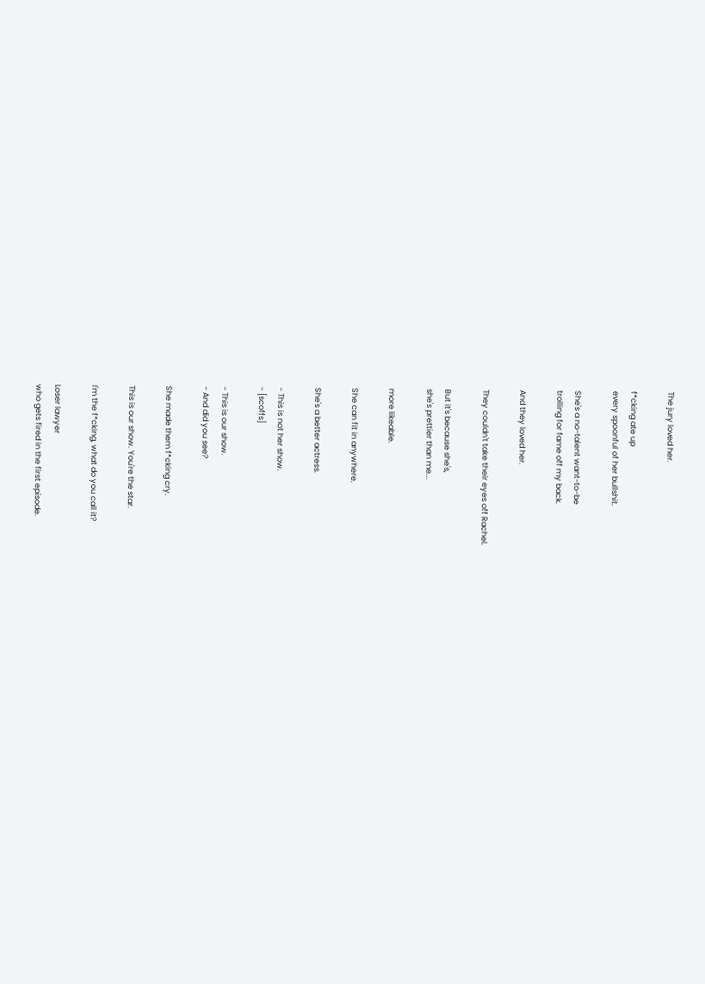The jury loved her.

f*cking ate up
every spoonful of her bullshit.

She's a no-talent want-to-be
trolling for fame off my back.

And they loved her.

They couldn't take their eyes off Rachel.

But it's because she's,
she's prettier than me...

more likeable.

She can fit in anywhere.

She's a better actress.

- This is not her show.
- [scoffs]

- This is our show.
- And did you see?

She made them f*cking cry.

This is our show. You're the star.

I'm the f*cking, what do you call it?

Loser lawyer
who gets fired in the first episode.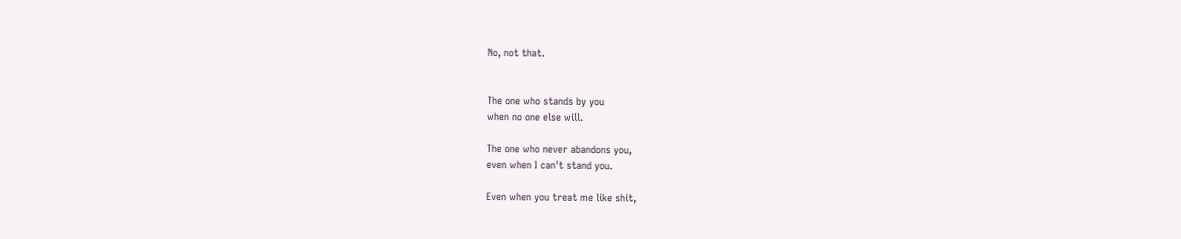No, not that.


The one who stands by you
when no one else will.

The one who never abandons you,
even when I can't stand you.

Even when you treat me like shit,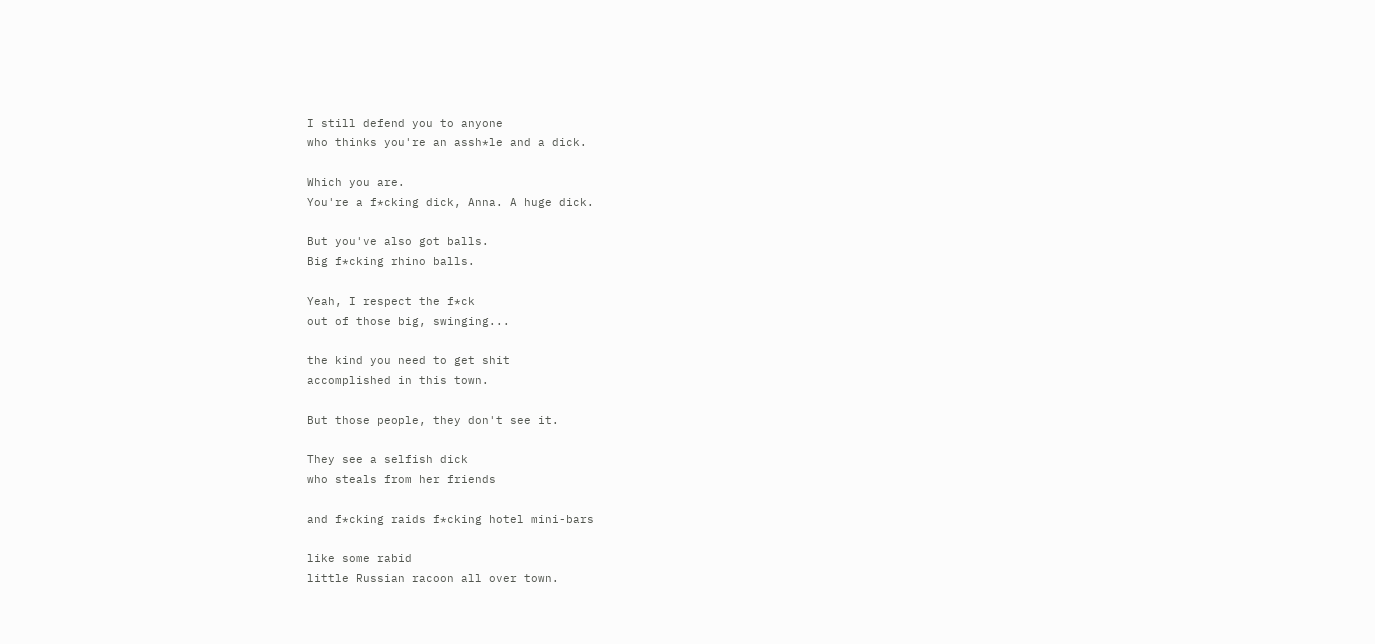I still defend you to anyone
who thinks you're an assh*le and a dick.

Which you are.
You're a f*cking dick, Anna. A huge dick.

But you've also got balls.
Big f*cking rhino balls.

Yeah, I respect the f*ck
out of those big, swinging...

the kind you need to get shit
accomplished in this town.

But those people, they don't see it.

They see a selfish dick
who steals from her friends

and f*cking raids f*cking hotel mini-bars

like some rabid
little Russian racoon all over town.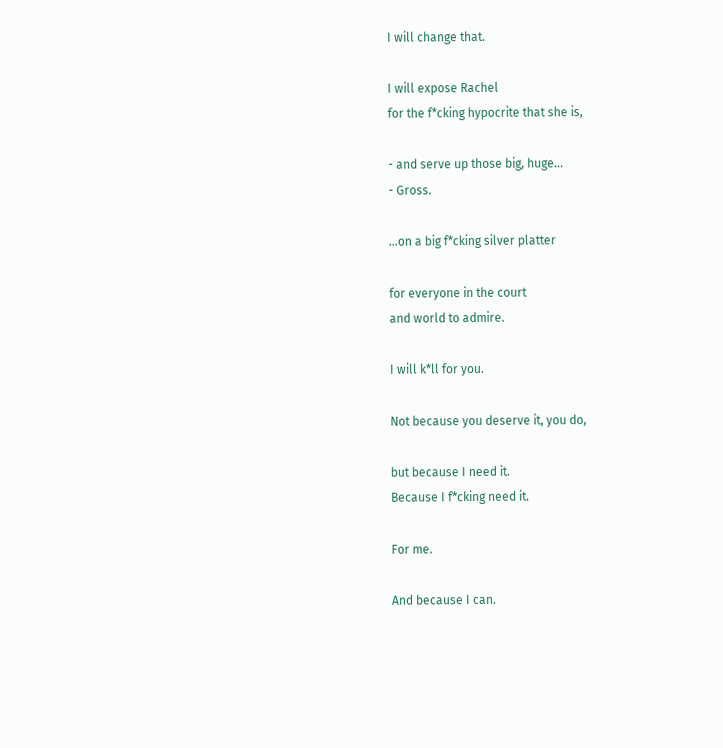I will change that.

I will expose Rachel
for the f*cking hypocrite that she is,

- and serve up those big, huge...
- Gross.

...on a big f*cking silver platter

for everyone in the court
and world to admire.

I will k*ll for you.

Not because you deserve it, you do,

but because I need it.
Because I f*cking need it.

For me.

And because I can.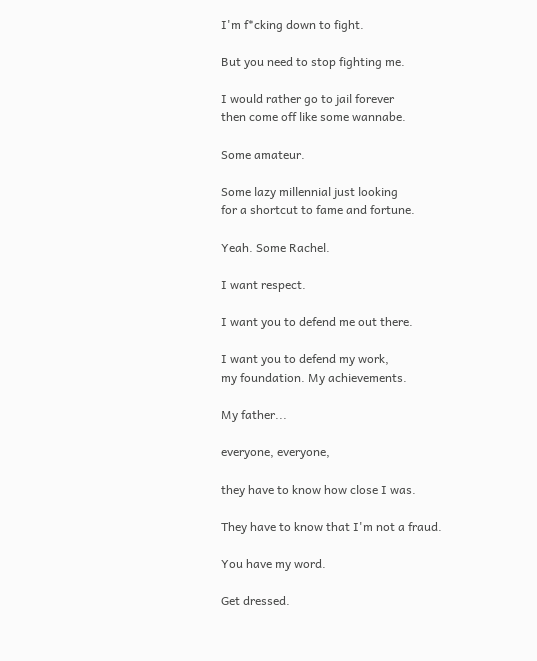I'm f*cking down to fight.

But you need to stop fighting me.

I would rather go to jail forever
then come off like some wannabe.

Some amateur.

Some lazy millennial just looking
for a shortcut to fame and fortune.

Yeah. Some Rachel.

I want respect.

I want you to defend me out there.

I want you to defend my work,
my foundation. My achievements.

My father...

everyone, everyone,

they have to know how close I was.

They have to know that I'm not a fraud.

You have my word.

Get dressed.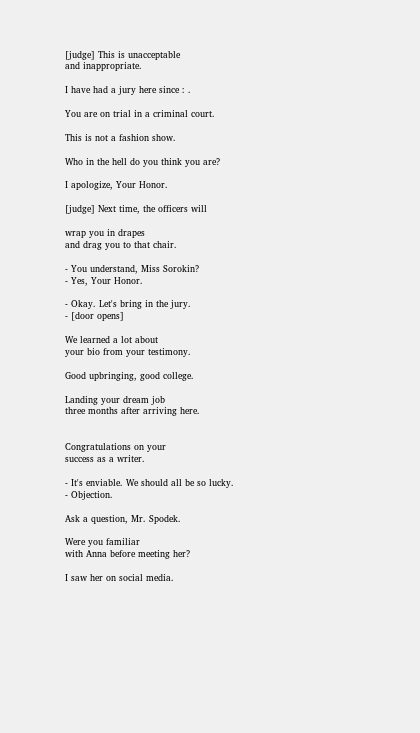[judge] This is unacceptable
and inappropriate.

I have had a jury here since : .

You are on trial in a criminal court.

This is not a fashion show.

Who in the hell do you think you are?

I apologize, Your Honor.

[judge] Next time, the officers will

wrap you in drapes
and drag you to that chair.

- You understand, Miss Sorokin?
- Yes, Your Honor.

- Okay. Let's bring in the jury.
- [door opens]

We learned a lot about
your bio from your testimony.

Good upbringing, good college.

Landing your dream job
three months after arriving here.


Congratulations on your
success as a writer.

- It's enviable. We should all be so lucky.
- Objection.

Ask a question, Mr. Spodek.

Were you familiar
with Anna before meeting her?

I saw her on social media.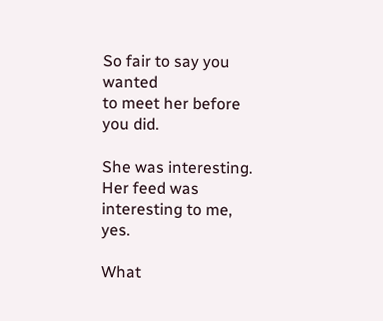So fair to say you wanted
to meet her before you did.

She was interesting.
Her feed was interesting to me, yes.

What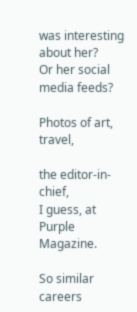was interesting about her?
Or her social media feeds?

Photos of art, travel,

the editor-in-chief,
I guess, at Purple Magazine.

So similar careers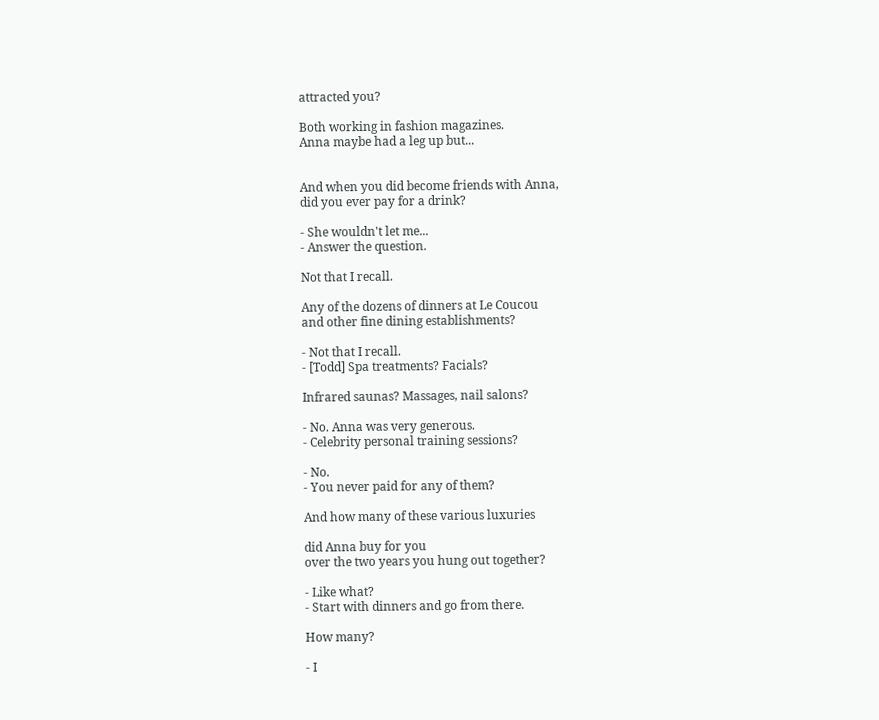attracted you?

Both working in fashion magazines.
Anna maybe had a leg up but...


And when you did become friends with Anna,
did you ever pay for a drink?

- She wouldn't let me...
- Answer the question.

Not that I recall.

Any of the dozens of dinners at Le Coucou
and other fine dining establishments?

- Not that I recall.
- [Todd] Spa treatments? Facials?

Infrared saunas? Massages, nail salons?

- No. Anna was very generous.
- Celebrity personal training sessions?

- No.
- You never paid for any of them?

And how many of these various luxuries

did Anna buy for you
over the two years you hung out together?

- Like what?
- Start with dinners and go from there.

How many?

- I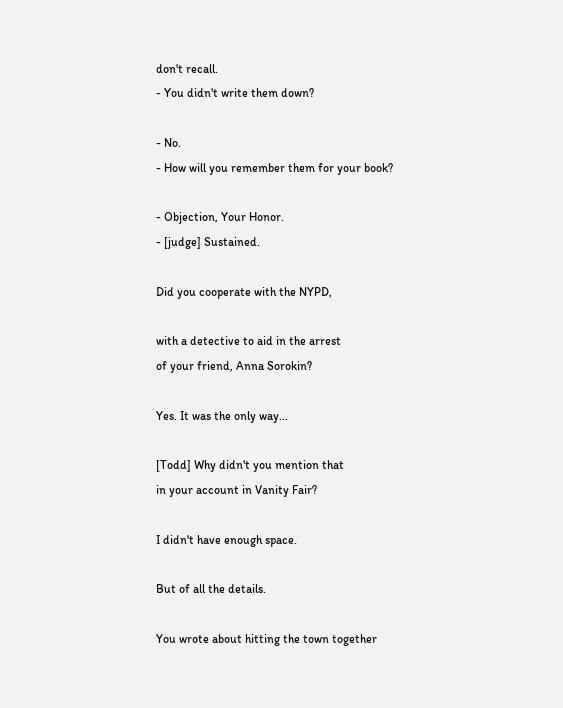don't recall.
- You didn't write them down?

- No.
- How will you remember them for your book?

- Objection, Your Honor.
- [judge] Sustained.

Did you cooperate with the NYPD,

with a detective to aid in the arrest
of your friend, Anna Sorokin?

Yes. It was the only way...

[Todd] Why didn't you mention that
in your account in Vanity Fair?

I didn't have enough space.

But of all the details.

You wrote about hitting the town together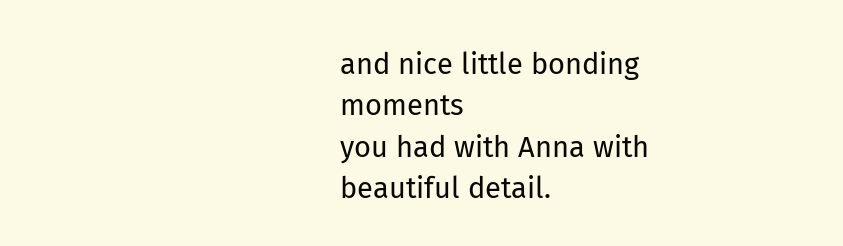and nice little bonding moments
you had with Anna with beautiful detail.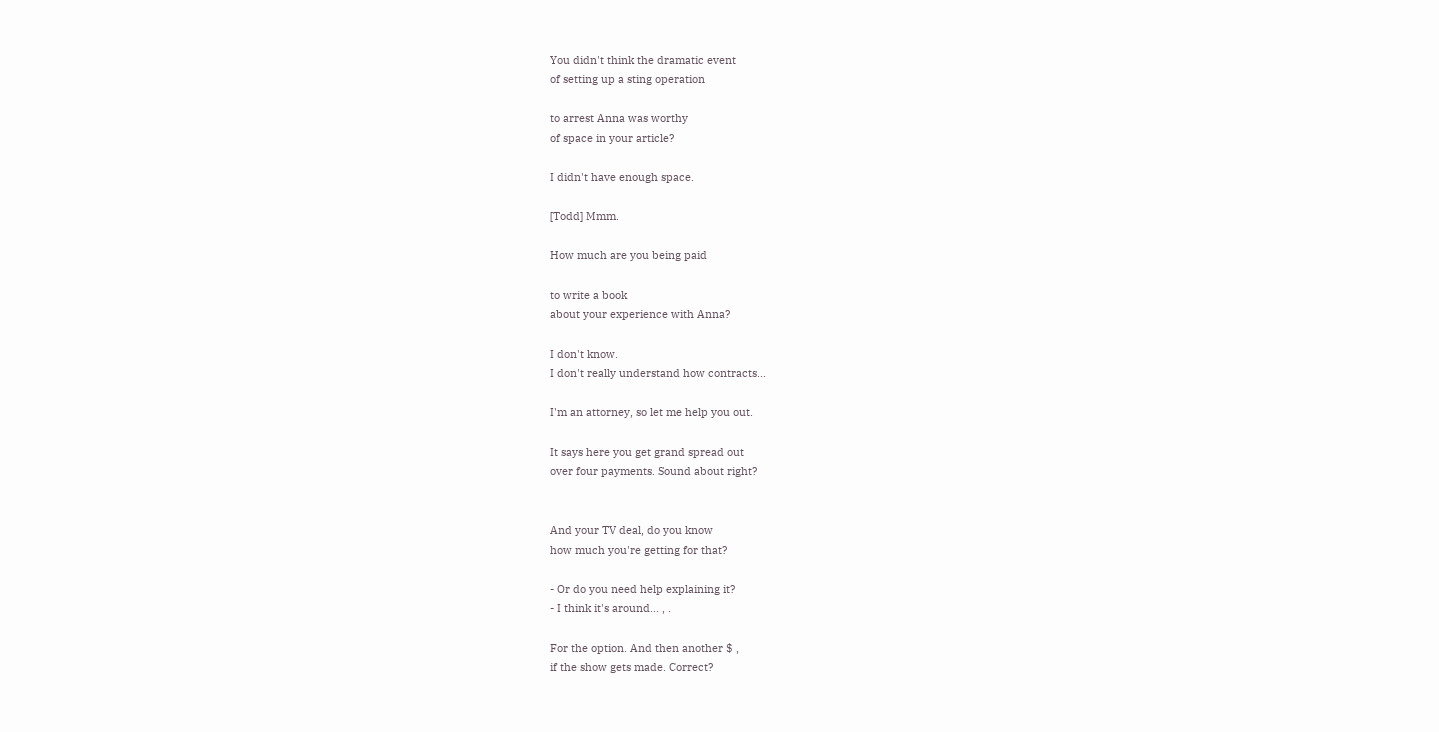You didn't think the dramatic event
of setting up a sting operation

to arrest Anna was worthy
of space in your article?

I didn't have enough space.

[Todd] Mmm.

How much are you being paid

to write a book
about your experience with Anna?

I don't know.
I don't really understand how contracts...

I'm an attorney, so let me help you out.

It says here you get grand spread out
over four payments. Sound about right?


And your TV deal, do you know
how much you're getting for that?

- Or do you need help explaining it?
- I think it's around... , .

For the option. And then another $ ,
if the show gets made. Correct?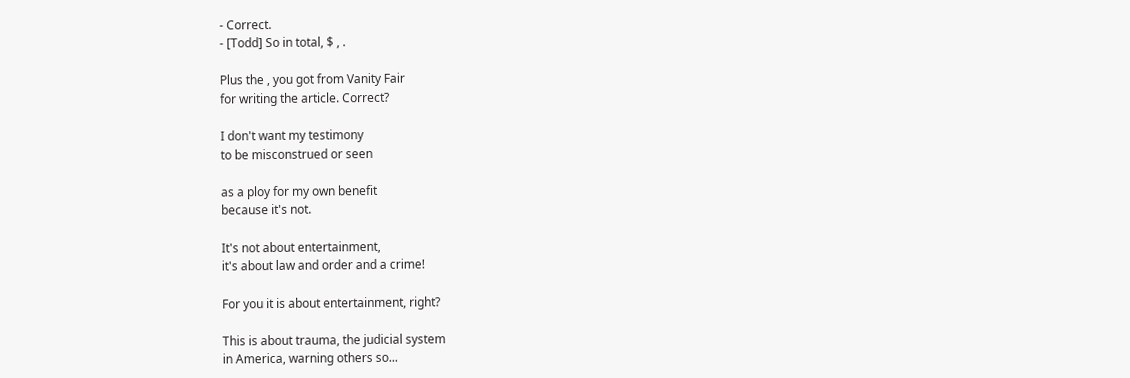- Correct.
- [Todd] So in total, $ , .

Plus the , you got from Vanity Fair
for writing the article. Correct?

I don't want my testimony
to be misconstrued or seen

as a ploy for my own benefit
because it's not.

It's not about entertainment,
it's about law and order and a crime!

For you it is about entertainment, right?

This is about trauma, the judicial system
in America, warning others so...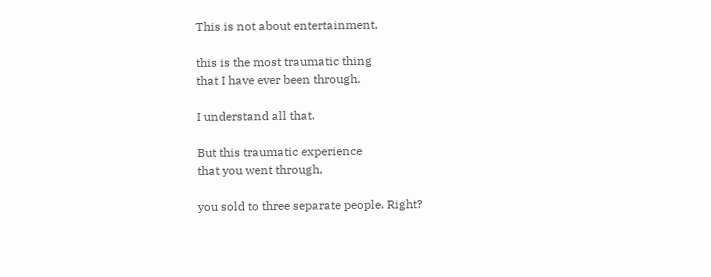This is not about entertainment,

this is the most traumatic thing
that I have ever been through.

I understand all that.

But this traumatic experience
that you went through,

you sold to three separate people. Right?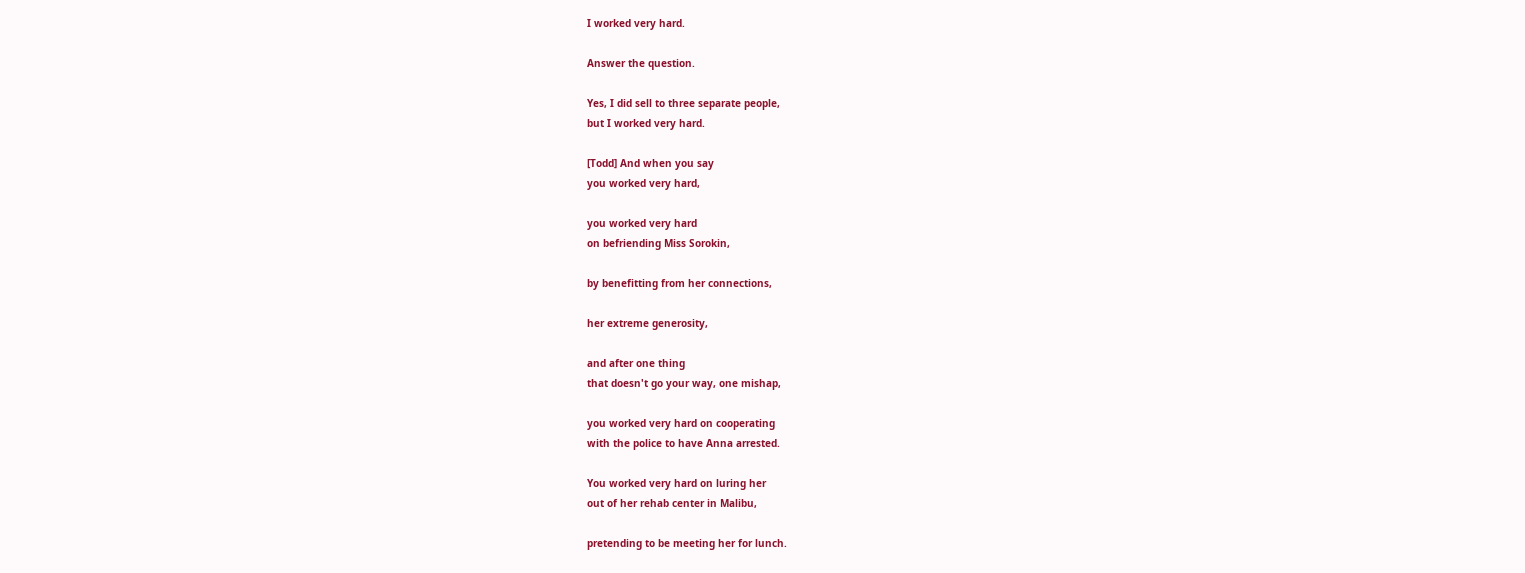I worked very hard.

Answer the question.

Yes, I did sell to three separate people,
but I worked very hard.

[Todd] And when you say
you worked very hard,

you worked very hard
on befriending Miss Sorokin,

by benefitting from her connections,

her extreme generosity,

and after one thing
that doesn't go your way, one mishap,

you worked very hard on cooperating
with the police to have Anna arrested.

You worked very hard on luring her
out of her rehab center in Malibu,

pretending to be meeting her for lunch.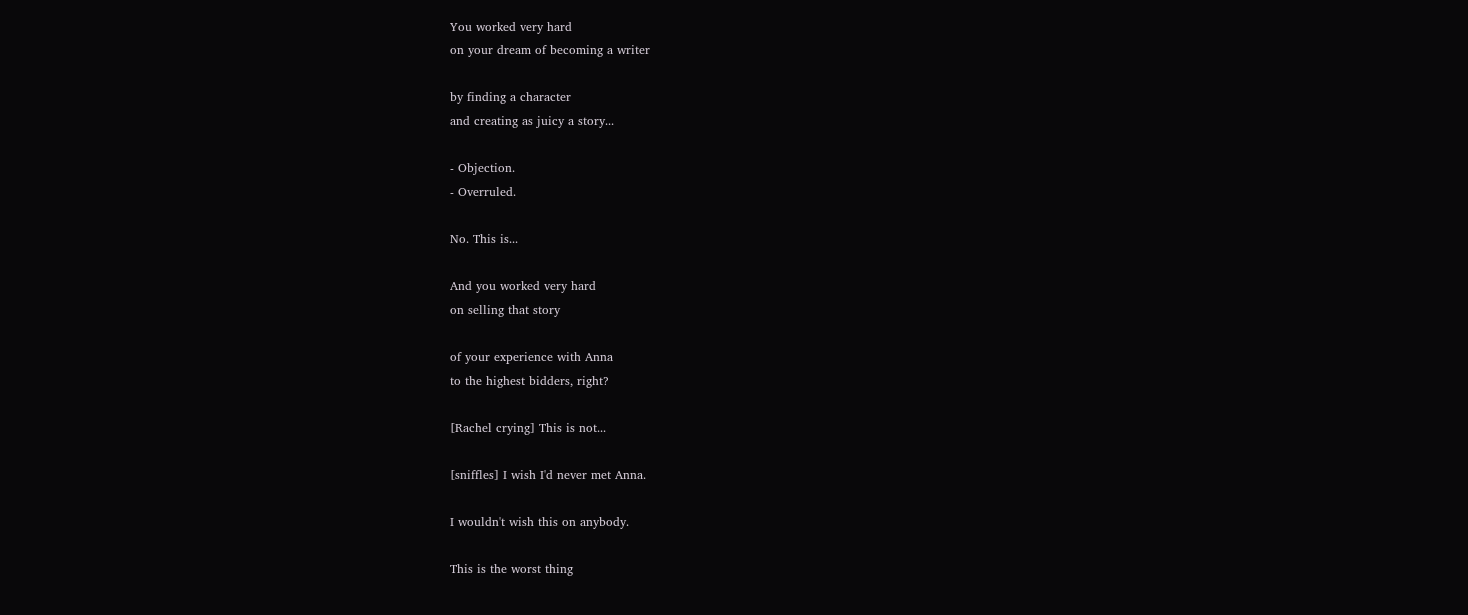You worked very hard
on your dream of becoming a writer

by finding a character
and creating as juicy a story...

- Objection.
- Overruled.

No. This is...

And you worked very hard
on selling that story

of your experience with Anna
to the highest bidders, right?

[Rachel crying] This is not...

[sniffles] I wish I'd never met Anna.

I wouldn't wish this on anybody.

This is the worst thing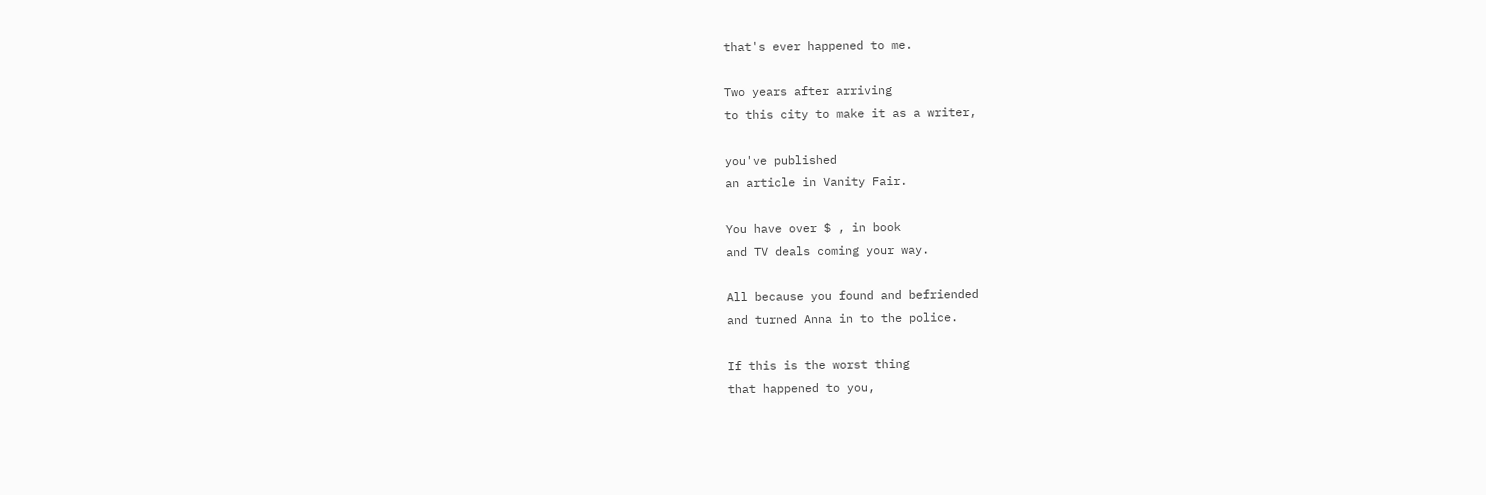that's ever happened to me.

Two years after arriving
to this city to make it as a writer,

you've published
an article in Vanity Fair.

You have over $ , in book
and TV deals coming your way.

All because you found and befriended
and turned Anna in to the police.

If this is the worst thing
that happened to you,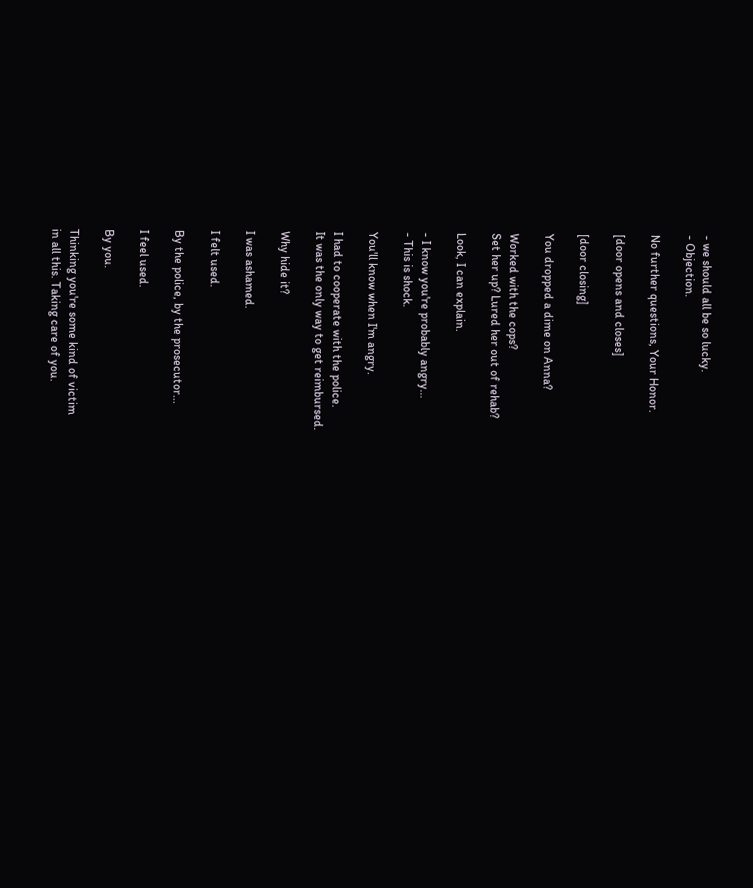- we should all be so lucky.
- Objection.

No further questions, Your Honor.

[door opens and closes]

[door closing]

You dropped a dime on Anna?

Worked with the cops?
Set her up? Lured her out of rehab?

Look, I can explain.

- I know you're probably angry...
- This is shock.

You'll know when I'm angry.

I had to cooperate with the police.
It was the only way to get reimbursed.

Why hide it?

I was ashamed.

I felt used.

By the police, by the prosecutor...

I feel used.

By you.

Thinking you're some kind of victim
in all this. Taking care of you.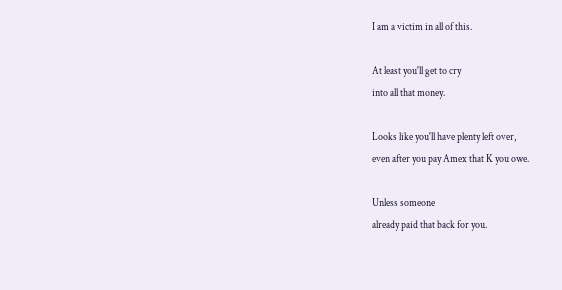I am a victim in all of this.

At least you'll get to cry
into all that money.

Looks like you'll have plenty left over,
even after you pay Amex that K you owe.

Unless someone
already paid that back for you.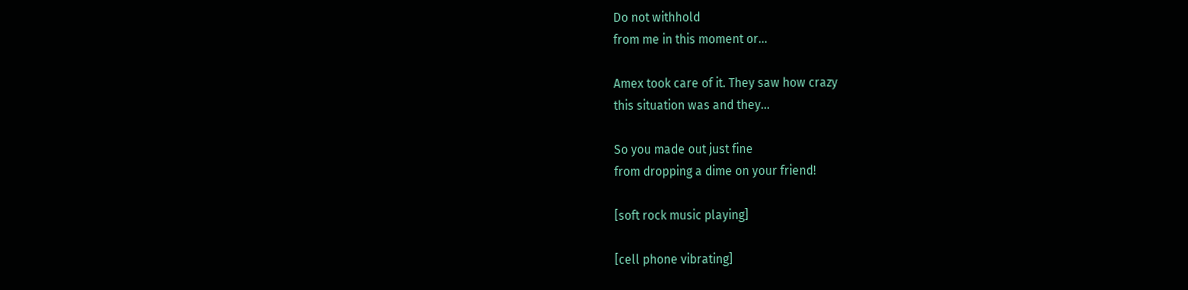Do not withhold
from me in this moment or...

Amex took care of it. They saw how crazy
this situation was and they...

So you made out just fine
from dropping a dime on your friend!

[soft rock music playing]

[cell phone vibrating]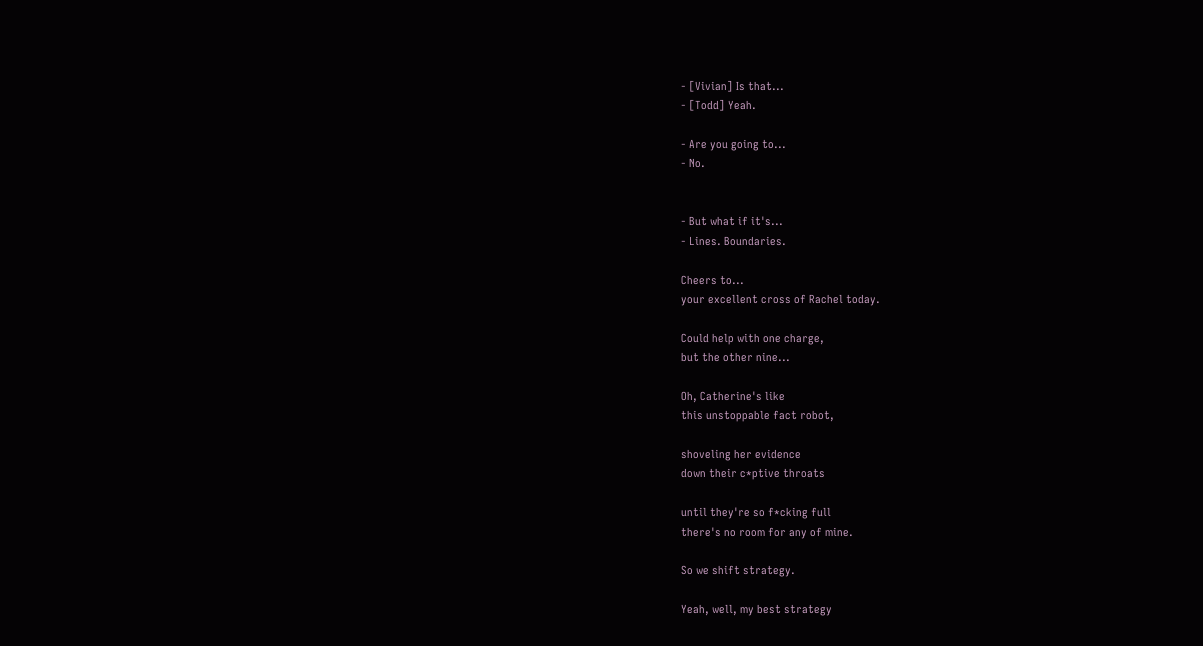- [Vivian] Is that...
- [Todd] Yeah.

- Are you going to...
- No.


- But what if it's...
- Lines. Boundaries.

Cheers to...
your excellent cross of Rachel today.

Could help with one charge,
but the other nine...

Oh, Catherine's like
this unstoppable fact robot,

shoveling her evidence
down their c*ptive throats

until they're so f*cking full
there's no room for any of mine.

So we shift strategy.

Yeah, well, my best strategy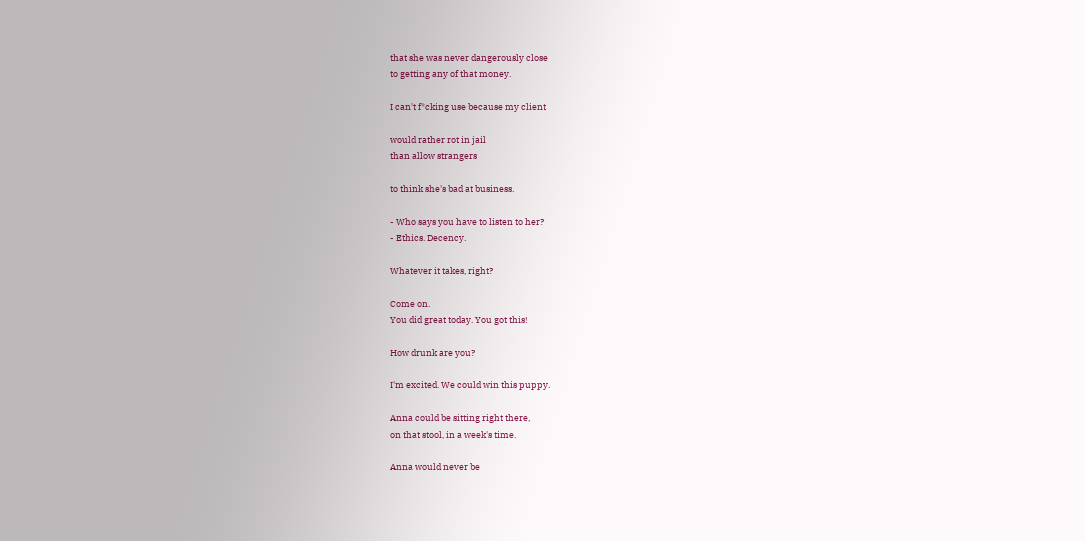that she was never dangerously close
to getting any of that money.

I can't f*cking use because my client

would rather rot in jail
than allow strangers

to think she's bad at business.

- Who says you have to listen to her?
- Ethics. Decency.

Whatever it takes, right?

Come on.
You did great today. You got this!

How drunk are you?

I'm excited. We could win this puppy.

Anna could be sitting right there,
on that stool, in a week's time.

Anna would never be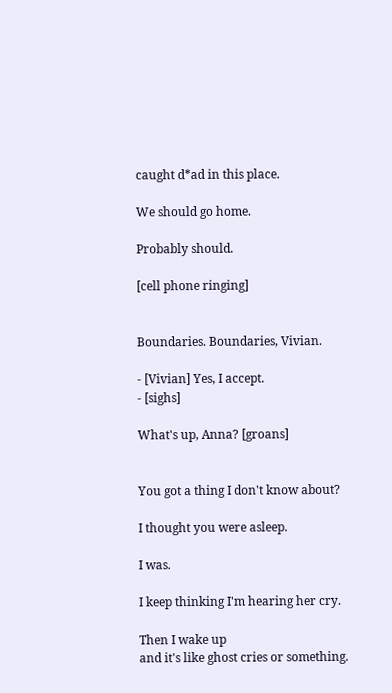caught d*ad in this place.

We should go home.

Probably should.

[cell phone ringing]


Boundaries. Boundaries, Vivian.

- [Vivian] Yes, I accept.
- [sighs]

What's up, Anna? [groans]


You got a thing I don't know about?

I thought you were asleep.

I was.

I keep thinking I'm hearing her cry.

Then I wake up
and it's like ghost cries or something.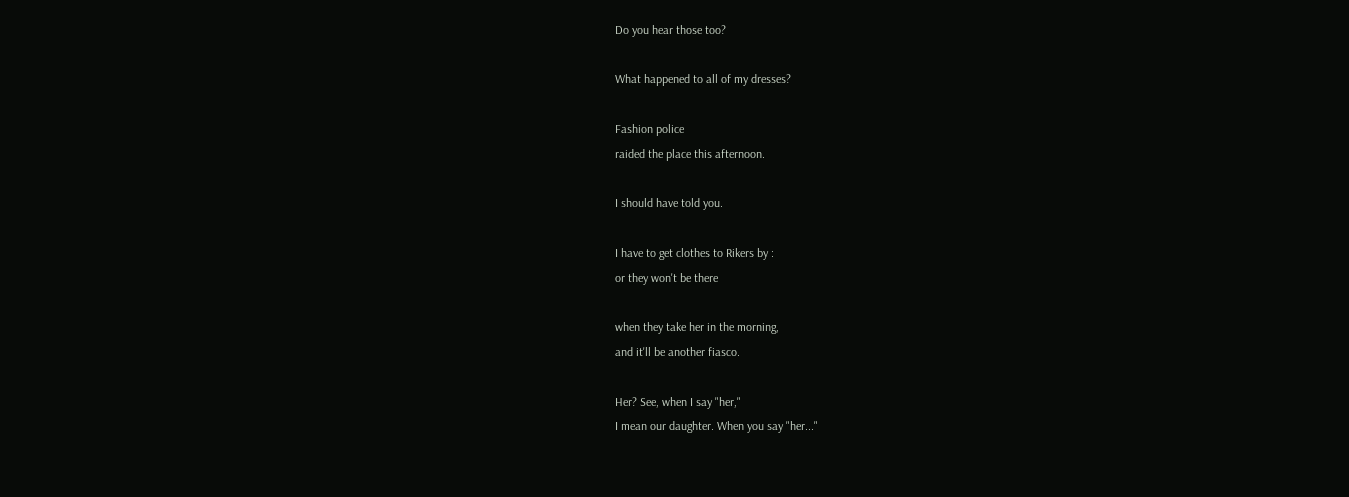Do you hear those too?

What happened to all of my dresses?

Fashion police
raided the place this afternoon.

I should have told you.

I have to get clothes to Rikers by :
or they won't be there

when they take her in the morning,
and it'll be another fiasco.

Her? See, when I say "her,"
I mean our daughter. When you say "her..."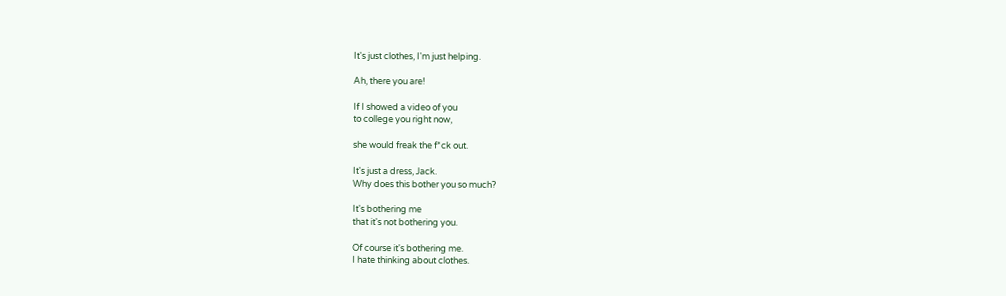It's just clothes, I'm just helping.

Ah, there you are!

If I showed a video of you
to college you right now,

she would freak the f*ck out.

It's just a dress, Jack.
Why does this bother you so much?

It's bothering me
that it's not bothering you.

Of course it's bothering me.
I hate thinking about clothes.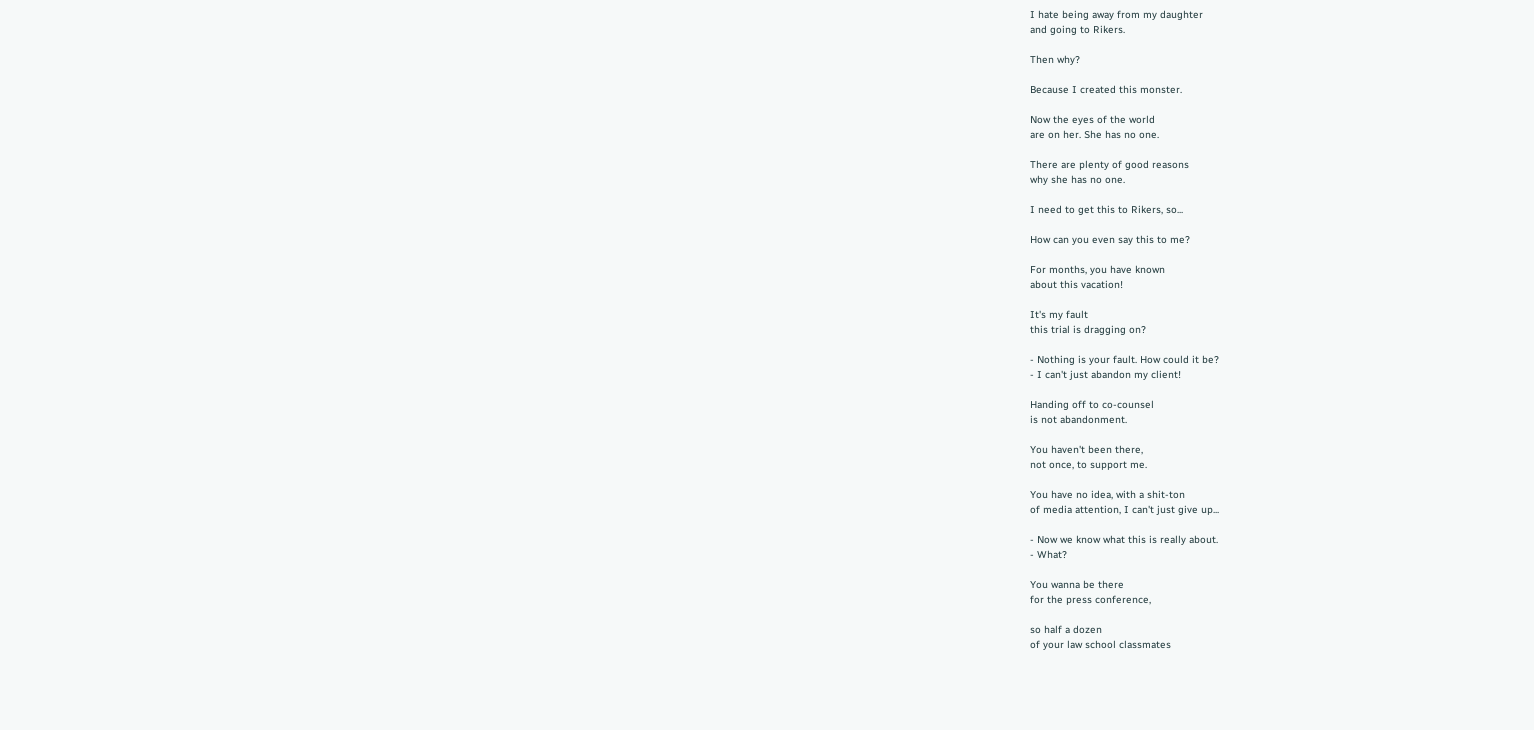I hate being away from my daughter
and going to Rikers.

Then why?

Because I created this monster.

Now the eyes of the world
are on her. She has no one.

There are plenty of good reasons
why she has no one.

I need to get this to Rikers, so...

How can you even say this to me?

For months, you have known
about this vacation!

It's my fault
this trial is dragging on?

- Nothing is your fault. How could it be?
- I can't just abandon my client!

Handing off to co-counsel
is not abandonment.

You haven't been there,
not once, to support me.

You have no idea, with a shit-ton
of media attention, I can't just give up...

- Now we know what this is really about.
- What?

You wanna be there
for the press conference,

so half a dozen
of your law school classmates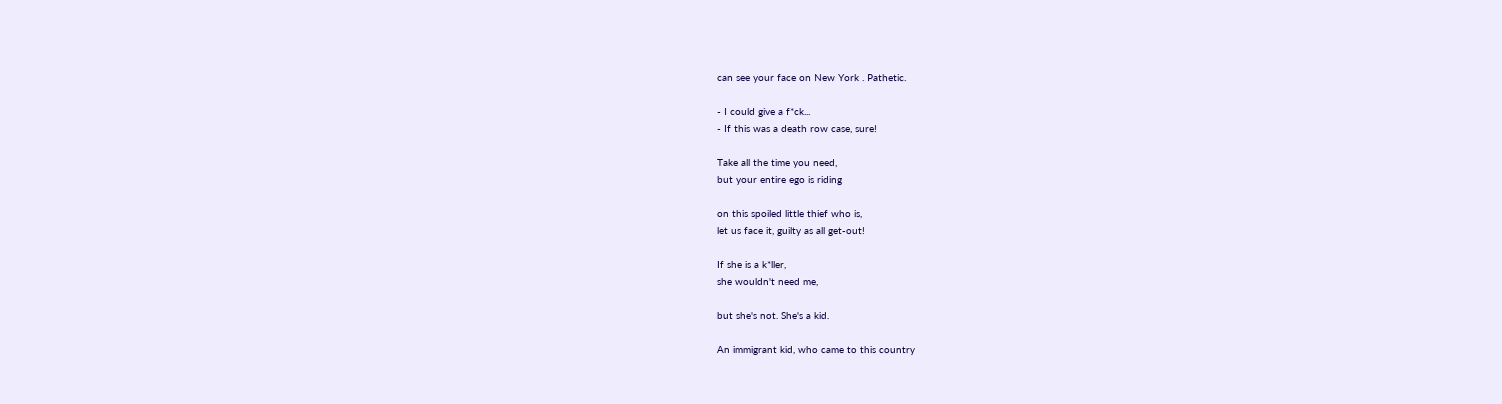can see your face on New York . Pathetic.

- I could give a f*ck...
- If this was a death row case, sure!

Take all the time you need,
but your entire ego is riding

on this spoiled little thief who is,
let us face it, guilty as all get-out!

If she is a k*ller,
she wouldn't need me,

but she's not. She's a kid.

An immigrant kid, who came to this country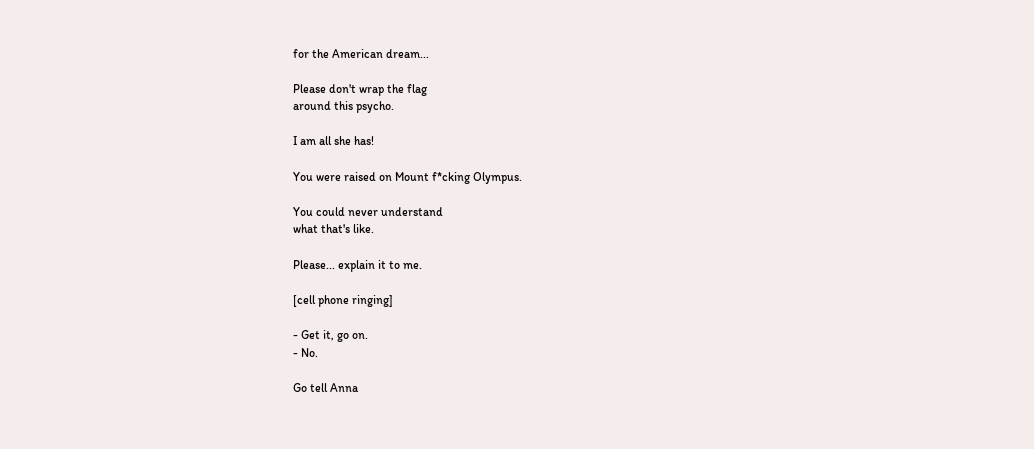for the American dream...

Please don't wrap the flag
around this psycho.

I am all she has!

You were raised on Mount f*cking Olympus.

You could never understand
what that's like.

Please... explain it to me.

[cell phone ringing]

- Get it, go on.
- No.

Go tell Anna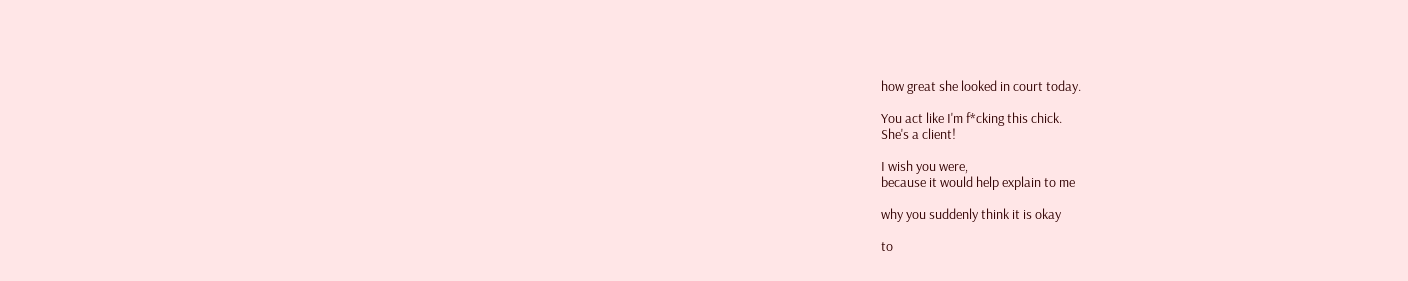how great she looked in court today.

You act like I'm f*cking this chick.
She's a client!

I wish you were,
because it would help explain to me

why you suddenly think it is okay

to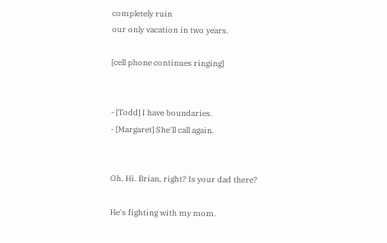completely ruin
our only vacation in two years.

[cell phone continues ringing]


- [Todd] I have boundaries.
- [Margaret] She'll call again.


Oh. Hi. Brian, right? Is your dad there?

He's fighting with my mom.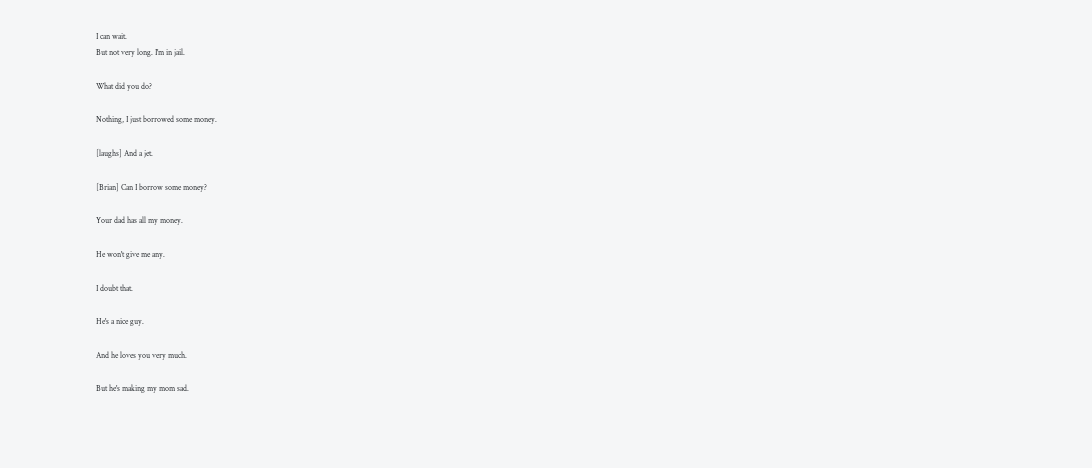I can wait.
But not very long. I'm in jail.

What did you do?

Nothing, I just borrowed some money.

[laughs] And a jet.

[Brian] Can I borrow some money?

Your dad has all my money.

He won't give me any.

I doubt that.

He's a nice guy.

And he loves you very much.

But he's making my mom sad.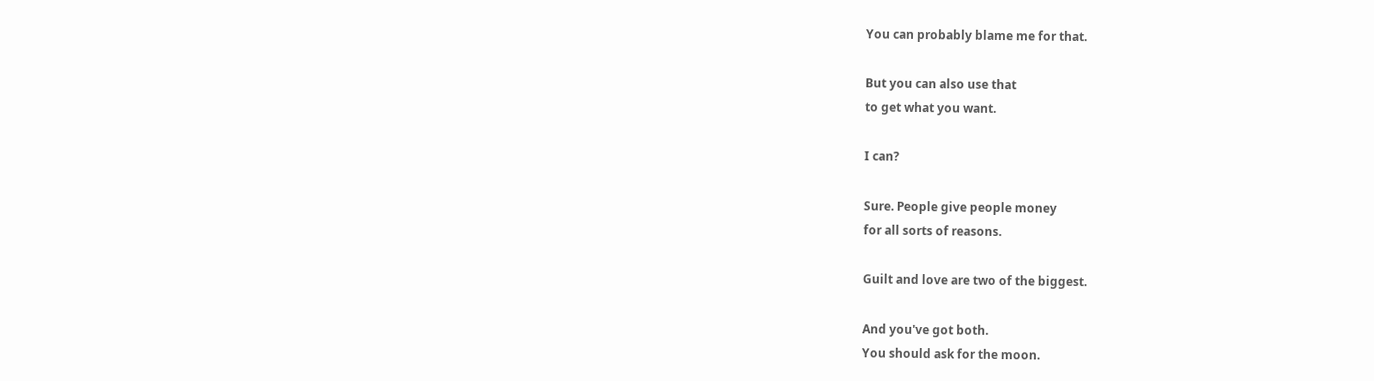You can probably blame me for that.

But you can also use that
to get what you want.

I can?

Sure. People give people money
for all sorts of reasons.

Guilt and love are two of the biggest.

And you've got both.
You should ask for the moon.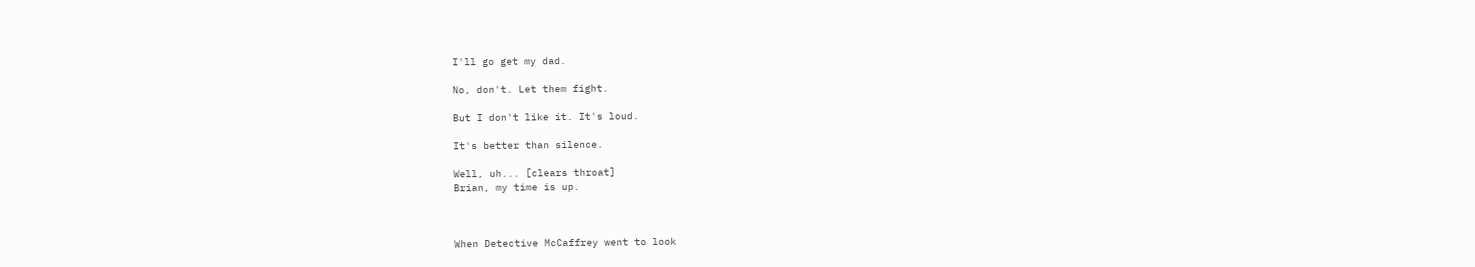I'll go get my dad.

No, don't. Let them fight.

But I don't like it. It's loud.

It's better than silence.

Well, uh... [clears throat]
Brian, my time is up.



When Detective McCaffrey went to look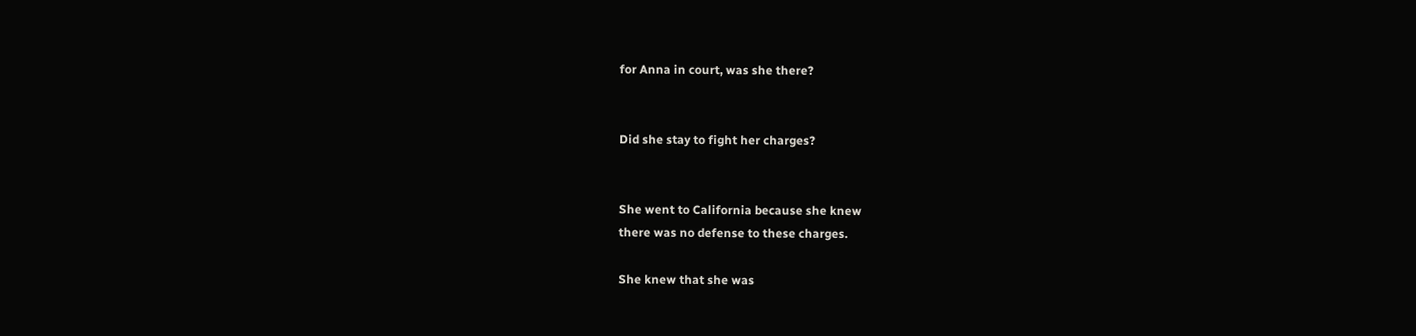for Anna in court, was she there?


Did she stay to fight her charges?


She went to California because she knew
there was no defense to these charges.

She knew that she was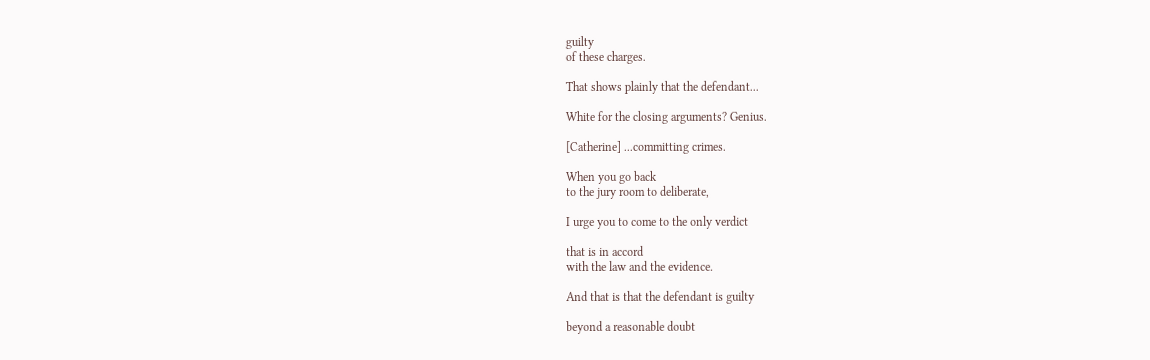guilty
of these charges.

That shows plainly that the defendant...

White for the closing arguments? Genius.

[Catherine] ...committing crimes.

When you go back
to the jury room to deliberate,

I urge you to come to the only verdict

that is in accord
with the law and the evidence.

And that is that the defendant is guilty

beyond a reasonable doubt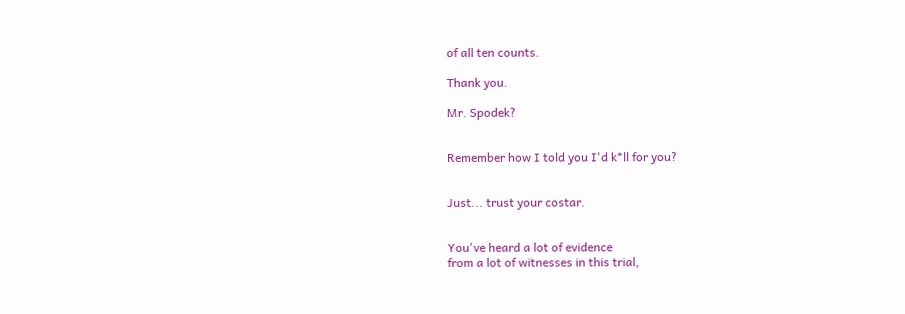of all ten counts.

Thank you.

Mr. Spodek?


Remember how I told you I'd k*ll for you?


Just... trust your costar.


You've heard a lot of evidence
from a lot of witnesses in this trial,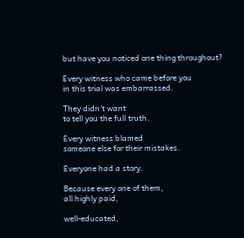but have you noticed one thing throughout?

Every witness who came before you
in this trial was embarrassed.

They didn't want
to tell you the full truth.

Every witness blamed
someone else for their mistakes.

Everyone had a story.

Because every one of them,
all highly paid,

well-educated,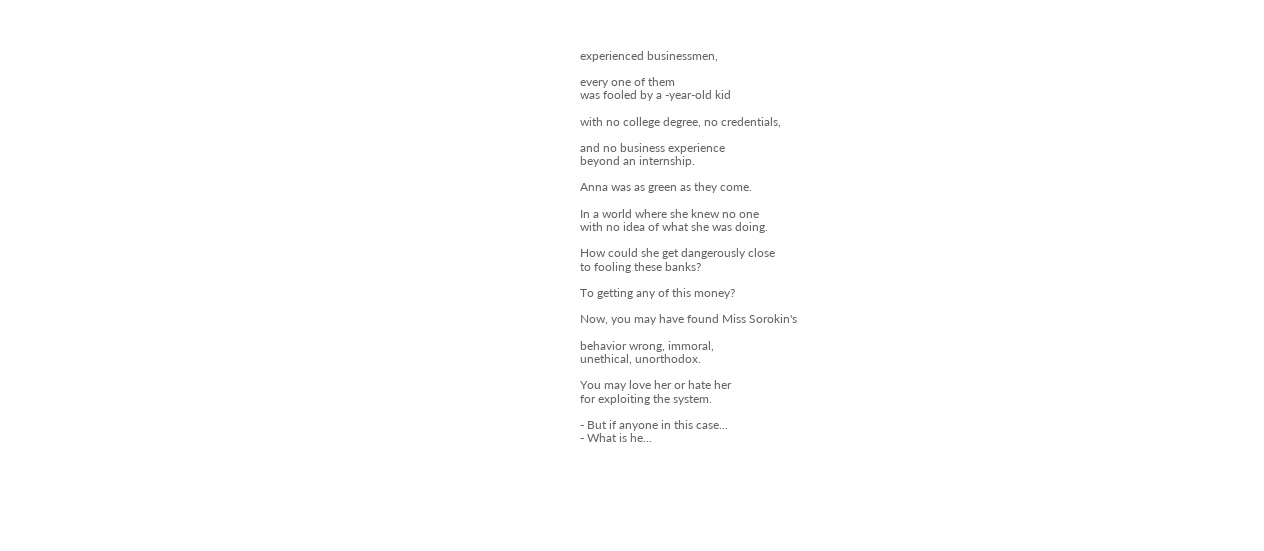experienced businessmen,

every one of them
was fooled by a -year-old kid

with no college degree, no credentials,

and no business experience
beyond an internship.

Anna was as green as they come.

In a world where she knew no one
with no idea of what she was doing.

How could she get dangerously close
to fooling these banks?

To getting any of this money?

Now, you may have found Miss Sorokin's

behavior wrong, immoral,
unethical, unorthodox.

You may love her or hate her
for exploiting the system.

- But if anyone in this case...
- What is he...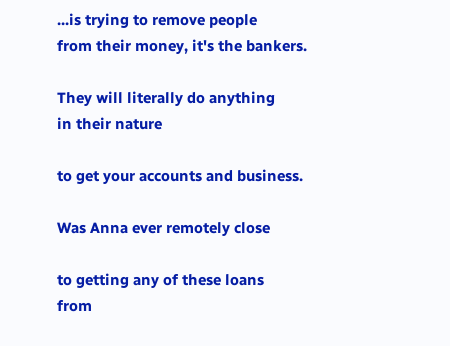...is trying to remove people
from their money, it's the bankers.

They will literally do anything
in their nature

to get your accounts and business.

Was Anna ever remotely close

to getting any of these loans
from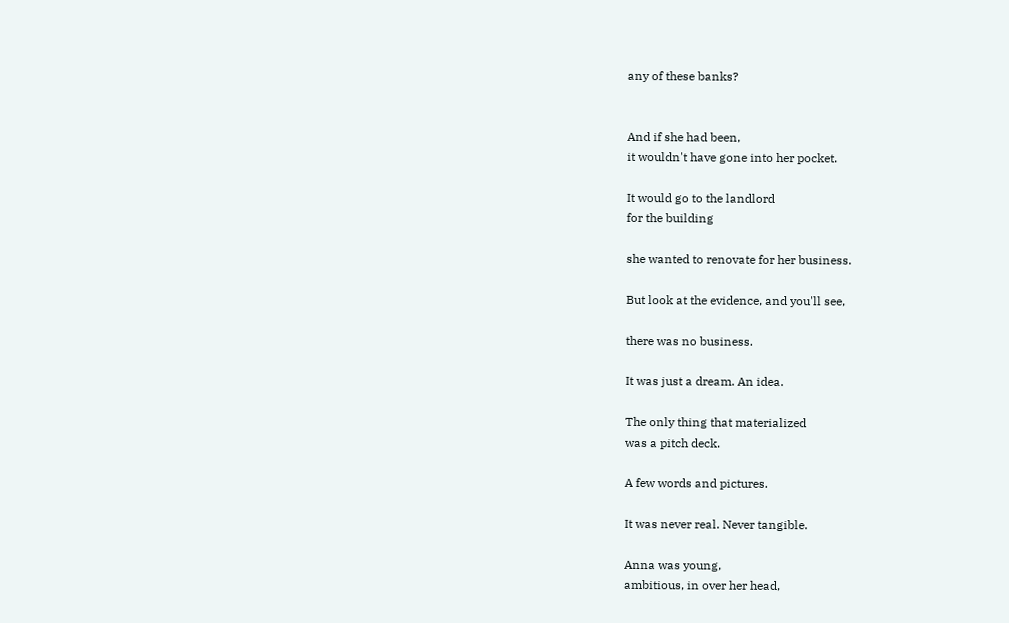any of these banks?


And if she had been,
it wouldn't have gone into her pocket.

It would go to the landlord
for the building

she wanted to renovate for her business.

But look at the evidence, and you'll see,

there was no business.

It was just a dream. An idea.

The only thing that materialized
was a pitch deck.

A few words and pictures.

It was never real. Never tangible.

Anna was young,
ambitious, in over her head,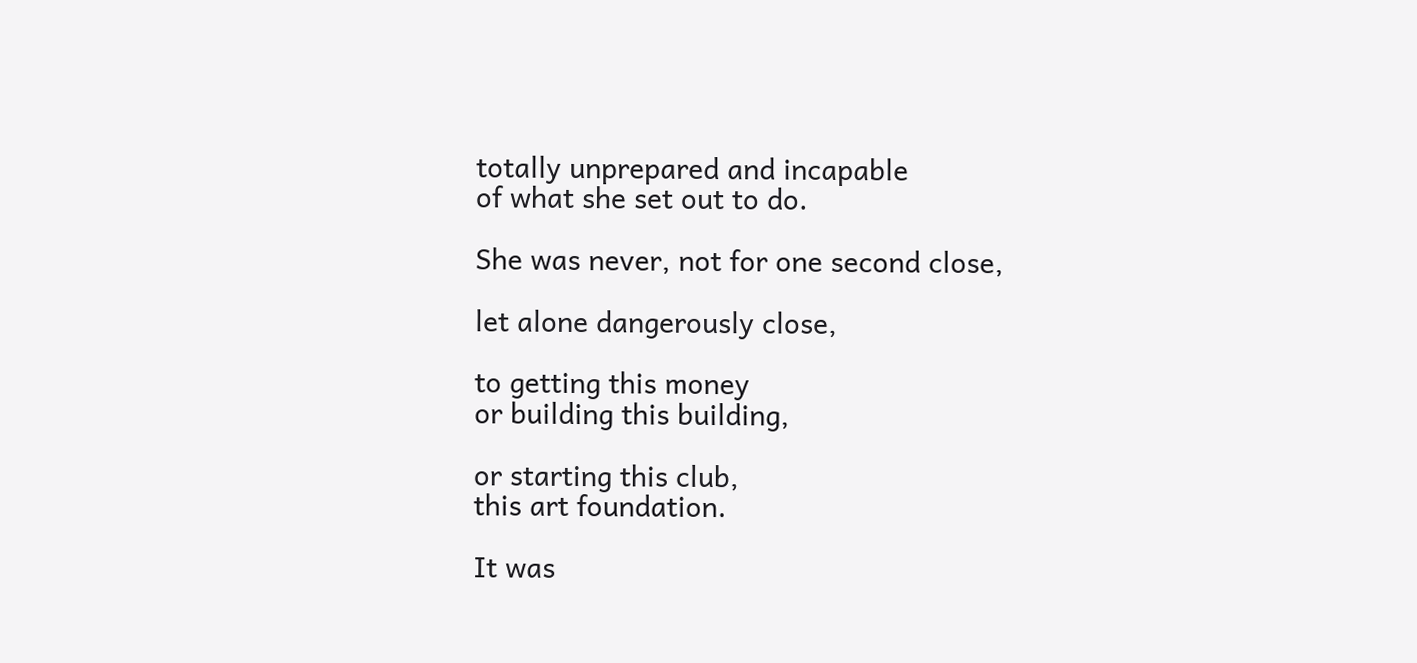totally unprepared and incapable
of what she set out to do.

She was never, not for one second close,

let alone dangerously close,

to getting this money
or building this building,

or starting this club,
this art foundation.

It was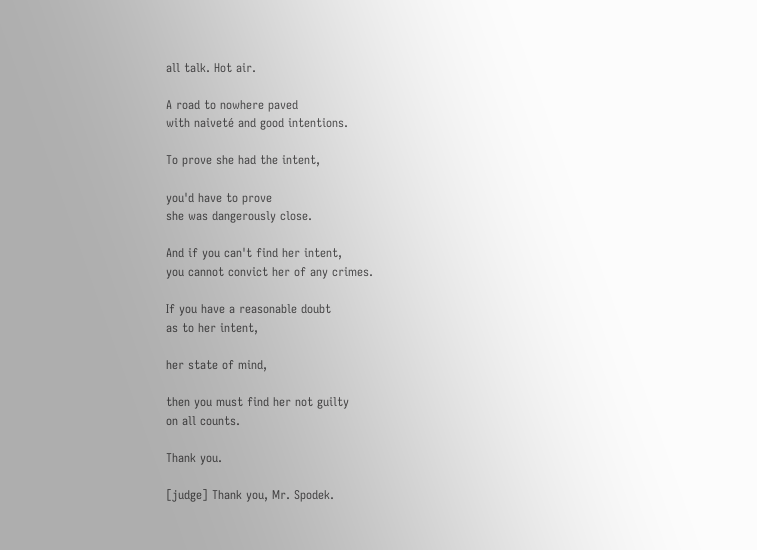all talk. Hot air.

A road to nowhere paved
with naiveté and good intentions.

To prove she had the intent,

you'd have to prove
she was dangerously close.

And if you can't find her intent,
you cannot convict her of any crimes.

If you have a reasonable doubt
as to her intent,

her state of mind,

then you must find her not guilty
on all counts.

Thank you.

[judge] Thank you, Mr. Spodek.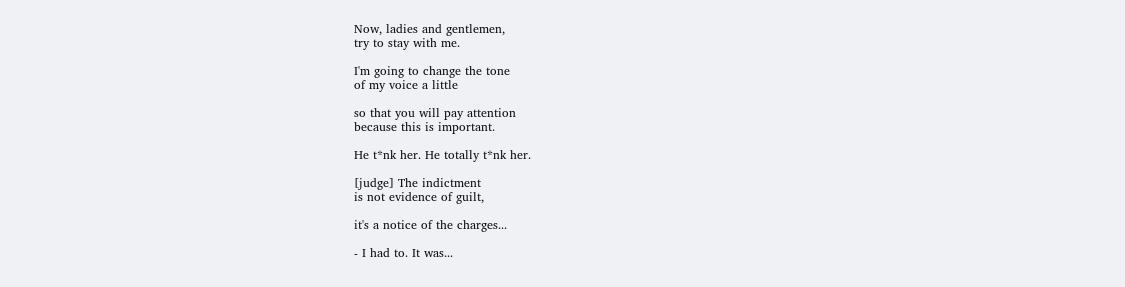Now, ladies and gentlemen,
try to stay with me.

I'm going to change the tone
of my voice a little

so that you will pay attention
because this is important.

He t*nk her. He totally t*nk her.

[judge] The indictment
is not evidence of guilt,

it's a notice of the charges...

- I had to. It was...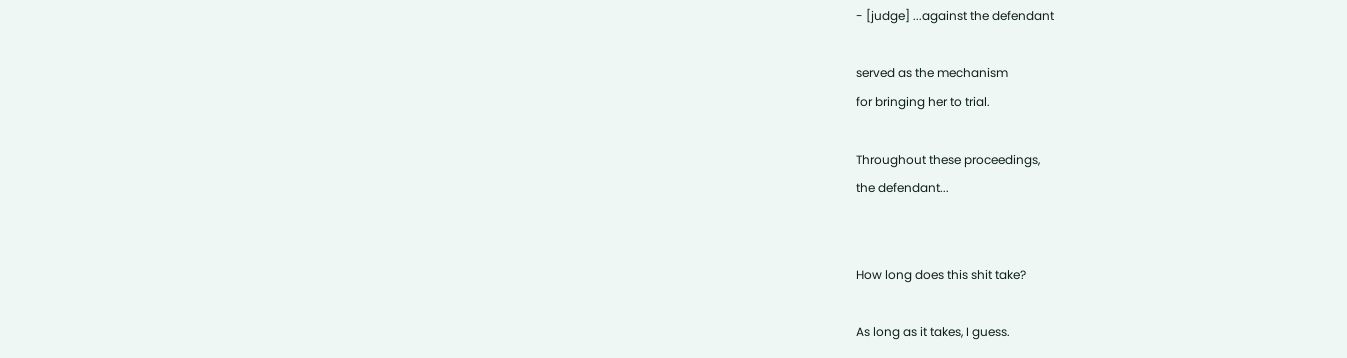- [judge] ...against the defendant

served as the mechanism
for bringing her to trial.

Throughout these proceedings,
the defendant...


How long does this shit take?

As long as it takes, I guess.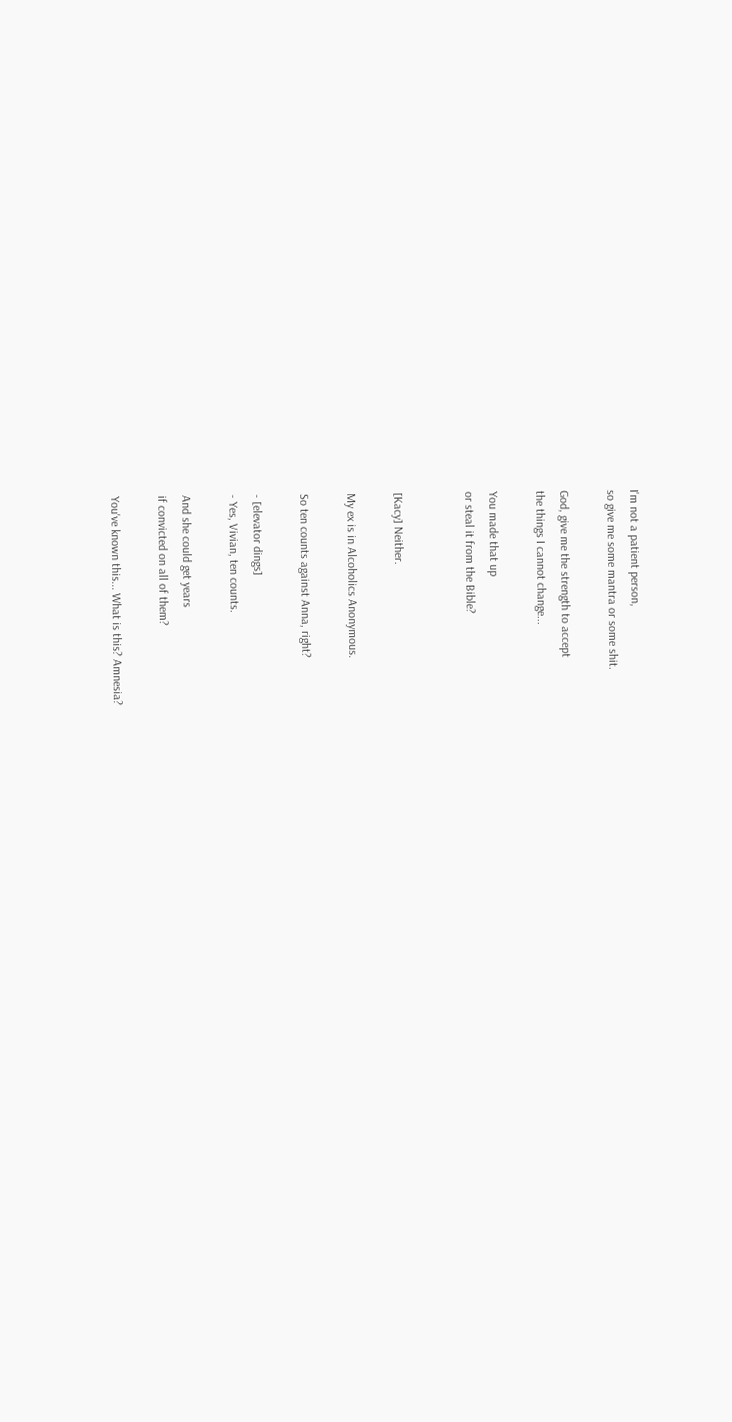I'm not a patient person,
so give me some mantra or some shit.

God, give me the strength to accept
the things I cannot change...

You made that up
or steal it from the Bible?


[Kacy] Neither.

My ex is in Alcoholics Anonymous.

So ten counts against Anna, right?

- [elevator dings]
- Yes, Vivian, ten counts.

And she could get years
if convicted on all of them?

You've known this... What is this? Amnesia?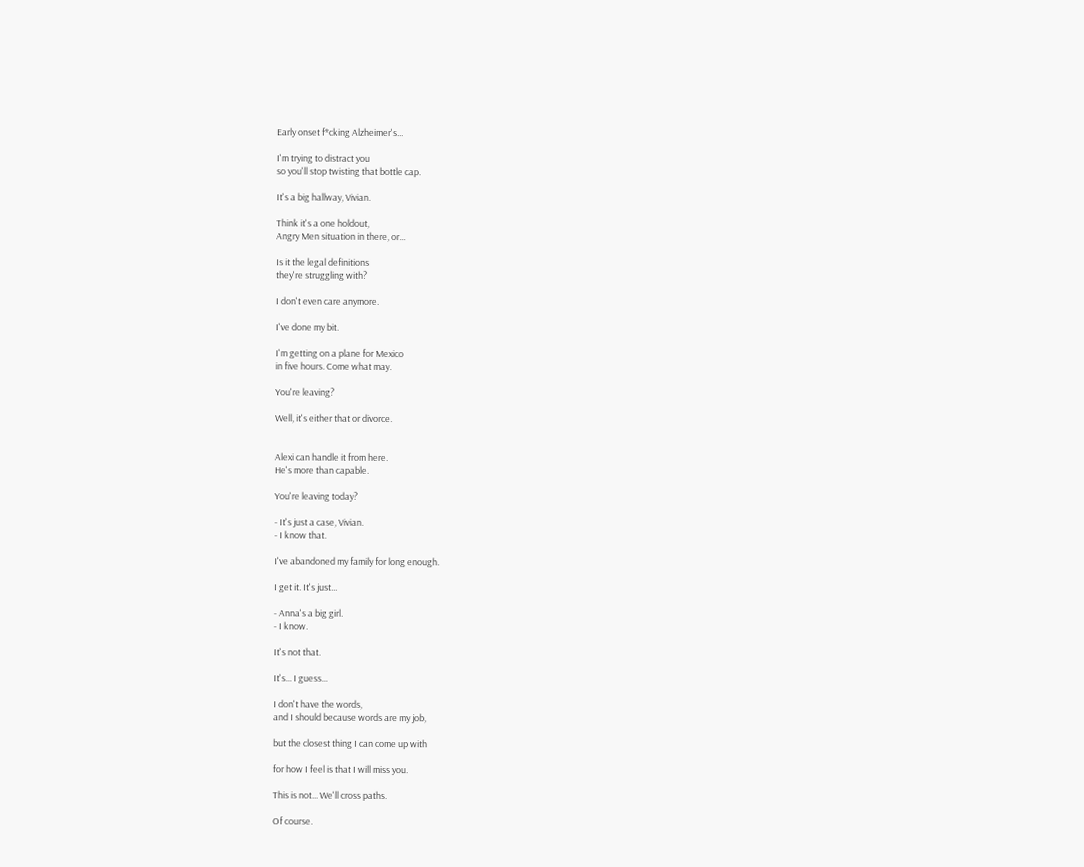Early onset f*cking Alzheimer's...

I'm trying to distract you
so you'll stop twisting that bottle cap.

It's a big hallway, Vivian.

Think it's a one holdout,
Angry Men situation in there, or...

Is it the legal definitions
they're struggling with?

I don't even care anymore.

I've done my bit.

I'm getting on a plane for Mexico
in five hours. Come what may.

You're leaving?

Well, it's either that or divorce.


Alexi can handle it from here.
He's more than capable.

You're leaving today?

- It's just a case, Vivian.
- I know that.

I've abandoned my family for long enough.

I get it. It's just...

- Anna's a big girl.
- I know.

It's not that.

It's... I guess...

I don't have the words,
and I should because words are my job,

but the closest thing I can come up with

for how I feel is that I will miss you.

This is not... We'll cross paths.

Of course.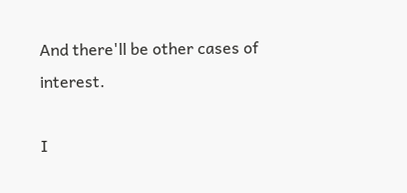And there'll be other cases of interest.

I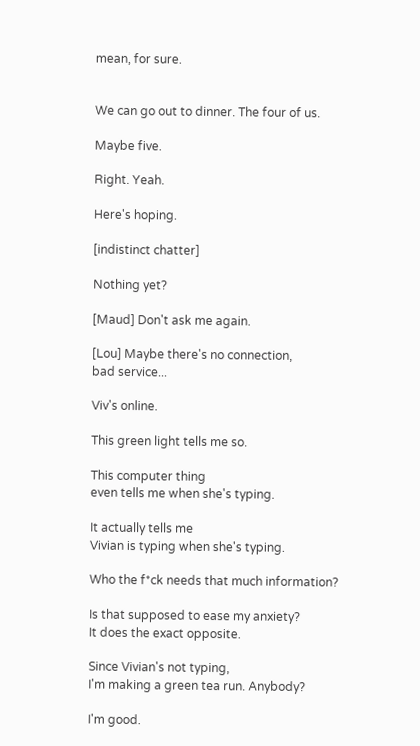mean, for sure.


We can go out to dinner. The four of us.

Maybe five.

Right. Yeah.

Here's hoping.

[indistinct chatter]

Nothing yet?

[Maud] Don't ask me again.

[Lou] Maybe there's no connection,
bad service...

Viv's online.

This green light tells me so.

This computer thing
even tells me when she's typing.

It actually tells me
Vivian is typing when she's typing.

Who the f*ck needs that much information?

Is that supposed to ease my anxiety?
It does the exact opposite.

Since Vivian's not typing,
I'm making a green tea run. Anybody?

I'm good.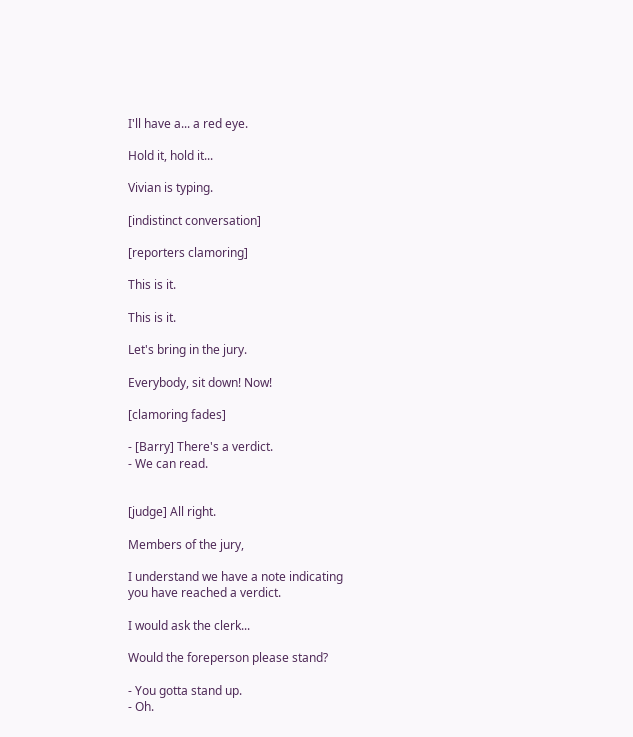I'll have a... a red eye.

Hold it, hold it...

Vivian is typing.

[indistinct conversation]

[reporters clamoring]

This is it.

This is it.

Let's bring in the jury.

Everybody, sit down! Now!

[clamoring fades]

- [Barry] There's a verdict.
- We can read.


[judge] All right.

Members of the jury,

I understand we have a note indicating
you have reached a verdict.

I would ask the clerk...

Would the foreperson please stand?

- You gotta stand up.
- Oh.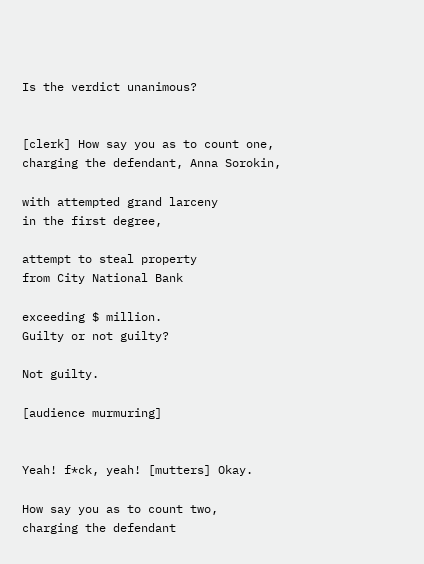Is the verdict unanimous?


[clerk] How say you as to count one,
charging the defendant, Anna Sorokin,

with attempted grand larceny
in the first degree,

attempt to steal property
from City National Bank

exceeding $ million.
Guilty or not guilty?

Not guilty.

[audience murmuring]


Yeah! f*ck, yeah! [mutters] Okay.

How say you as to count two,
charging the defendant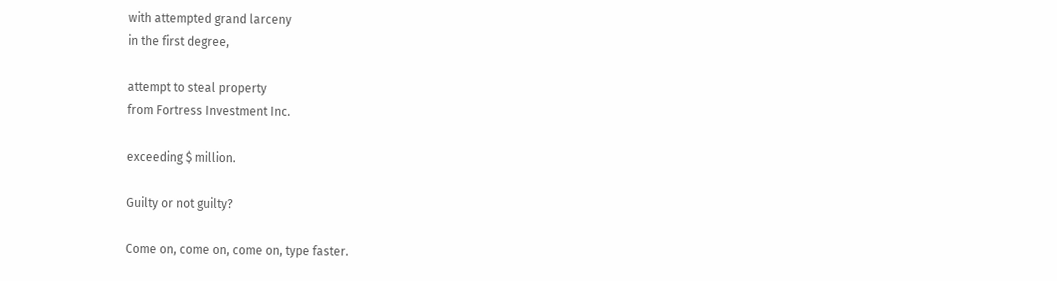with attempted grand larceny
in the first degree,

attempt to steal property
from Fortress Investment Inc.

exceeding $ million.

Guilty or not guilty?

Come on, come on, come on, type faster.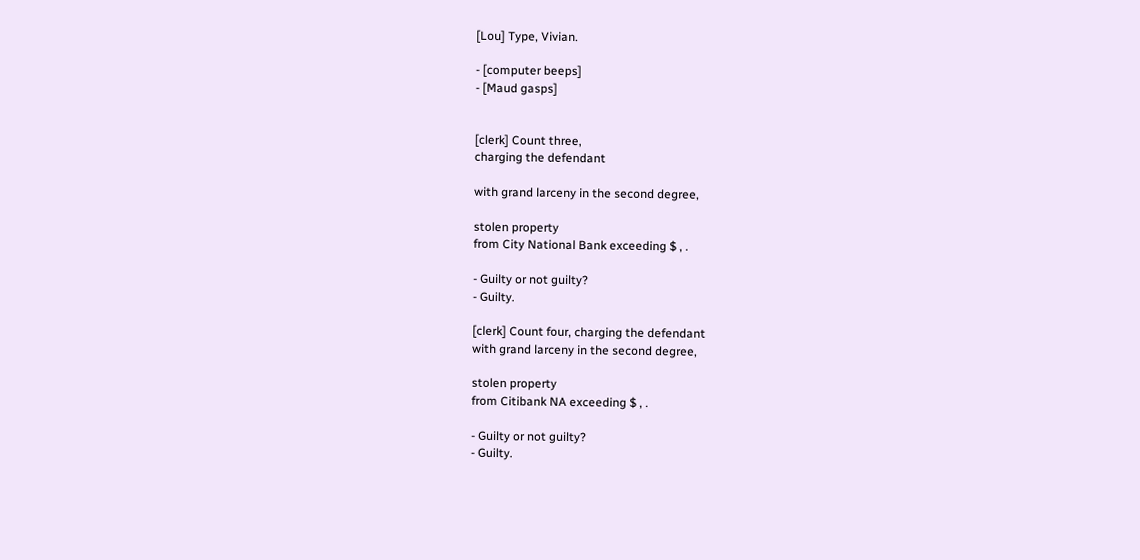[Lou] Type, Vivian.

- [computer beeps]
- [Maud gasps]


[clerk] Count three,
charging the defendant

with grand larceny in the second degree,

stolen property
from City National Bank exceeding $ , .

- Guilty or not guilty?
- Guilty.

[clerk] Count four, charging the defendant
with grand larceny in the second degree,

stolen property
from Citibank NA exceeding $ , .

- Guilty or not guilty?
- Guilty.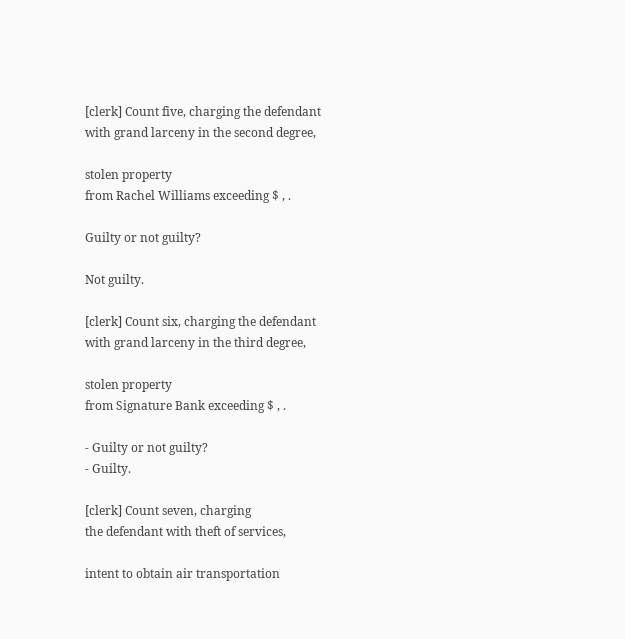[clerk] Count five, charging the defendant
with grand larceny in the second degree,

stolen property
from Rachel Williams exceeding $ , .

Guilty or not guilty?

Not guilty.

[clerk] Count six, charging the defendant
with grand larceny in the third degree,

stolen property
from Signature Bank exceeding $ , .

- Guilty or not guilty?
- Guilty.

[clerk] Count seven, charging
the defendant with theft of services,

intent to obtain air transportation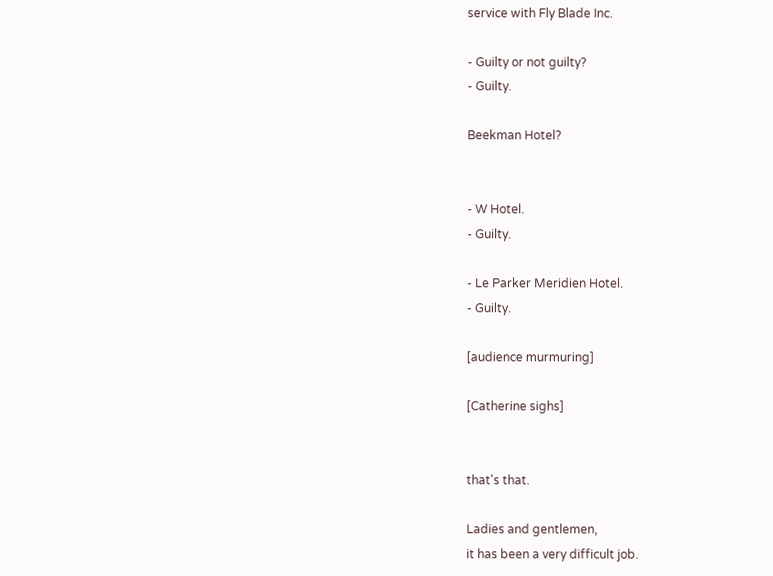service with Fly Blade Inc.

- Guilty or not guilty?
- Guilty.

Beekman Hotel?


- W Hotel.
- Guilty.

- Le Parker Meridien Hotel.
- Guilty.

[audience murmuring]

[Catherine sighs]


that's that.

Ladies and gentlemen,
it has been a very difficult job.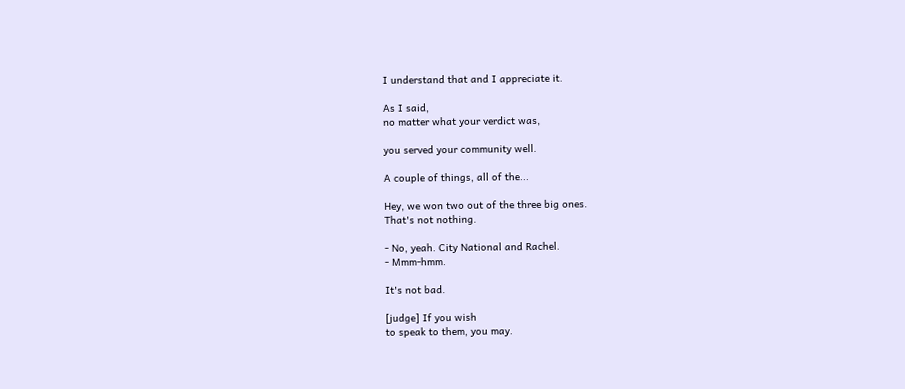I understand that and I appreciate it.

As I said,
no matter what your verdict was,

you served your community well.

A couple of things, all of the...

Hey, we won two out of the three big ones.
That's not nothing.

- No, yeah. City National and Rachel.
- Mmm-hmm.

It's not bad.

[judge] If you wish
to speak to them, you may.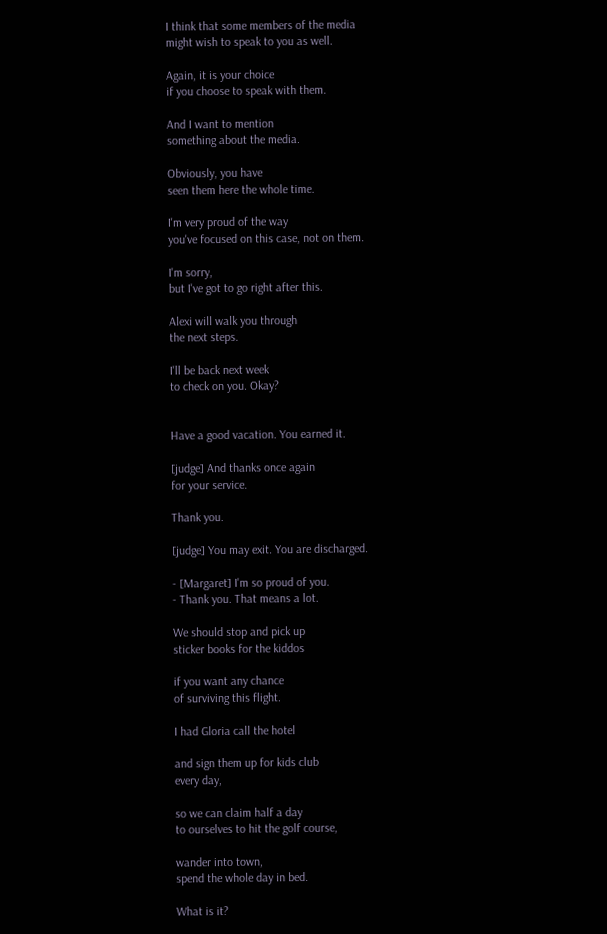I think that some members of the media
might wish to speak to you as well.

Again, it is your choice
if you choose to speak with them.

And I want to mention
something about the media.

Obviously, you have
seen them here the whole time.

I'm very proud of the way
you've focused on this case, not on them.

I'm sorry,
but I've got to go right after this.

Alexi will walk you through
the next steps.

I'll be back next week
to check on you. Okay?


Have a good vacation. You earned it.

[judge] And thanks once again
for your service.

Thank you.

[judge] You may exit. You are discharged.

- [Margaret] I'm so proud of you.
- Thank you. That means a lot.

We should stop and pick up
sticker books for the kiddos

if you want any chance
of surviving this flight.

I had Gloria call the hotel

and sign them up for kids club
every day,

so we can claim half a day
to ourselves to hit the golf course,

wander into town,
spend the whole day in bed.

What is it?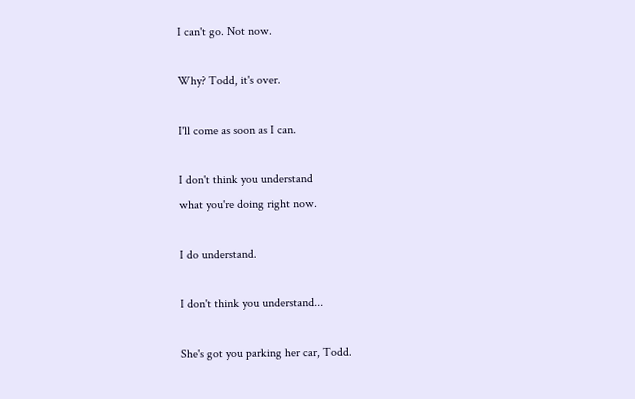I can't go. Not now.

Why? Todd, it's over.

I'll come as soon as I can.

I don't think you understand
what you're doing right now.

I do understand.

I don't think you understand...

She's got you parking her car, Todd.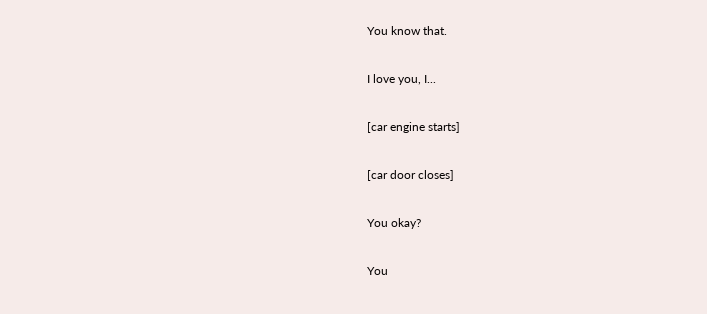You know that.

I love you, I...

[car engine starts]

[car door closes]

You okay?

You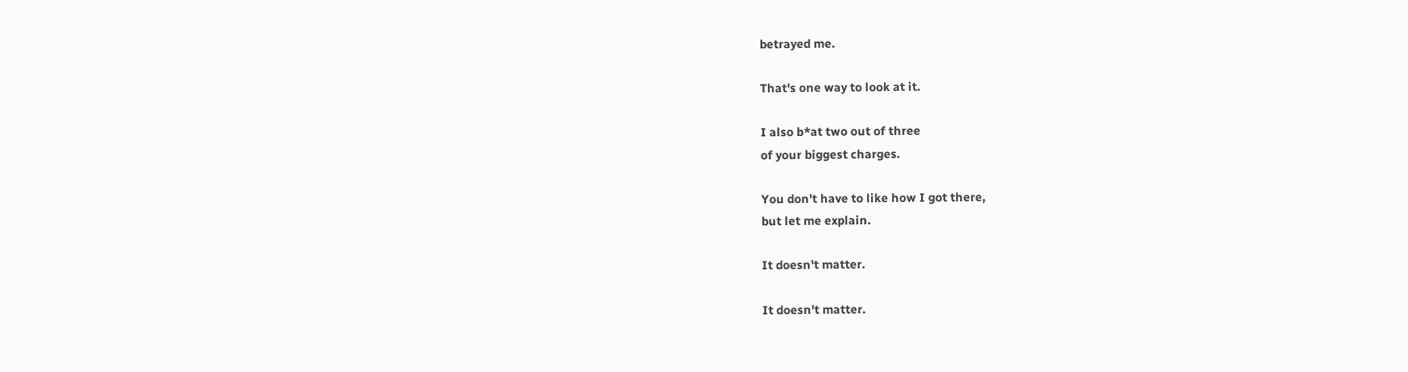betrayed me.

That's one way to look at it.

I also b*at two out of three
of your biggest charges.

You don't have to like how I got there,
but let me explain.

It doesn't matter.

It doesn't matter.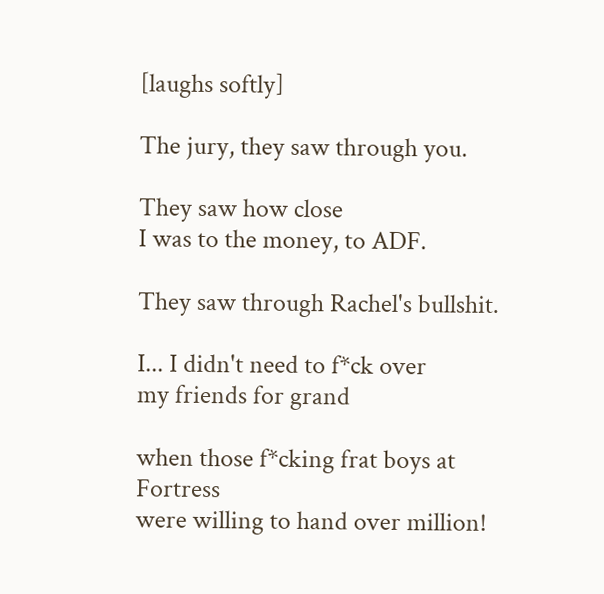[laughs softly]

The jury, they saw through you.

They saw how close
I was to the money, to ADF.

They saw through Rachel's bullshit.

I... I didn't need to f*ck over
my friends for grand

when those f*cking frat boys at Fortress
were willing to hand over million!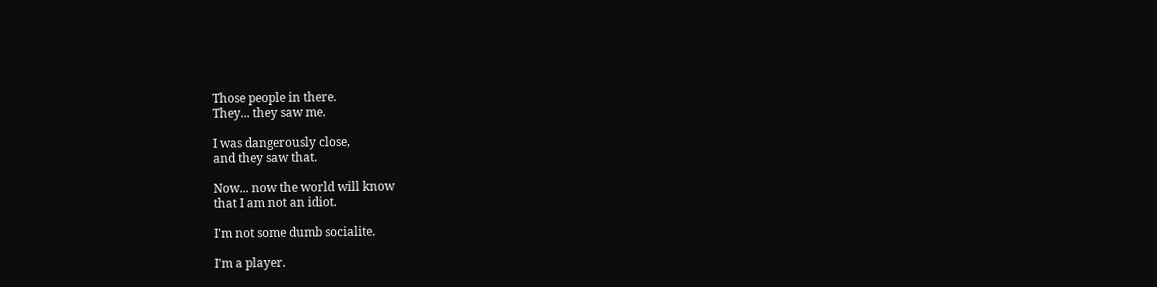Those people in there.
They... they saw me.

I was dangerously close,
and they saw that.

Now... now the world will know
that I am not an idiot.

I'm not some dumb socialite.

I'm a player.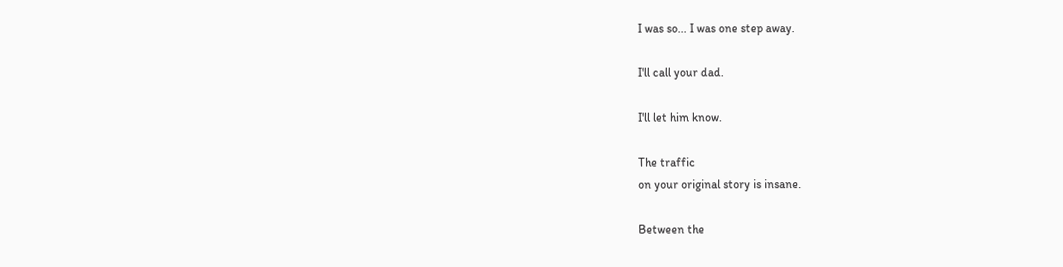I was so... I was one step away.

I'll call your dad.

I'll let him know.

The traffic
on your original story is insane.

Between the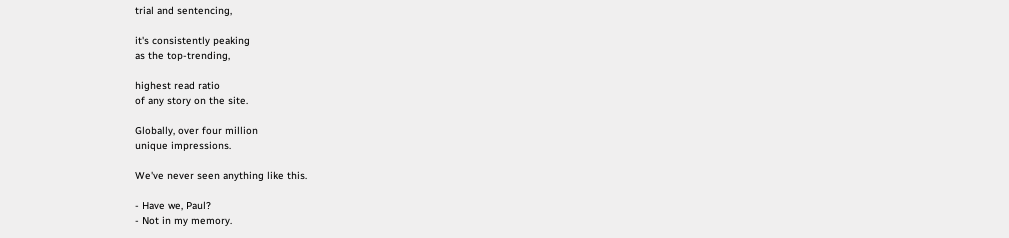trial and sentencing,

it's consistently peaking
as the top-trending,

highest read ratio
of any story on the site.

Globally, over four million
unique impressions.

We've never seen anything like this.

- Have we, Paul?
- Not in my memory.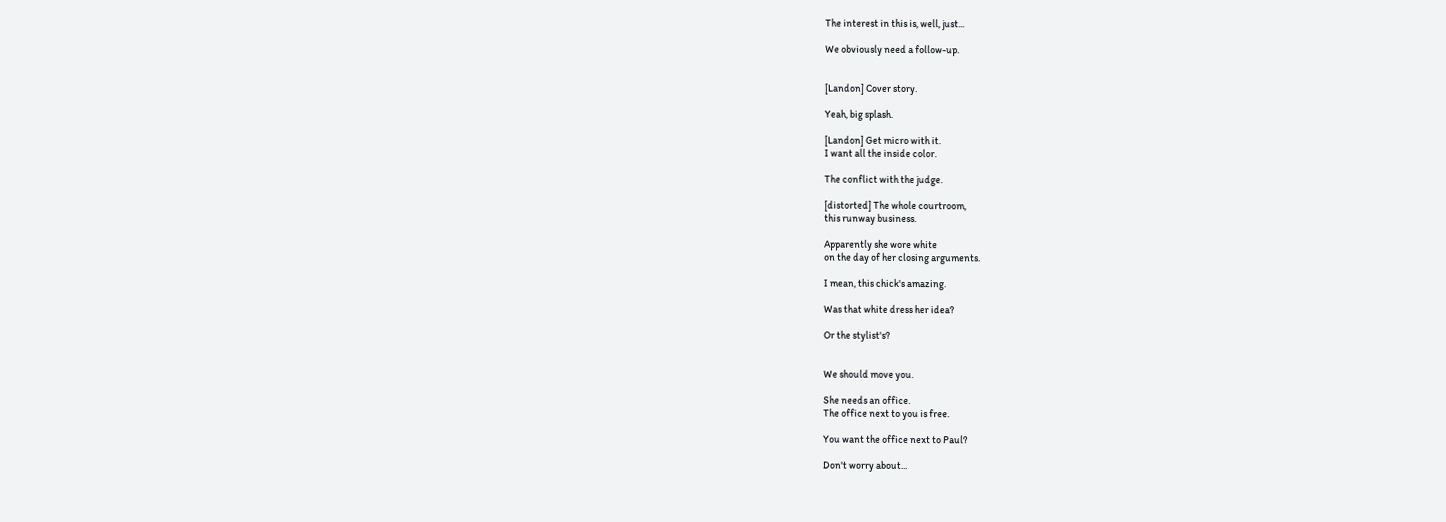The interest in this is, well, just...

We obviously need a follow-up.


[Landon] Cover story.

Yeah, big splash.

[Landon] Get micro with it.
I want all the inside color.

The conflict with the judge.

[distorted] The whole courtroom,
this runway business.

Apparently she wore white
on the day of her closing arguments.

I mean, this chick's amazing.

Was that white dress her idea?

Or the stylist's?


We should move you.

She needs an office.
The office next to you is free.

You want the office next to Paul?

Don't worry about...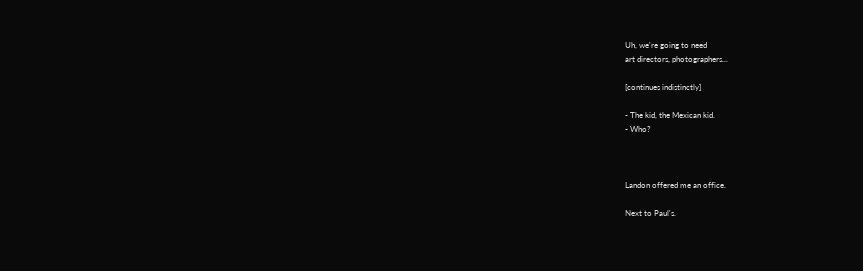Uh, we're going to need
art directors, photographers...

[continues indistinctly]

- The kid, the Mexican kid.
- Who?



Landon offered me an office.

Next to Paul's.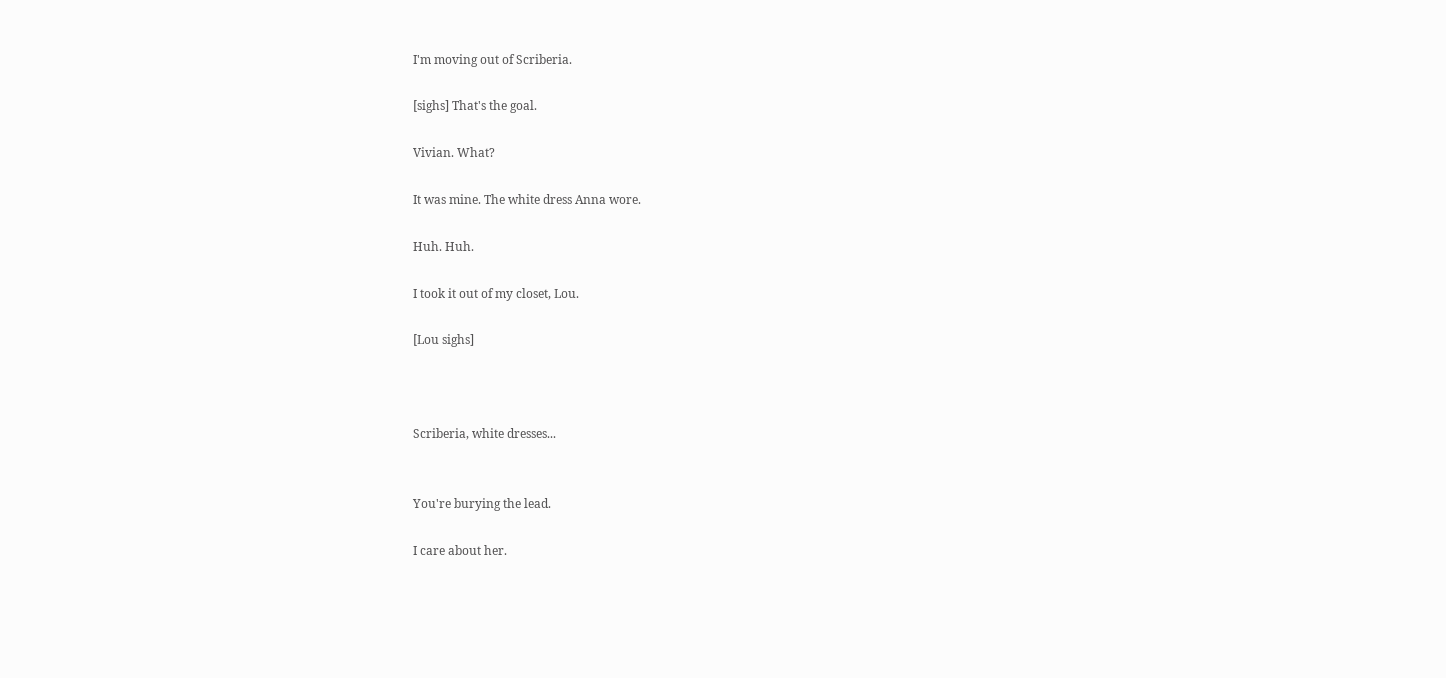I'm moving out of Scriberia.

[sighs] That's the goal.

Vivian. What?

It was mine. The white dress Anna wore.

Huh. Huh.

I took it out of my closet, Lou.

[Lou sighs]



Scriberia, white dresses...


You're burying the lead.

I care about her.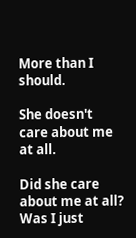More than I should.

She doesn't care about me at all.

Did she care about me at all?
Was I just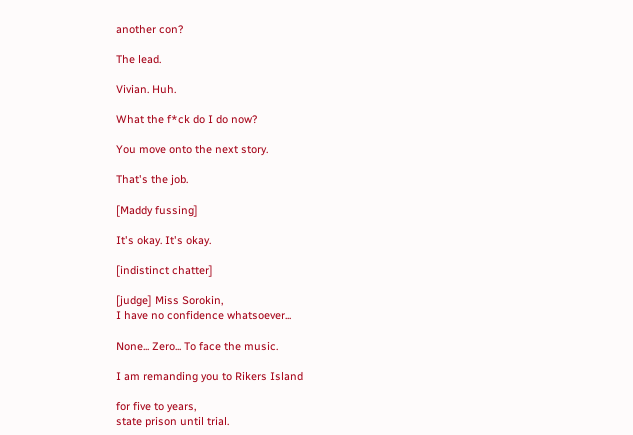another con?

The lead.

Vivian. Huh.

What the f*ck do I do now?

You move onto the next story.

That's the job.

[Maddy fussing]

It's okay. It's okay.

[indistinct chatter]

[judge] Miss Sorokin,
I have no confidence whatsoever...

None... Zero... To face the music.

I am remanding you to Rikers Island

for five to years,
state prison until trial.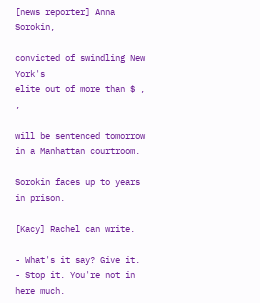[news reporter] Anna Sorokin,

convicted of swindling New York's
elite out of more than $ , ,

will be sentenced tomorrow
in a Manhattan courtroom.

Sorokin faces up to years in prison.

[Kacy] Rachel can write.

- What's it say? Give it.
- Stop it. You're not in here much.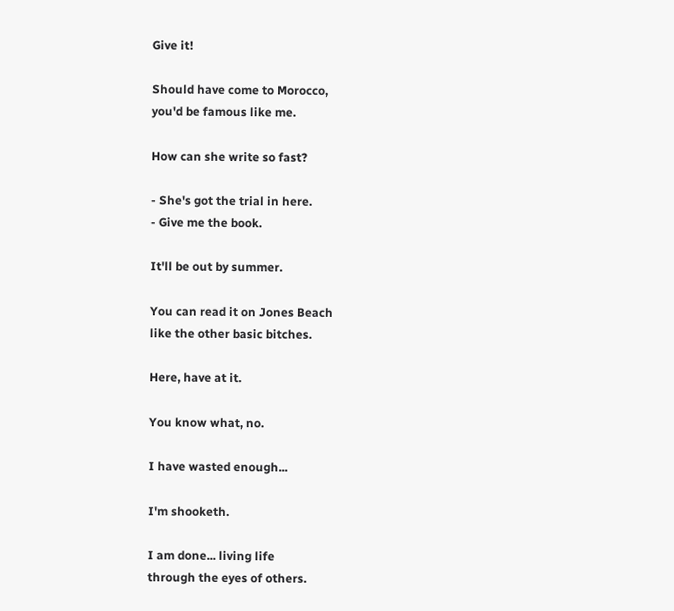Give it!

Should have come to Morocco,
you'd be famous like me.

How can she write so fast?

- She's got the trial in here.
- Give me the book.

It'll be out by summer.

You can read it on Jones Beach
like the other basic bitches.

Here, have at it.

You know what, no.

I have wasted enough...

I'm shooketh.

I am done... living life
through the eyes of others.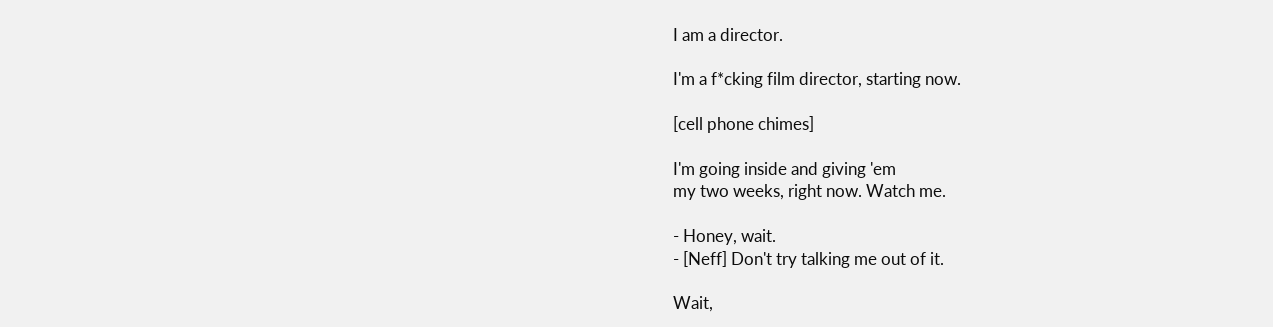I am a director.

I'm a f*cking film director, starting now.

[cell phone chimes]

I'm going inside and giving 'em
my two weeks, right now. Watch me.

- Honey, wait.
- [Neff] Don't try talking me out of it.

Wait,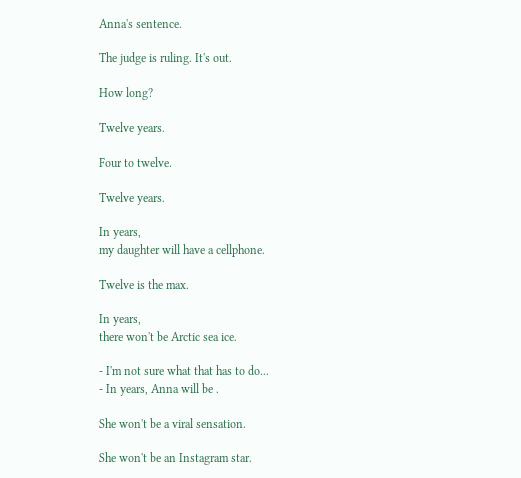Anna's sentence.

The judge is ruling. It's out.

How long?

Twelve years.

Four to twelve.

Twelve years.

In years,
my daughter will have a cellphone.

Twelve is the max.

In years,
there won't be Arctic sea ice.

- I'm not sure what that has to do...
- In years, Anna will be .

She won't be a viral sensation.

She won't be an Instagram star.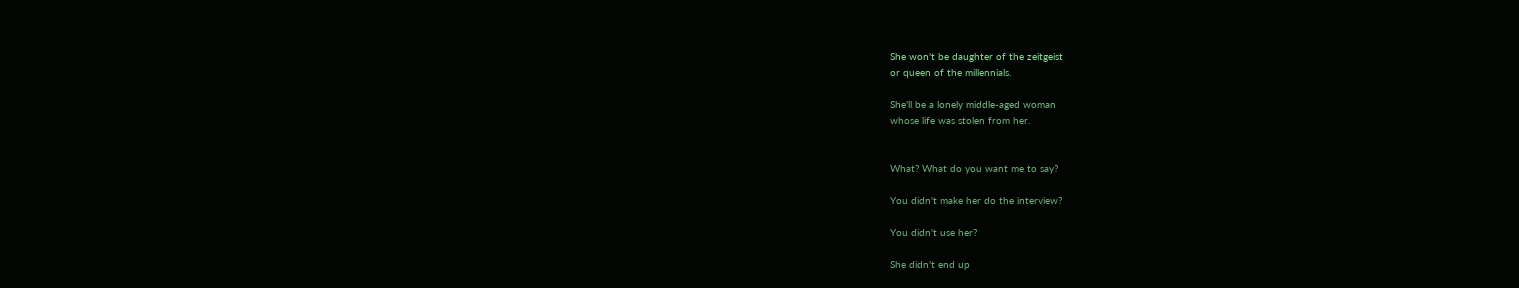She won't be daughter of the zeitgeist
or queen of the millennials.

She'll be a lonely middle-aged woman
whose life was stolen from her.


What? What do you want me to say?

You didn't make her do the interview?

You didn't use her?

She didn't end up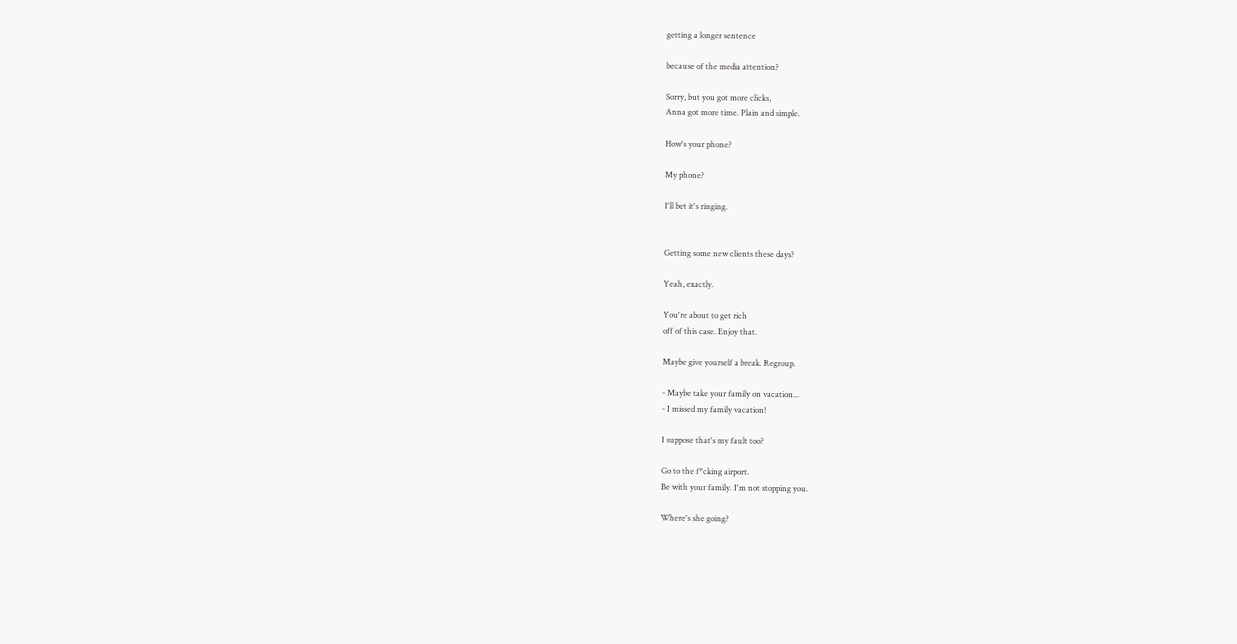getting a longer sentence

because of the media attention?

Sorry, but you got more clicks,
Anna got more time. Plain and simple.

How's your phone?

My phone?

I'll bet it's ringing.


Getting some new clients these days?

Yeah, exactly.

You're about to get rich
off of this case. Enjoy that.

Maybe give yourself a break. Regroup.

- Maybe take your family on vacation...
- I missed my family vacation!

I suppose that's my fault too?

Go to the f*cking airport.
Be with your family. I'm not stopping you.

Where's she going?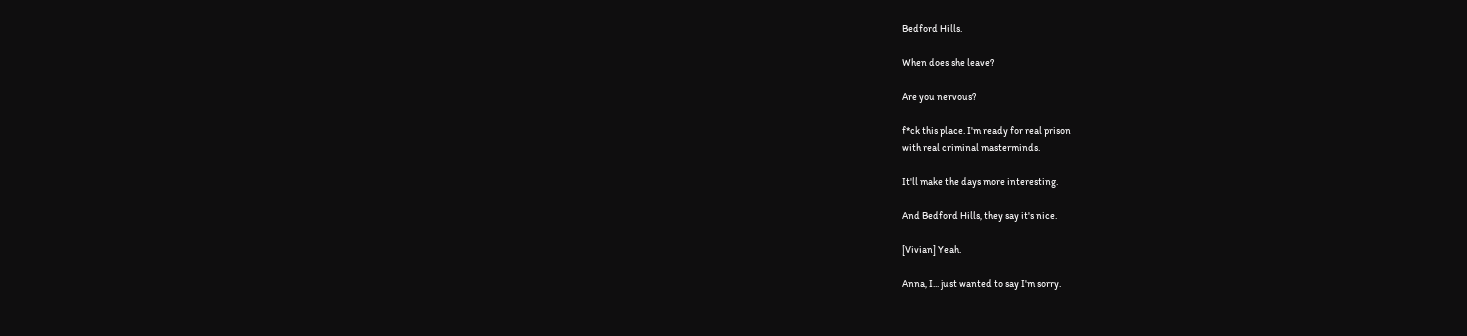Bedford Hills.

When does she leave?

Are you nervous?

f*ck this place. I'm ready for real prison
with real criminal masterminds.

It'll make the days more interesting.

And Bedford Hills, they say it's nice.

[Vivian] Yeah.

Anna, I... just wanted to say I'm sorry.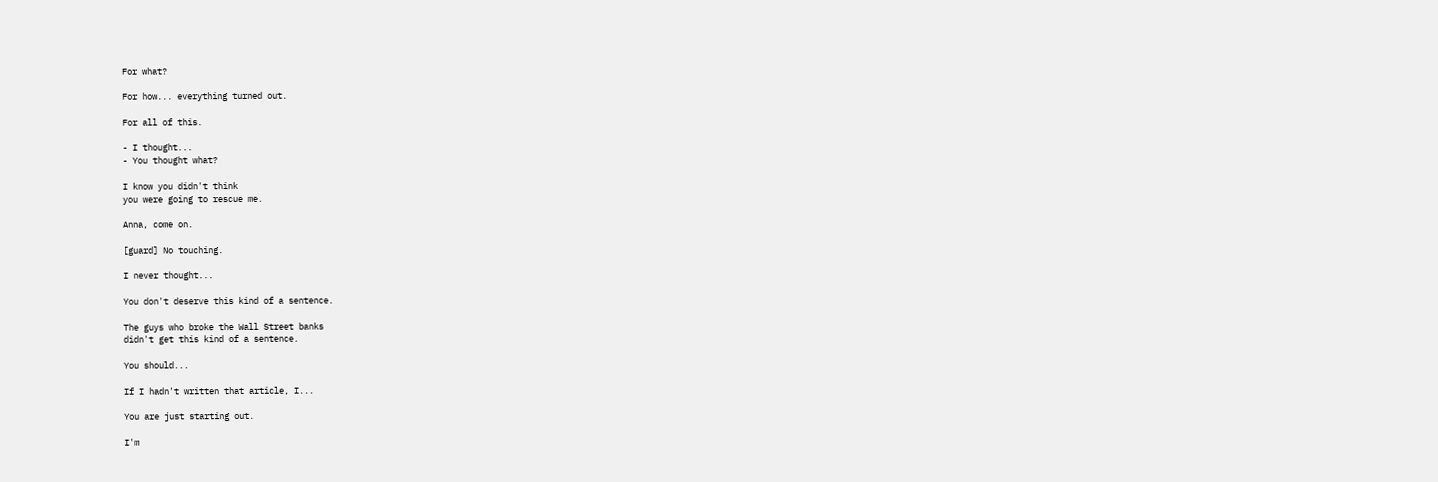For what?

For how... everything turned out.

For all of this.

- I thought...
- You thought what?

I know you didn't think
you were going to rescue me.

Anna, come on.

[guard] No touching.

I never thought...

You don't deserve this kind of a sentence.

The guys who broke the Wall Street banks
didn't get this kind of a sentence.

You should...

If I hadn't written that article, I...

You are just starting out.

I'm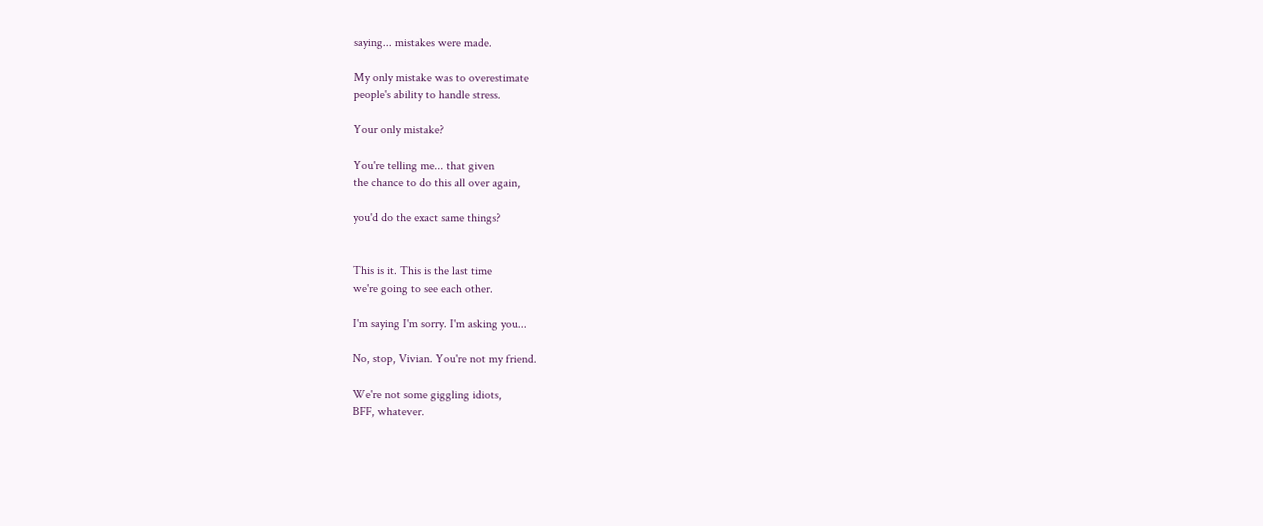saying... mistakes were made.

My only mistake was to overestimate
people's ability to handle stress.

Your only mistake?

You're telling me... that given
the chance to do this all over again,

you'd do the exact same things?


This is it. This is the last time
we're going to see each other.

I'm saying I'm sorry. I'm asking you...

No, stop, Vivian. You're not my friend.

We're not some giggling idiots,
BFF, whatever.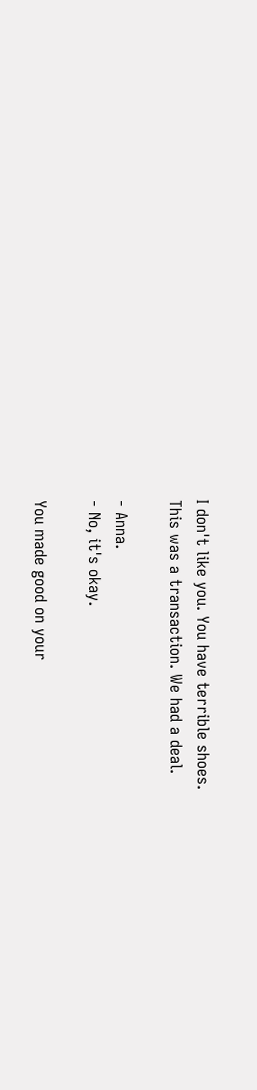I don't like you. You have terrible shoes.
This was a transaction. We had a deal.

- Anna.
- No, it's okay.

You made good on your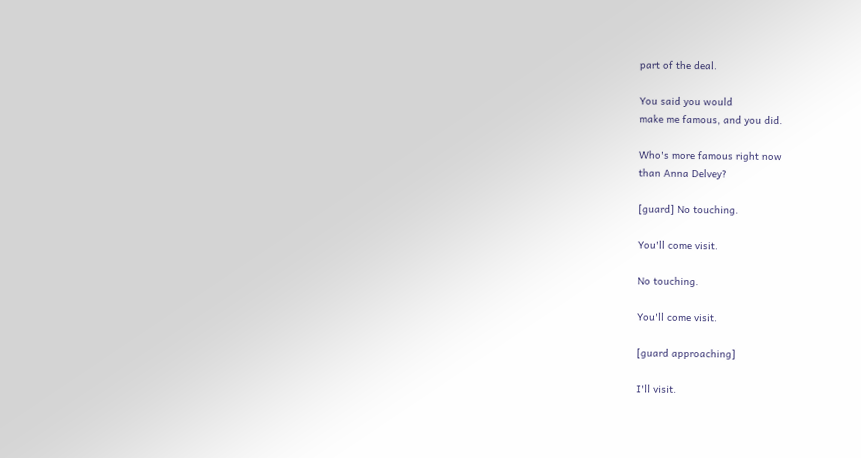part of the deal.

You said you would
make me famous, and you did.

Who's more famous right now
than Anna Delvey?

[guard] No touching.

You'll come visit.

No touching.

You'll come visit.

[guard approaching]

I'll visit.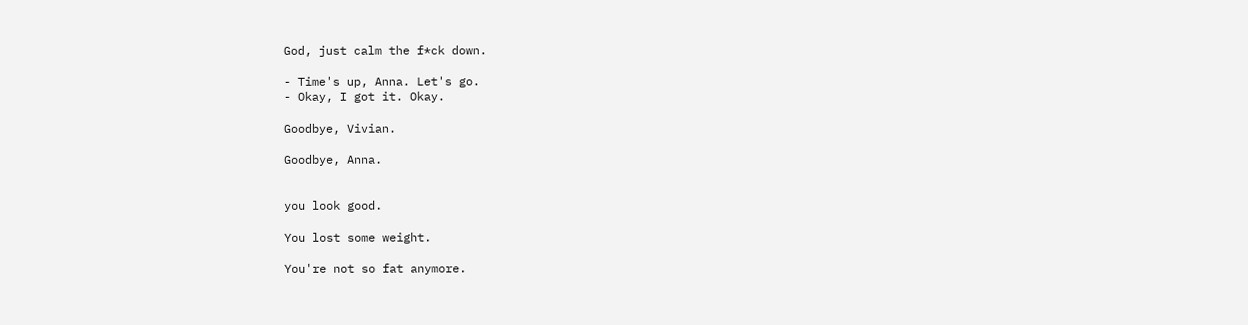God, just calm the f*ck down.

- Time's up, Anna. Let's go.
- Okay, I got it. Okay.

Goodbye, Vivian.

Goodbye, Anna.


you look good.

You lost some weight.

You're not so fat anymore.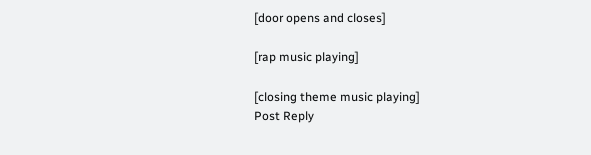[door opens and closes]

[rap music playing]

[closing theme music playing]
Post Reply